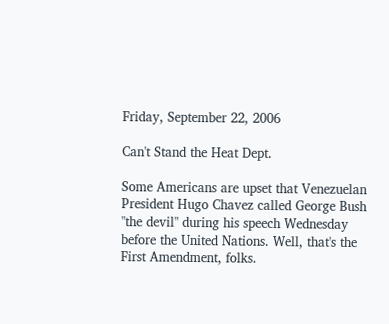Friday, September 22, 2006

Can't Stand the Heat Dept.

Some Americans are upset that Venezuelan President Hugo Chavez called George Bush "the devil" during his speech Wednesday before the United Nations. Well, that's the First Amendment, folks.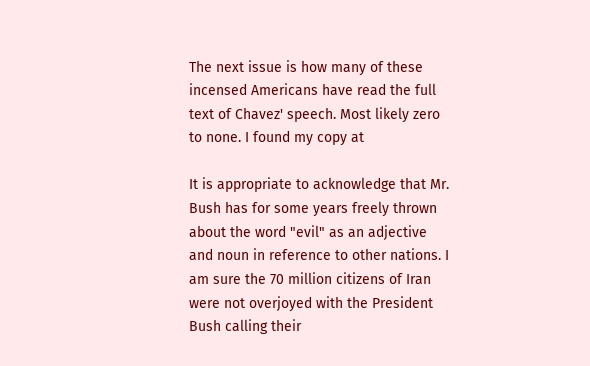The next issue is how many of these incensed Americans have read the full text of Chavez' speech. Most likely zero to none. I found my copy at

It is appropriate to acknowledge that Mr. Bush has for some years freely thrown about the word "evil" as an adjective and noun in reference to other nations. I am sure the 70 million citizens of Iran were not overjoyed with the President Bush calling their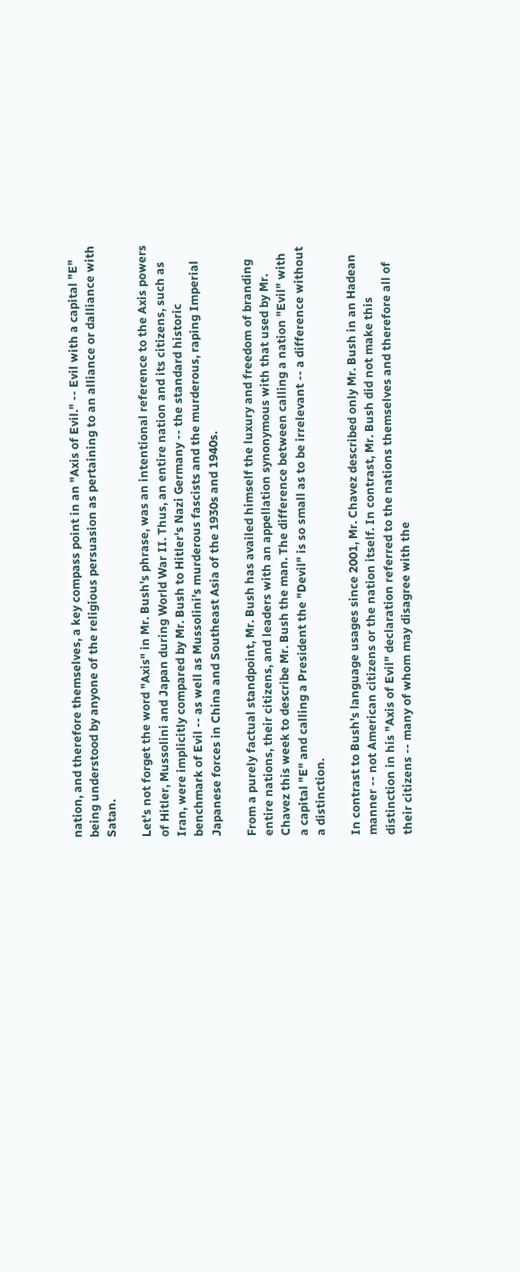nation, and therefore themselves, a key compass point in an "Axis of Evil." -- Evil with a capital "E" being understood by anyone of the religious persuasion as pertaining to an alliance or dalliance with Satan.

Let's not forget the word "Axis" in Mr. Bush's phrase, was an intentional reference to the Axis powers of Hitler, Mussolini and Japan during World War II. Thus, an entire nation and its citizens, such as Iran, were implicitly compared by Mr. Bush to Hitler's Nazi Germany -- the standard historic benchmark of Evil -- as well as Mussolini's murderous fascists and the murderous, raping Imperial Japanese forces in China and Southeast Asia of the 1930s and 1940s.

From a purely factual standpoint, Mr. Bush has availed himself the luxury and freedom of branding entire nations, their citizens, and leaders with an appellation synonymous with that used by Mr. Chavez this week to describe Mr. Bush the man. The difference between calling a nation "Evil" with a capital "E" and calling a President the "Devil" is so small as to be irrelevant -- a difference without a distinction.

In contrast to Bush's language usages since 2001, Mr. Chavez described only Mr. Bush in an Hadean manner -- not American citizens or the nation itself. In contrast, Mr. Bush did not make this distinction in his "Axis of Evil" declaration referred to the nations themselves and therefore all of their citizens -- many of whom may disagree with the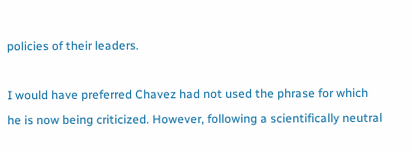policies of their leaders.

I would have preferred Chavez had not used the phrase for which he is now being criticized. However, following a scientifically neutral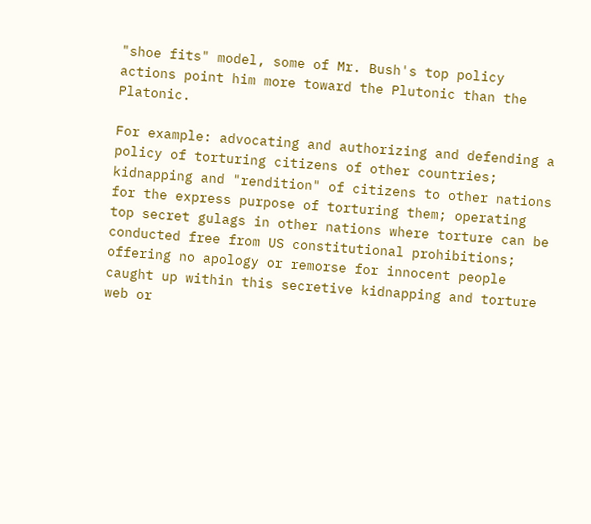"shoe fits" model, some of Mr. Bush's top policy actions point him more toward the Plutonic than the Platonic.

For example: advocating and authorizing and defending a policy of torturing citizens of other countries; kidnapping and "rendition" of citizens to other nations for the express purpose of torturing them; operating top secret gulags in other nations where torture can be conducted free from US constitutional prohibitions; offering no apology or remorse for innocent people caught up within this secretive kidnapping and torture web or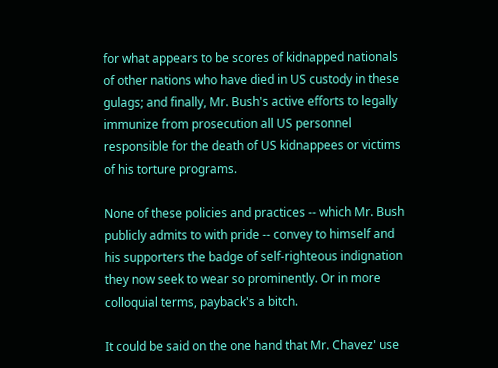for what appears to be scores of kidnapped nationals of other nations who have died in US custody in these gulags; and finally, Mr. Bush's active efforts to legally immunize from prosecution all US personnel responsible for the death of US kidnappees or victims of his torture programs.

None of these policies and practices -- which Mr. Bush publicly admits to with pride -- convey to himself and his supporters the badge of self-righteous indignation they now seek to wear so prominently. Or in more colloquial terms, payback's a bitch.

It could be said on the one hand that Mr. Chavez' use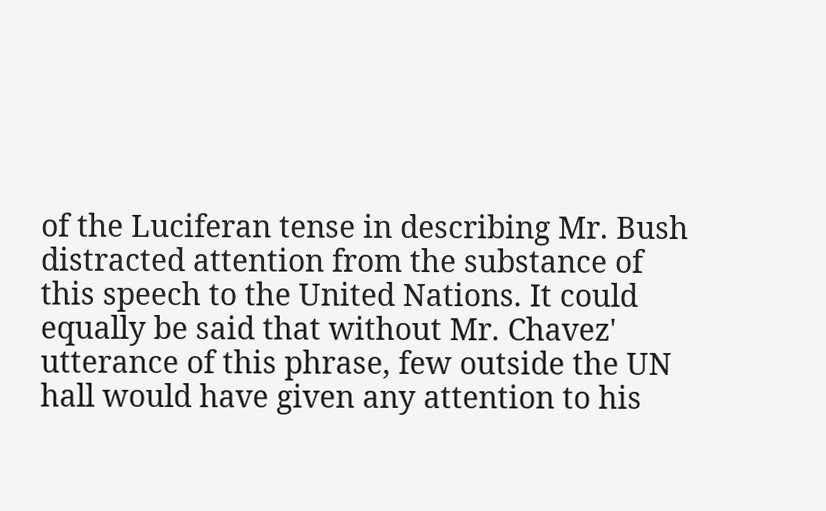of the Luciferan tense in describing Mr. Bush distracted attention from the substance of this speech to the United Nations. It could equally be said that without Mr. Chavez' utterance of this phrase, few outside the UN hall would have given any attention to his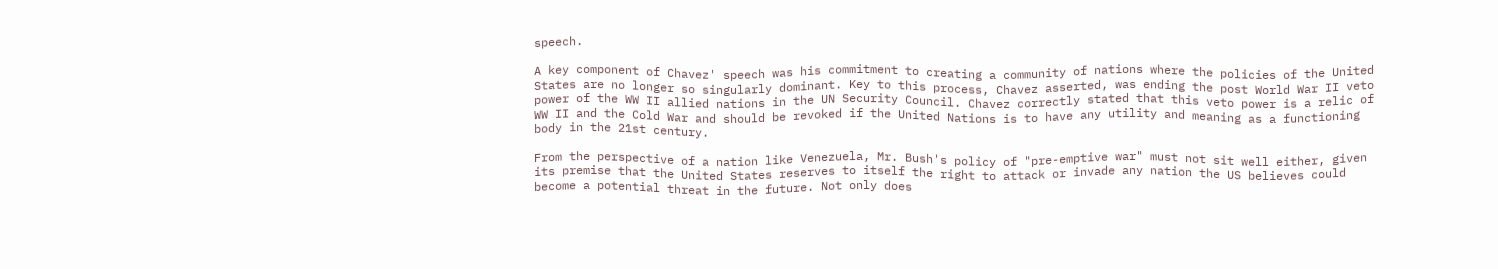speech.

A key component of Chavez' speech was his commitment to creating a community of nations where the policies of the United States are no longer so singularly dominant. Key to this process, Chavez asserted, was ending the post World War II veto power of the WW II allied nations in the UN Security Council. Chavez correctly stated that this veto power is a relic of WW II and the Cold War and should be revoked if the United Nations is to have any utility and meaning as a functioning body in the 21st century.

From the perspective of a nation like Venezuela, Mr. Bush's policy of "pre-emptive war" must not sit well either, given its premise that the United States reserves to itself the right to attack or invade any nation the US believes could become a potential threat in the future. Not only does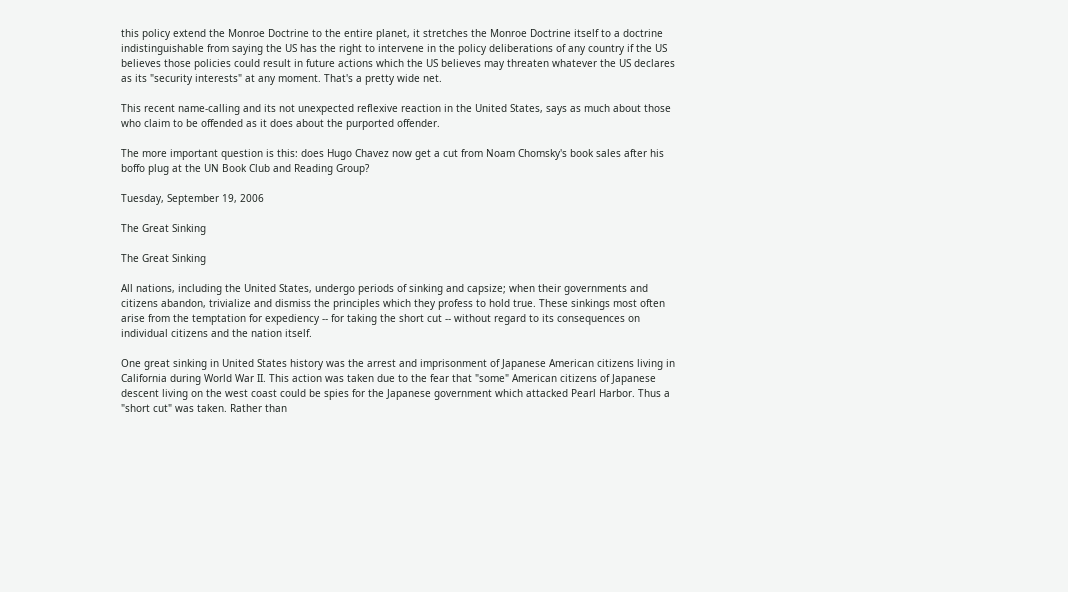this policy extend the Monroe Doctrine to the entire planet, it stretches the Monroe Doctrine itself to a doctrine indistinguishable from saying the US has the right to intervene in the policy deliberations of any country if the US believes those policies could result in future actions which the US believes may threaten whatever the US declares as its "security interests" at any moment. That's a pretty wide net.

This recent name-calling and its not unexpected reflexive reaction in the United States, says as much about those who claim to be offended as it does about the purported offender.

The more important question is this: does Hugo Chavez now get a cut from Noam Chomsky's book sales after his boffo plug at the UN Book Club and Reading Group?

Tuesday, September 19, 2006

The Great Sinking

The Great Sinking

All nations, including the United States, undergo periods of sinking and capsize; when their governments and citizens abandon, trivialize and dismiss the principles which they profess to hold true. These sinkings most often arise from the temptation for expediency -- for taking the short cut -- without regard to its consequences on individual citizens and the nation itself.

One great sinking in United States history was the arrest and imprisonment of Japanese American citizens living in California during World War II. This action was taken due to the fear that "some" American citizens of Japanese descent living on the west coast could be spies for the Japanese government which attacked Pearl Harbor. Thus a "short cut" was taken. Rather than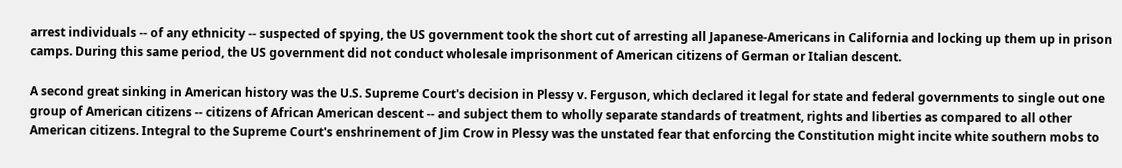arrest individuals -- of any ethnicity -- suspected of spying, the US government took the short cut of arresting all Japanese-Americans in California and locking up them up in prison camps. During this same period, the US government did not conduct wholesale imprisonment of American citizens of German or Italian descent.

A second great sinking in American history was the U.S. Supreme Court's decision in Plessy v. Ferguson, which declared it legal for state and federal governments to single out one group of American citizens -- citizens of African American descent -- and subject them to wholly separate standards of treatment, rights and liberties as compared to all other American citizens. Integral to the Supreme Court's enshrinement of Jim Crow in Plessy was the unstated fear that enforcing the Constitution might incite white southern mobs to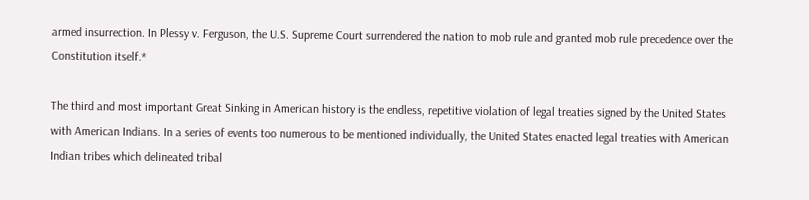armed insurrection. In Plessy v. Ferguson, the U.S. Supreme Court surrendered the nation to mob rule and granted mob rule precedence over the Constitution itself.*

The third and most important Great Sinking in American history is the endless, repetitive violation of legal treaties signed by the United States with American Indians. In a series of events too numerous to be mentioned individually, the United States enacted legal treaties with American Indian tribes which delineated tribal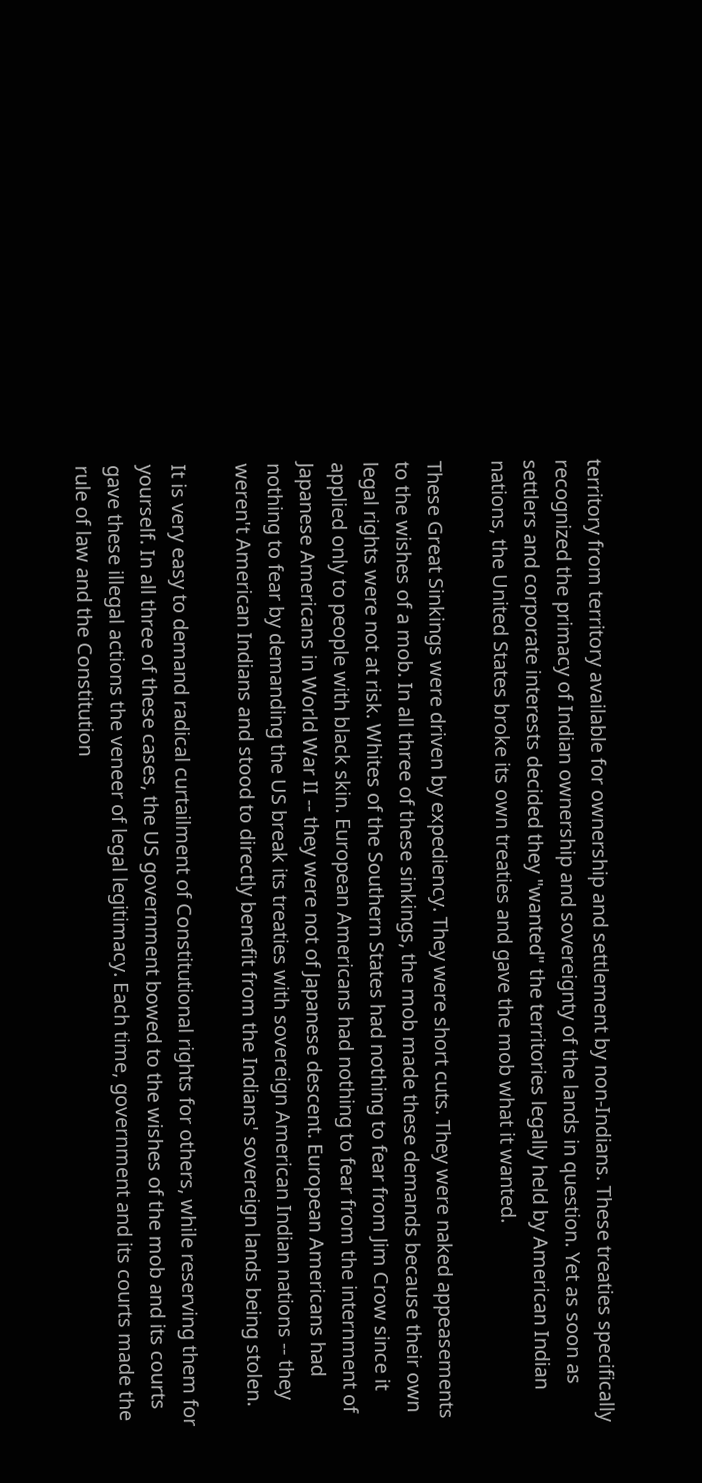territory from territory available for ownership and settlement by non-Indians. These treaties specifically recognized the primacy of Indian ownership and sovereignty of the lands in question. Yet as soon as settlers and corporate interests decided they "wanted" the territories legally held by American Indian nations, the United States broke its own treaties and gave the mob what it wanted.

These Great Sinkings were driven by expediency. They were short cuts. They were naked appeasements to the wishes of a mob. In all three of these sinkings, the mob made these demands because their own legal rights were not at risk. Whites of the Southern States had nothing to fear from Jim Crow since it applied only to people with black skin. European Americans had nothing to fear from the internment of Japanese Americans in World War II -- they were not of Japanese descent. European Americans had nothing to fear by demanding the US break its treaties with sovereign American Indian nations -- they weren't American Indians and stood to directly benefit from the Indians' sovereign lands being stolen.

It is very easy to demand radical curtailment of Constitutional rights for others, while reserving them for yourself. In all three of these cases, the US government bowed to the wishes of the mob and its courts gave these illegal actions the veneer of legal legitimacy. Each time, government and its courts made the rule of law and the Constitution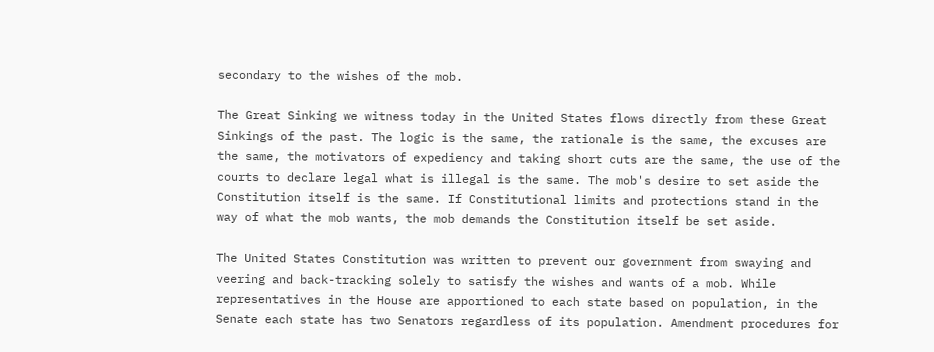secondary to the wishes of the mob.

The Great Sinking we witness today in the United States flows directly from these Great Sinkings of the past. The logic is the same, the rationale is the same, the excuses are the same, the motivators of expediency and taking short cuts are the same, the use of the courts to declare legal what is illegal is the same. The mob's desire to set aside the Constitution itself is the same. If Constitutional limits and protections stand in the way of what the mob wants, the mob demands the Constitution itself be set aside.

The United States Constitution was written to prevent our government from swaying and veering and back-tracking solely to satisfy the wishes and wants of a mob. While representatives in the House are apportioned to each state based on population, in the Senate each state has two Senators regardless of its population. Amendment procedures for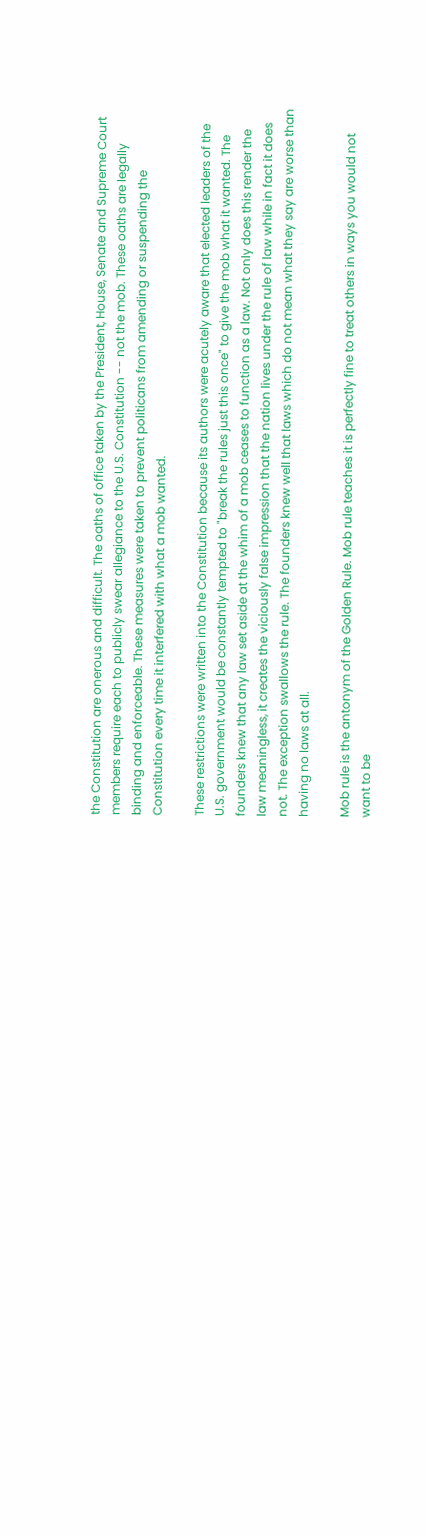the Constitution are onerous and difficult. The oaths of office taken by the President, House, Senate and Supreme Court members require each to publicly swear allegiance to the U.S. Constitution -- not the mob. These oaths are legally binding and enforceable. These measures were taken to prevent politicans from amending or suspending the Constitution every time it interfered with what a mob wanted.

These restrictions were written into the Constitution because its authors were acutely aware that elected leaders of the U.S. government would be constantly tempted to "break the rules just this once" to give the mob what it wanted. The founders knew that any law set aside at the whim of a mob ceases to function as a law. Not only does this render the law meaningless, it creates the viciously false impression that the nation lives under the rule of law while in fact it does not. The exception swallows the rule. The founders knew well that laws which do not mean what they say are worse than having no laws at all.

Mob rule is the antonym of the Golden Rule. Mob rule teaches it is perfectly fine to treat others in ways you would not want to be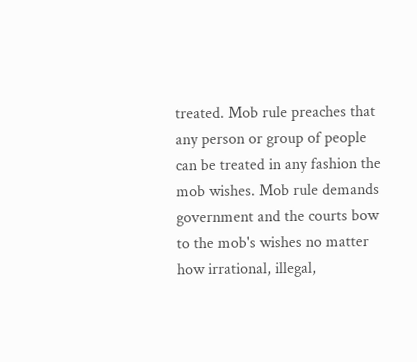treated. Mob rule preaches that any person or group of people can be treated in any fashion the mob wishes. Mob rule demands government and the courts bow to the mob's wishes no matter how irrational, illegal,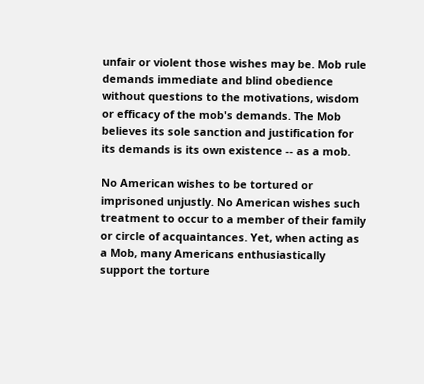unfair or violent those wishes may be. Mob rule demands immediate and blind obedience without questions to the motivations, wisdom or efficacy of the mob's demands. The Mob believes its sole sanction and justification for its demands is its own existence -- as a mob.

No American wishes to be tortured or imprisoned unjustly. No American wishes such treatment to occur to a member of their family or circle of acquaintances. Yet, when acting as a Mob, many Americans enthusiastically support the torture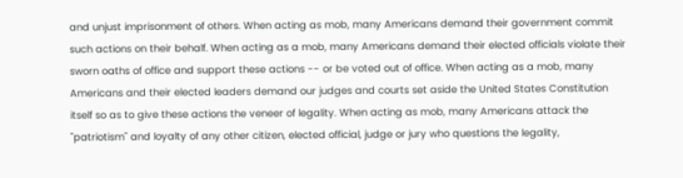and unjust imprisonment of others. When acting as mob, many Americans demand their government commit such actions on their behalf. When acting as a mob, many Americans demand their elected officials violate their sworn oaths of office and support these actions -- or be voted out of office. When acting as a mob, many Americans and their elected leaders demand our judges and courts set aside the United States Constitution itself so as to give these actions the veneer of legality. When acting as mob, many Americans attack the "patriotism" and loyalty of any other citizen, elected official, judge or jury who questions the legality,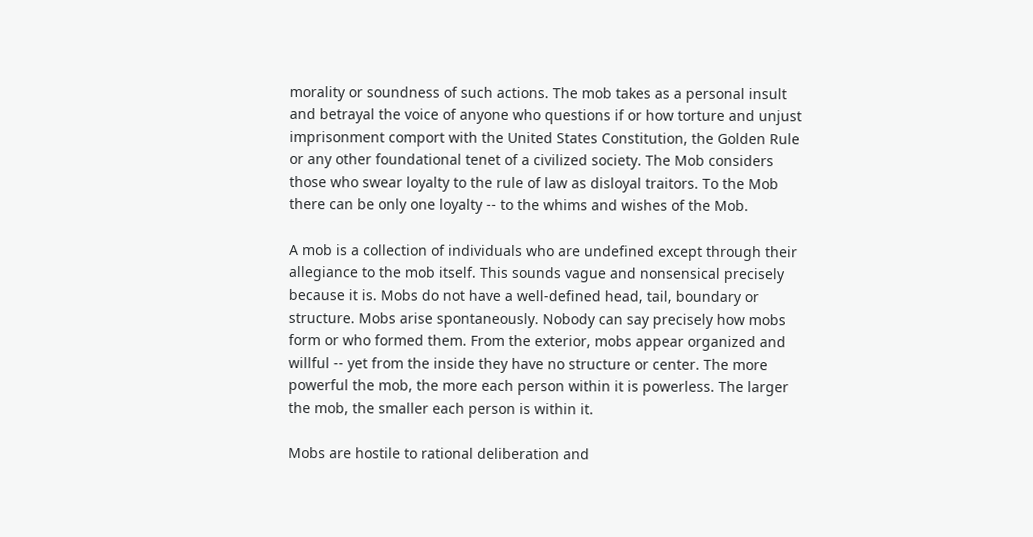morality or soundness of such actions. The mob takes as a personal insult and betrayal the voice of anyone who questions if or how torture and unjust imprisonment comport with the United States Constitution, the Golden Rule or any other foundational tenet of a civilized society. The Mob considers those who swear loyalty to the rule of law as disloyal traitors. To the Mob there can be only one loyalty -- to the whims and wishes of the Mob.

A mob is a collection of individuals who are undefined except through their allegiance to the mob itself. This sounds vague and nonsensical precisely because it is. Mobs do not have a well-defined head, tail, boundary or structure. Mobs arise spontaneously. Nobody can say precisely how mobs form or who formed them. From the exterior, mobs appear organized and willful -- yet from the inside they have no structure or center. The more powerful the mob, the more each person within it is powerless. The larger the mob, the smaller each person is within it.

Mobs are hostile to rational deliberation and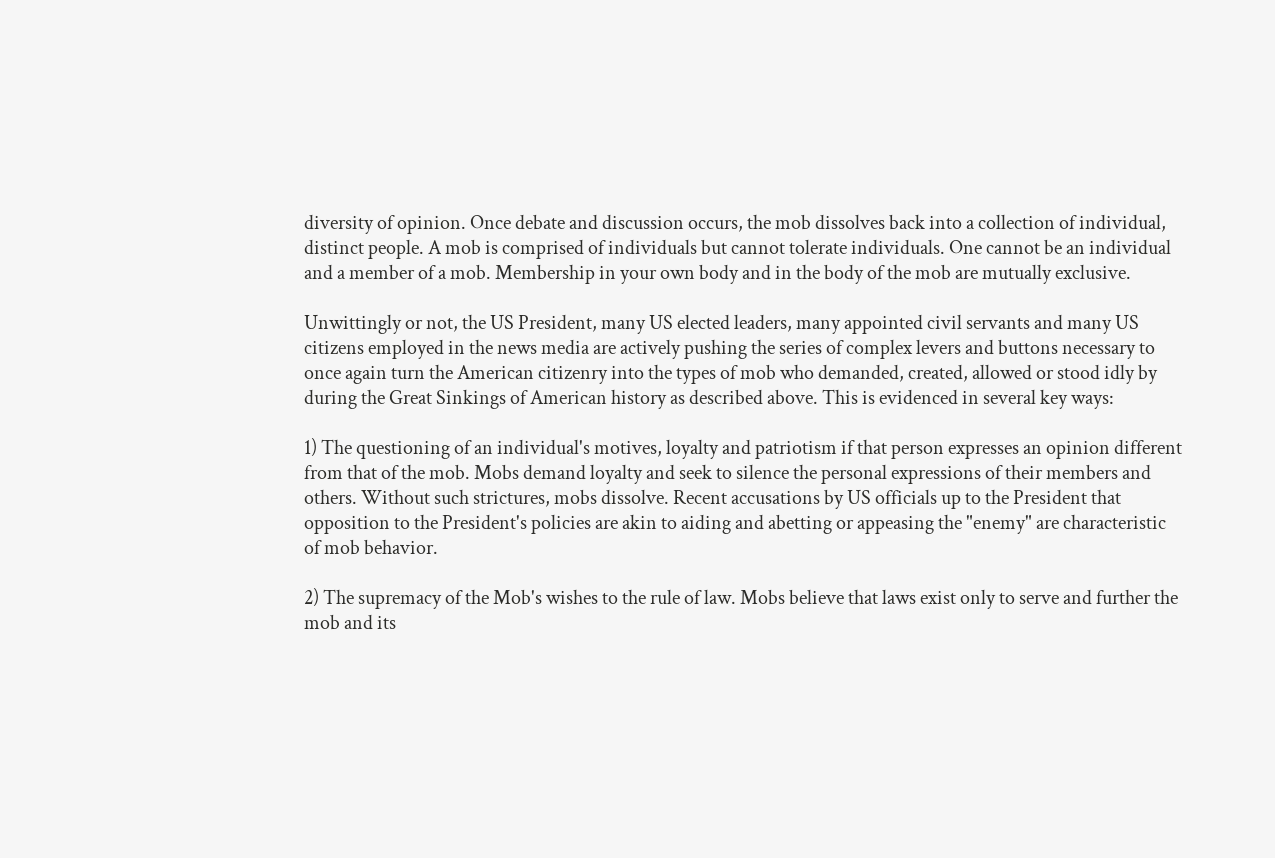diversity of opinion. Once debate and discussion occurs, the mob dissolves back into a collection of individual, distinct people. A mob is comprised of individuals but cannot tolerate individuals. One cannot be an individual and a member of a mob. Membership in your own body and in the body of the mob are mutually exclusive.

Unwittingly or not, the US President, many US elected leaders, many appointed civil servants and many US citizens employed in the news media are actively pushing the series of complex levers and buttons necessary to once again turn the American citizenry into the types of mob who demanded, created, allowed or stood idly by during the Great Sinkings of American history as described above. This is evidenced in several key ways:

1) The questioning of an individual's motives, loyalty and patriotism if that person expresses an opinion different from that of the mob. Mobs demand loyalty and seek to silence the personal expressions of their members and others. Without such strictures, mobs dissolve. Recent accusations by US officials up to the President that opposition to the President's policies are akin to aiding and abetting or appeasing the "enemy" are characteristic of mob behavior.

2) The supremacy of the Mob's wishes to the rule of law. Mobs believe that laws exist only to serve and further the mob and its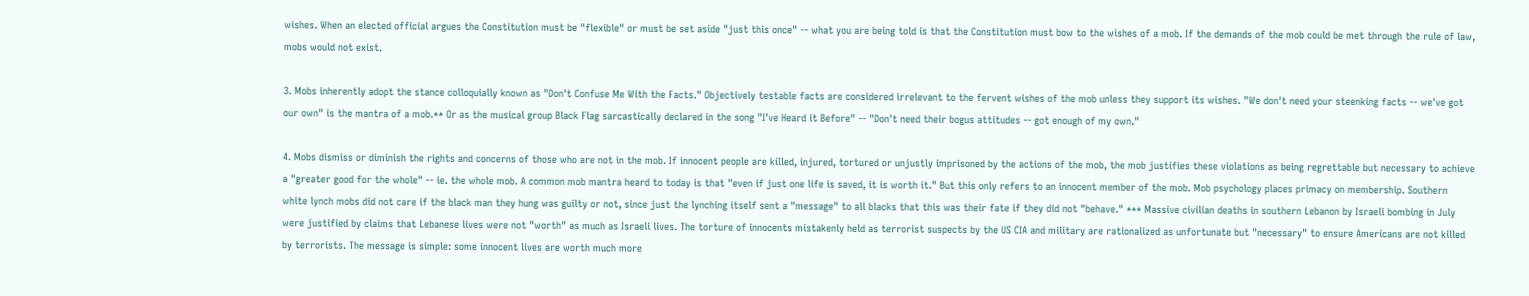wishes. When an elected official argues the Constitution must be "flexible" or must be set aside "just this once" -- what you are being told is that the Constitution must bow to the wishes of a mob. If the demands of the mob could be met through the rule of law, mobs would not exist.

3. Mobs inherently adopt the stance colloquially known as "Don't Confuse Me With the Facts." Objectively testable facts are considered irrelevant to the fervent wishes of the mob unless they support its wishes. "We don't need your steenking facts -- we've got our own" is the mantra of a mob.** Or as the musical group Black Flag sarcastically declared in the song "I've Heard it Before" -- "Don't need their bogus attitudes -- got enough of my own."

4. Mobs dismiss or diminish the rights and concerns of those who are not in the mob. If innocent people are killed, injured, tortured or unjustly imprisoned by the actions of the mob, the mob justifies these violations as being regrettable but necessary to achieve a "greater good for the whole" -- ie. the whole mob. A common mob mantra heard to today is that "even if just one life is saved, it is worth it." But this only refers to an innocent member of the mob. Mob psychology places primacy on membership. Southern white lynch mobs did not care if the black man they hung was guilty or not, since just the lynching itself sent a "message" to all blacks that this was their fate if they did not "behave." *** Massive civilian deaths in southern Lebanon by Israeli bombing in July were justified by claims that Lebanese lives were not "worth" as much as Israeli lives. The torture of innocents mistakenly held as terrorist suspects by the US CIA and military are rationalized as unfortunate but "necessary" to ensure Americans are not killed by terrorists. The message is simple: some innocent lives are worth much more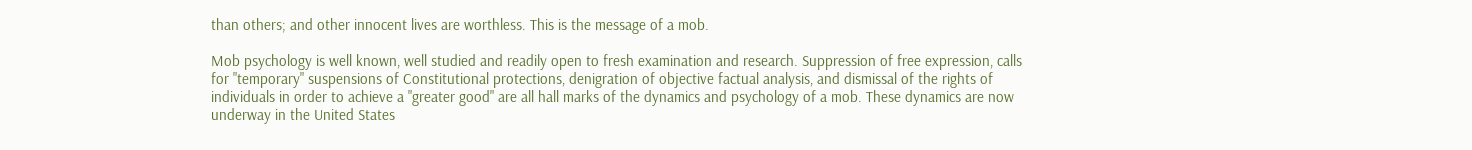than others; and other innocent lives are worthless. This is the message of a mob.

Mob psychology is well known, well studied and readily open to fresh examination and research. Suppression of free expression, calls for "temporary" suspensions of Constitutional protections, denigration of objective factual analysis, and dismissal of the rights of individuals in order to achieve a "greater good" are all hall marks of the dynamics and psychology of a mob. These dynamics are now underway in the United States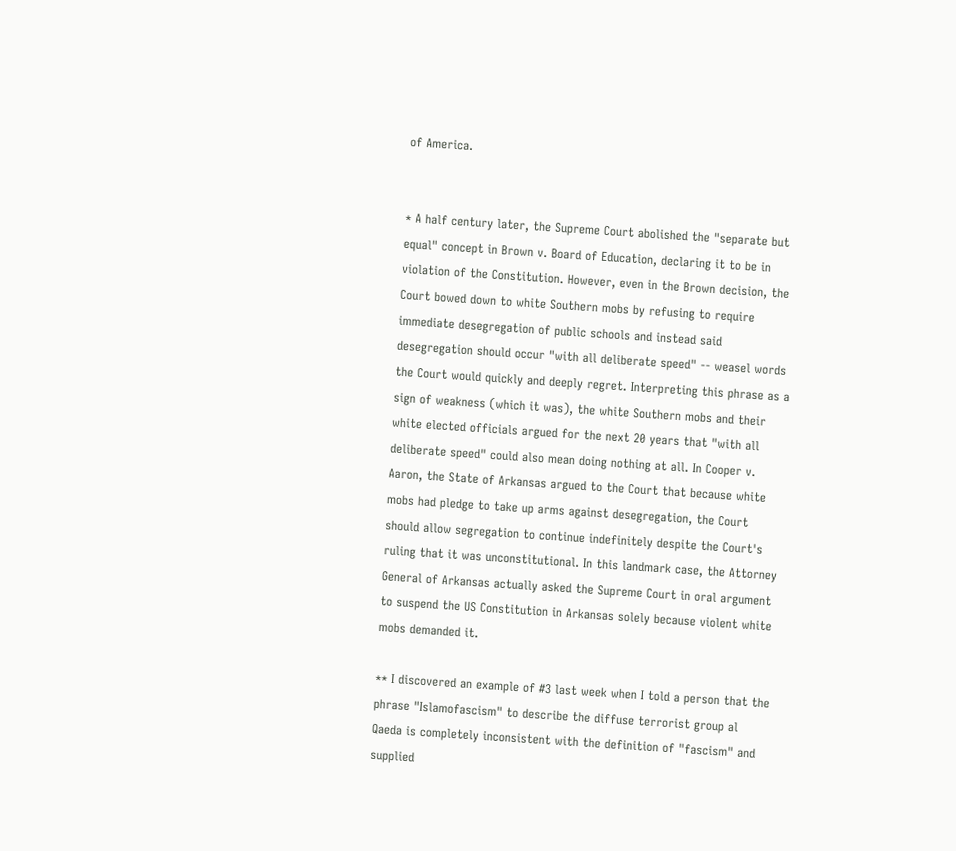of America.


* A half century later, the Supreme Court abolished the "separate but equal" concept in Brown v. Board of Education, declaring it to be in violation of the Constitution. However, even in the Brown decision, the Court bowed down to white Southern mobs by refusing to require immediate desegregation of public schools and instead said desegregation should occur "with all deliberate speed" -- weasel words the Court would quickly and deeply regret. Interpreting this phrase as a sign of weakness (which it was), the white Southern mobs and their white elected officials argued for the next 20 years that "with all deliberate speed" could also mean doing nothing at all. In Cooper v. Aaron, the State of Arkansas argued to the Court that because white mobs had pledge to take up arms against desegregation, the Court should allow segregation to continue indefinitely despite the Court's ruling that it was unconstitutional. In this landmark case, the Attorney General of Arkansas actually asked the Supreme Court in oral argument to suspend the US Constitution in Arkansas solely because violent white mobs demanded it.

** I discovered an example of #3 last week when I told a person that the phrase "Islamofascism" to describe the diffuse terrorist group al Qaeda is completely inconsistent with the definition of "fascism" and supplied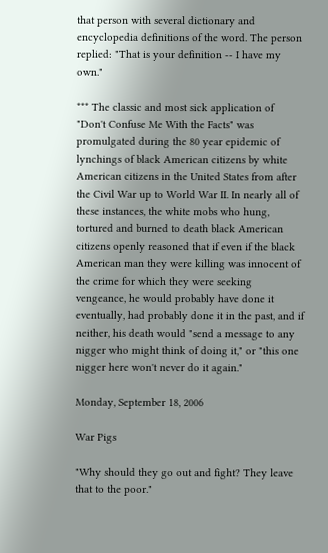that person with several dictionary and encyclopedia definitions of the word. The person replied: "That is your definition -- I have my own."

*** The classic and most sick application of "Don't Confuse Me With the Facts" was promulgated during the 80 year epidemic of lynchings of black American citizens by white American citizens in the United States from after the Civil War up to World War II. In nearly all of these instances, the white mobs who hung, tortured and burned to death black American citizens openly reasoned that if even if the black American man they were killing was innocent of the crime for which they were seeking vengeance, he would probably have done it eventually, had probably done it in the past, and if neither, his death would "send a message to any nigger who might think of doing it," or "this one nigger here won't never do it again."

Monday, September 18, 2006

War Pigs

"Why should they go out and fight? They leave that to the poor."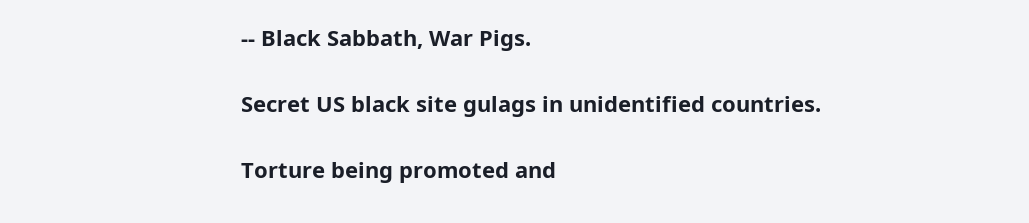-- Black Sabbath, War Pigs.

Secret US black site gulags in unidentified countries.

Torture being promoted and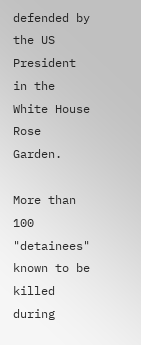defended by the US President in the White House Rose Garden.

More than 100 "detainees" known to be killed during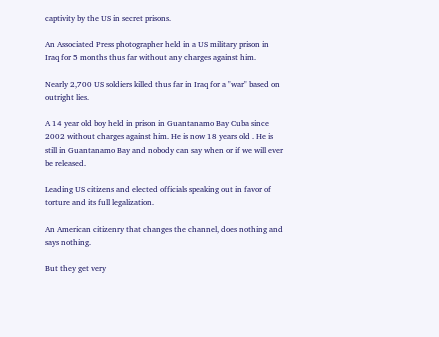captivity by the US in secret prisons.

An Associated Press photographer held in a US military prison in Iraq for 5 months thus far without any charges against him.

Nearly 2,700 US soldiers killed thus far in Iraq for a "war" based on outright lies.

A 14 year old boy held in prison in Guantanamo Bay Cuba since 2002 without charges against him. He is now 18 years old . He is still in Guantanamo Bay and nobody can say when or if we will ever be released.

Leading US citizens and elected officials speaking out in favor of torture and its full legalization.

An American citizenry that changes the channel, does nothing and says nothing.

But they get very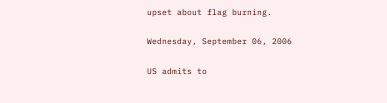upset about flag burning.

Wednesday, September 06, 2006

US admits to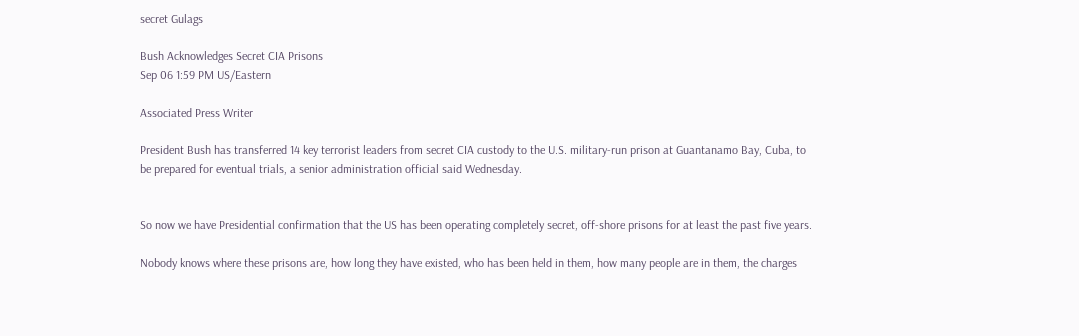secret Gulags

Bush Acknowledges Secret CIA Prisons
Sep 06 1:59 PM US/Eastern

Associated Press Writer

President Bush has transferred 14 key terrorist leaders from secret CIA custody to the U.S. military-run prison at Guantanamo Bay, Cuba, to be prepared for eventual trials, a senior administration official said Wednesday.


So now we have Presidential confirmation that the US has been operating completely secret, off-shore prisons for at least the past five years.

Nobody knows where these prisons are, how long they have existed, who has been held in them, how many people are in them, the charges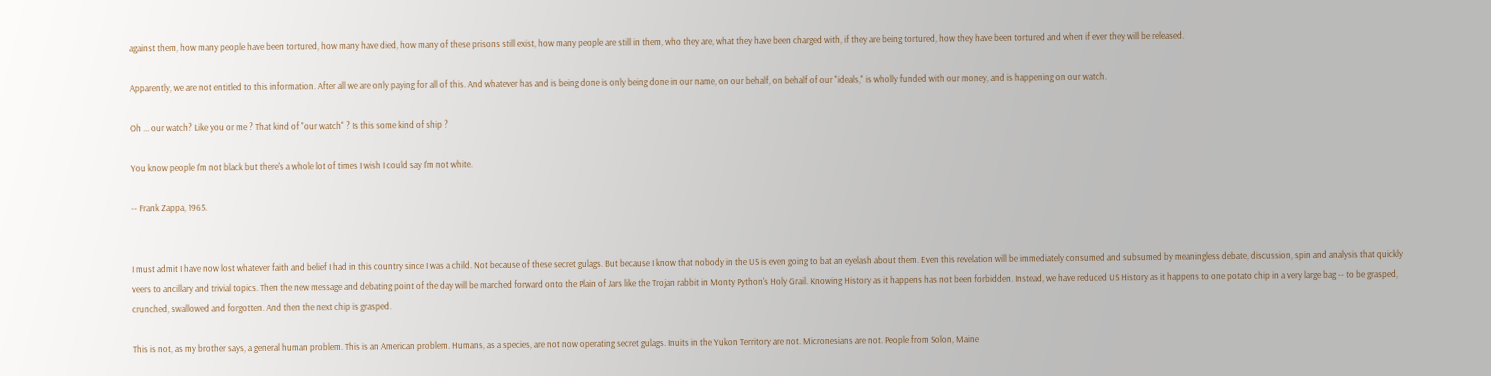against them, how many people have been tortured, how many have died, how many of these prisons still exist, how many people are still in them, who they are, what they have been charged with, if they are being tortured, how they have been tortured and when if ever they will be released.

Apparently, we are not entitled to this information. After all we are only paying for all of this. And whatever has and is being done is only being done in our name, on our behalf, on behalf of our "ideals," is wholly funded with our money, and is happening on our watch.

Oh ... our watch? Like you or me ? That kind of "our watch" ? Is this some kind of ship ?

You know people I'm not black but there's a whole lot of times I wish I could say I'm not white.

-- Frank Zappa, 1965.


I must admit I have now lost whatever faith and belief I had in this country since I was a child. Not because of these secret gulags. But because I know that nobody in the US is even going to bat an eyelash about them. Even this revelation will be immediately consumed and subsumed by meaningless debate, discussion, spin and analysis that quickly veers to ancillary and trivial topics. Then the new message and debating point of the day will be marched forward onto the Plain of Jars like the Trojan rabbit in Monty Python's Holy Grail. Knowing History as it happens has not been forbidden. Instead, we have reduced US History as it happens to one potato chip in a very large bag -- to be grasped, crunched, swallowed and forgotten. And then the next chip is grasped.

This is not, as my brother says, a general human problem. This is an American problem. Humans, as a species, are not now operating secret gulags. Inuits in the Yukon Territory are not. Micronesians are not. People from Solon, Maine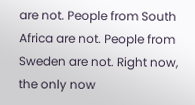are not. People from South Africa are not. People from Sweden are not. Right now, the only now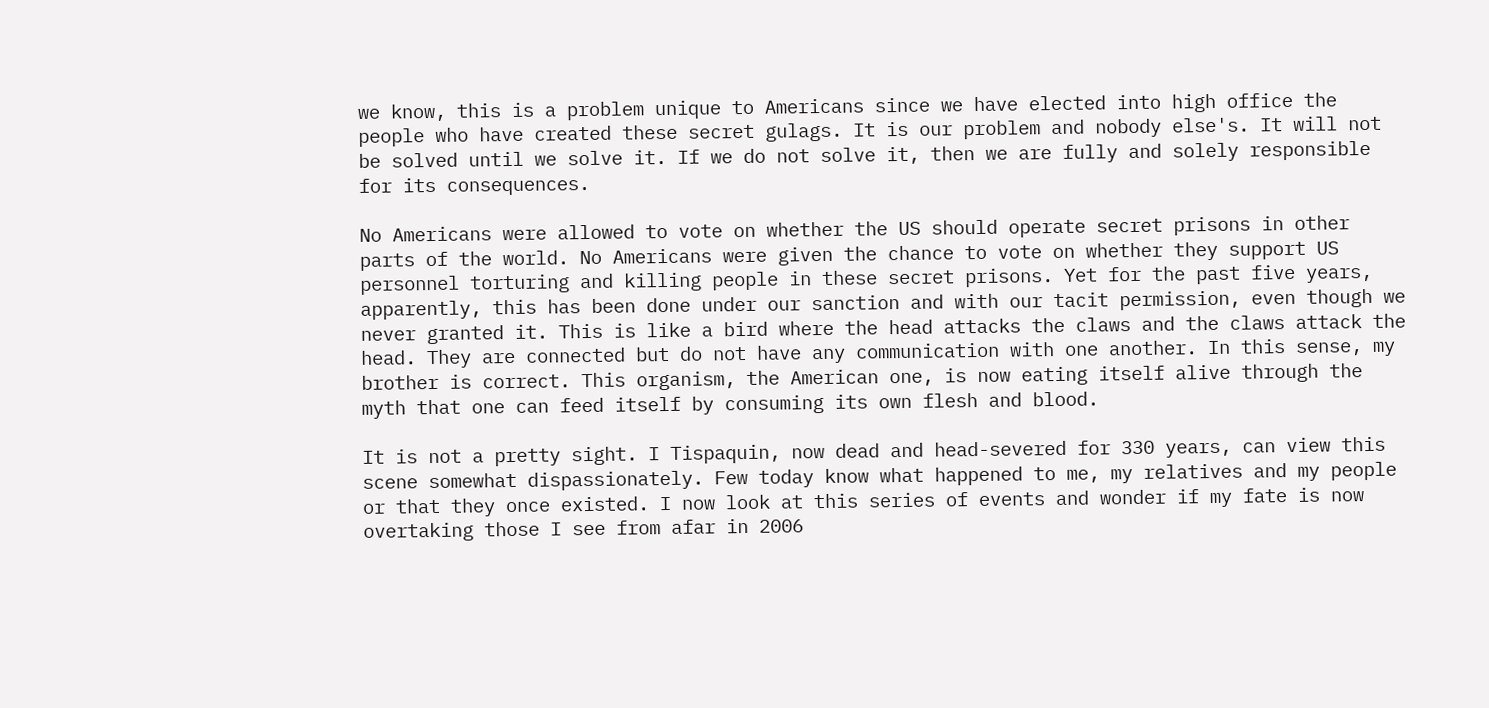we know, this is a problem unique to Americans since we have elected into high office the people who have created these secret gulags. It is our problem and nobody else's. It will not be solved until we solve it. If we do not solve it, then we are fully and solely responsible for its consequences.

No Americans were allowed to vote on whether the US should operate secret prisons in other parts of the world. No Americans were given the chance to vote on whether they support US personnel torturing and killing people in these secret prisons. Yet for the past five years, apparently, this has been done under our sanction and with our tacit permission, even though we never granted it. This is like a bird where the head attacks the claws and the claws attack the head. They are connected but do not have any communication with one another. In this sense, my brother is correct. This organism, the American one, is now eating itself alive through the myth that one can feed itself by consuming its own flesh and blood.

It is not a pretty sight. I Tispaquin, now dead and head-severed for 330 years, can view this scene somewhat dispassionately. Few today know what happened to me, my relatives and my people or that they once existed. I now look at this series of events and wonder if my fate is now overtaking those I see from afar in 2006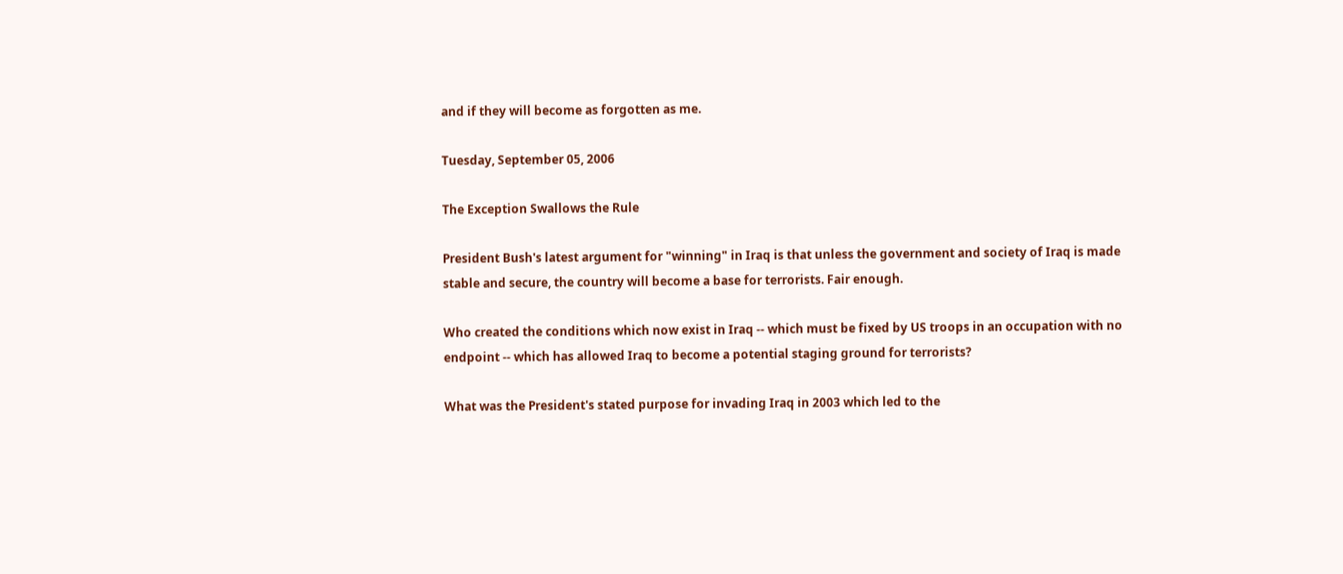and if they will become as forgotten as me.

Tuesday, September 05, 2006

The Exception Swallows the Rule

President Bush's latest argument for "winning" in Iraq is that unless the government and society of Iraq is made stable and secure, the country will become a base for terrorists. Fair enough.

Who created the conditions which now exist in Iraq -- which must be fixed by US troops in an occupation with no endpoint -- which has allowed Iraq to become a potential staging ground for terrorists?

What was the President's stated purpose for invading Iraq in 2003 which led to the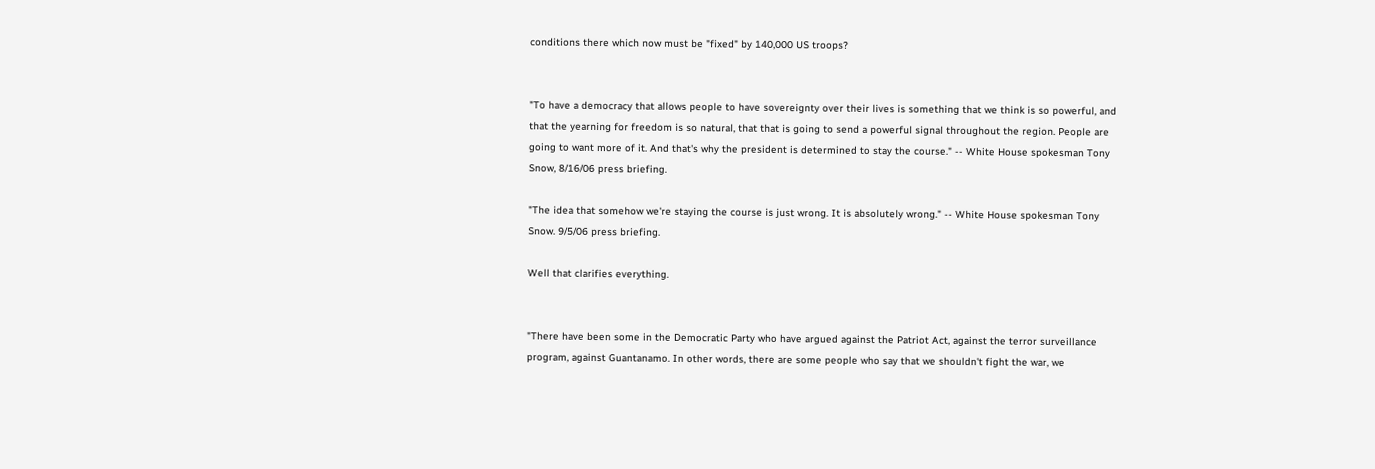conditions there which now must be "fixed" by 140,000 US troops?


"To have a democracy that allows people to have sovereignty over their lives is something that we think is so powerful, and that the yearning for freedom is so natural, that that is going to send a powerful signal throughout the region. People are going to want more of it. And that's why the president is determined to stay the course." -- White House spokesman Tony Snow, 8/16/06 press briefing.

"The idea that somehow we're staying the course is just wrong. It is absolutely wrong." -- White House spokesman Tony Snow. 9/5/06 press briefing.

Well that clarifies everything.


"There have been some in the Democratic Party who have argued against the Patriot Act, against the terror surveillance program, against Guantanamo. In other words, there are some people who say that we shouldn't fight the war, we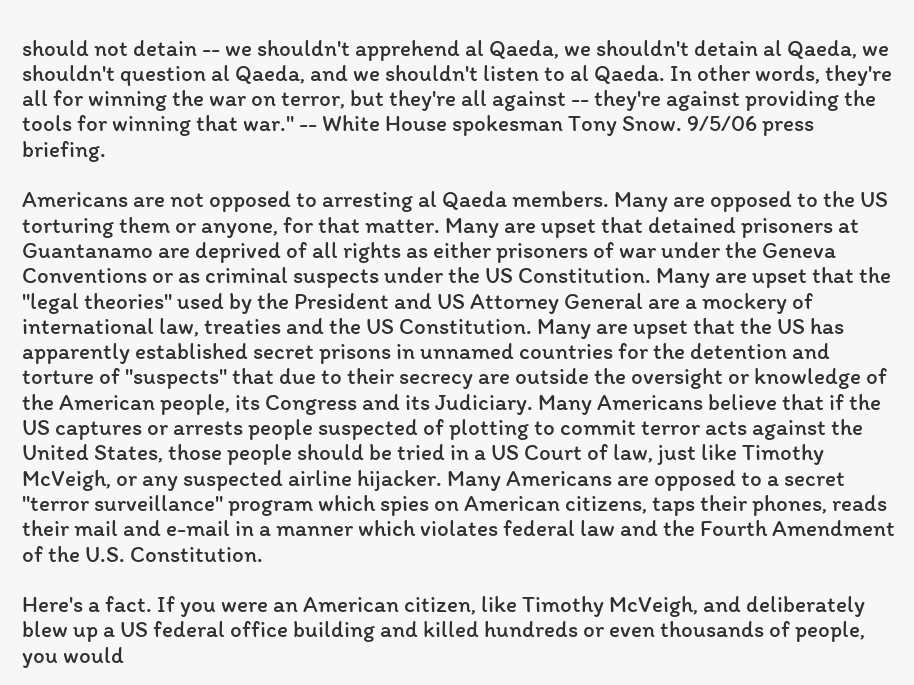should not detain -- we shouldn't apprehend al Qaeda, we shouldn't detain al Qaeda, we shouldn't question al Qaeda, and we shouldn't listen to al Qaeda. In other words, they're all for winning the war on terror, but they're all against -- they're against providing the tools for winning that war." -- White House spokesman Tony Snow. 9/5/06 press briefing.

Americans are not opposed to arresting al Qaeda members. Many are opposed to the US torturing them or anyone, for that matter. Many are upset that detained prisoners at Guantanamo are deprived of all rights as either prisoners of war under the Geneva Conventions or as criminal suspects under the US Constitution. Many are upset that the "legal theories" used by the President and US Attorney General are a mockery of international law, treaties and the US Constitution. Many are upset that the US has apparently established secret prisons in unnamed countries for the detention and torture of "suspects" that due to their secrecy are outside the oversight or knowledge of the American people, its Congress and its Judiciary. Many Americans believe that if the US captures or arrests people suspected of plotting to commit terror acts against the United States, those people should be tried in a US Court of law, just like Timothy McVeigh, or any suspected airline hijacker. Many Americans are opposed to a secret "terror surveillance" program which spies on American citizens, taps their phones, reads their mail and e-mail in a manner which violates federal law and the Fourth Amendment of the U.S. Constitution.

Here's a fact. If you were an American citizen, like Timothy McVeigh, and deliberately blew up a US federal office building and killed hundreds or even thousands of people, you would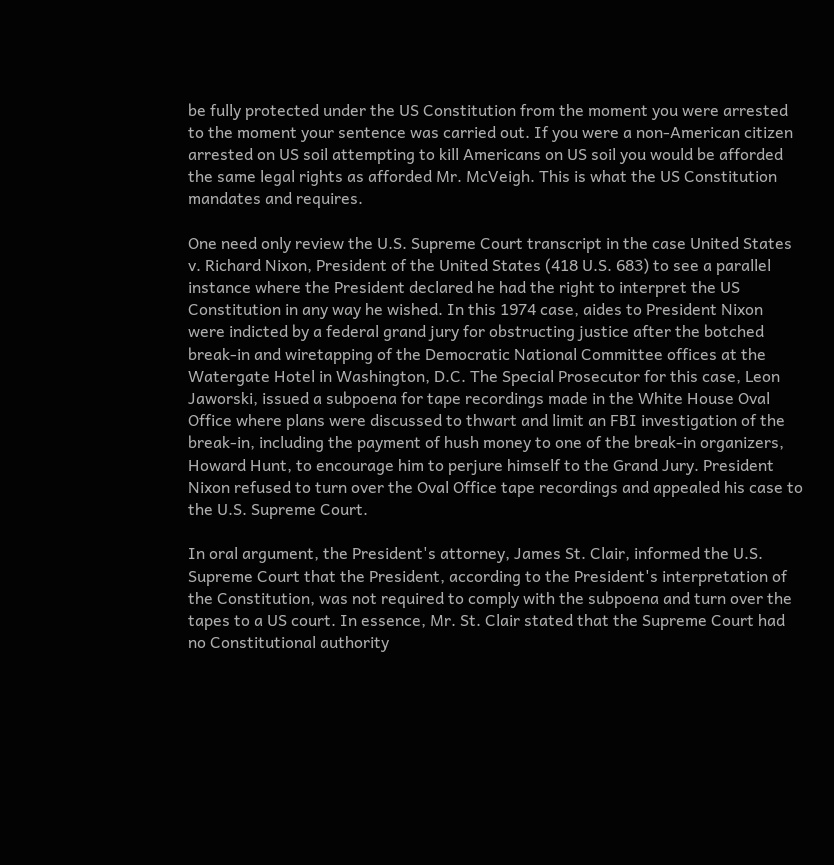be fully protected under the US Constitution from the moment you were arrested to the moment your sentence was carried out. If you were a non-American citizen arrested on US soil attempting to kill Americans on US soil you would be afforded the same legal rights as afforded Mr. McVeigh. This is what the US Constitution mandates and requires.

One need only review the U.S. Supreme Court transcript in the case United States v. Richard Nixon, President of the United States (418 U.S. 683) to see a parallel instance where the President declared he had the right to interpret the US Constitution in any way he wished. In this 1974 case, aides to President Nixon were indicted by a federal grand jury for obstructing justice after the botched break-in and wiretapping of the Democratic National Committee offices at the Watergate Hotel in Washington, D.C. The Special Prosecutor for this case, Leon Jaworski, issued a subpoena for tape recordings made in the White House Oval Office where plans were discussed to thwart and limit an FBI investigation of the break-in, including the payment of hush money to one of the break-in organizers, Howard Hunt, to encourage him to perjure himself to the Grand Jury. President Nixon refused to turn over the Oval Office tape recordings and appealed his case to the U.S. Supreme Court.

In oral argument, the President's attorney, James St. Clair, informed the U.S. Supreme Court that the President, according to the President's interpretation of the Constitution, was not required to comply with the subpoena and turn over the tapes to a US court. In essence, Mr. St. Clair stated that the Supreme Court had no Constitutional authority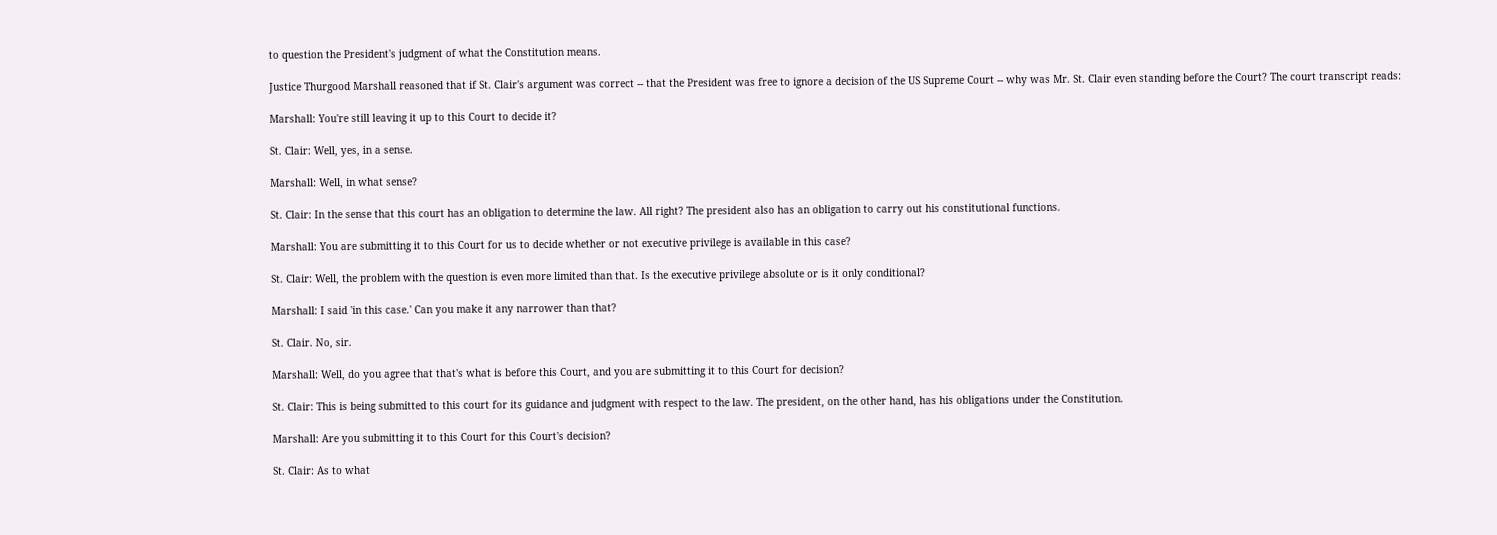to question the President's judgment of what the Constitution means.

Justice Thurgood Marshall reasoned that if St. Clair's argument was correct -- that the President was free to ignore a decision of the US Supreme Court -- why was Mr. St. Clair even standing before the Court? The court transcript reads:

Marshall: You're still leaving it up to this Court to decide it?

St. Clair: Well, yes, in a sense.

Marshall: Well, in what sense?

St. Clair: In the sense that this court has an obligation to determine the law. All right? The president also has an obligation to carry out his constitutional functions.

Marshall: You are submitting it to this Court for us to decide whether or not executive privilege is available in this case?

St. Clair: Well, the problem with the question is even more limited than that. Is the executive privilege absolute or is it only conditional?

Marshall: I said 'in this case.' Can you make it any narrower than that?

St. Clair. No, sir.

Marshall: Well, do you agree that that's what is before this Court, and you are submitting it to this Court for decision?

St. Clair: This is being submitted to this court for its guidance and judgment with respect to the law. The president, on the other hand, has his obligations under the Constitution.

Marshall: Are you submitting it to this Court for this Court's decision?

St. Clair: As to what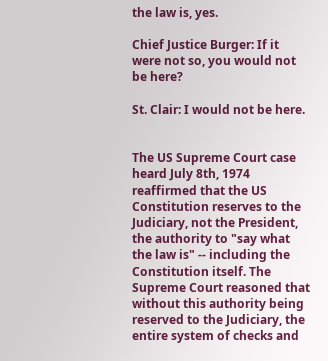the law is, yes.

Chief Justice Burger: If it were not so, you would not be here?

St. Clair: I would not be here.


The US Supreme Court case heard July 8th, 1974 reaffirmed that the US Constitution reserves to the Judiciary, not the President, the authority to "say what the law is" -- including the Constitution itself. The Supreme Court reasoned that without this authority being reserved to the Judiciary, the entire system of checks and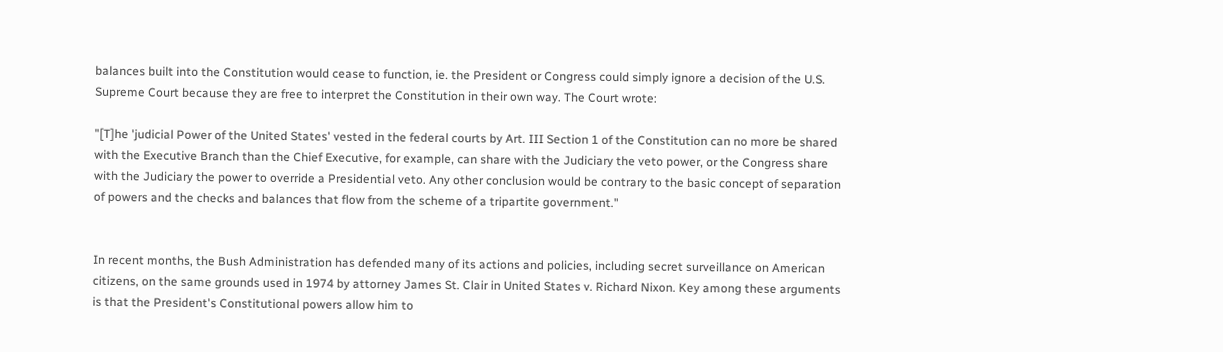balances built into the Constitution would cease to function, ie. the President or Congress could simply ignore a decision of the U.S. Supreme Court because they are free to interpret the Constitution in their own way. The Court wrote:

"[T]he 'judicial Power of the United States' vested in the federal courts by Art. III Section 1 of the Constitution can no more be shared with the Executive Branch than the Chief Executive, for example, can share with the Judiciary the veto power, or the Congress share with the Judiciary the power to override a Presidential veto. Any other conclusion would be contrary to the basic concept of separation of powers and the checks and balances that flow from the scheme of a tripartite government."


In recent months, the Bush Administration has defended many of its actions and policies, including secret surveillance on American citizens, on the same grounds used in 1974 by attorney James St. Clair in United States v. Richard Nixon. Key among these arguments is that the President's Constitutional powers allow him to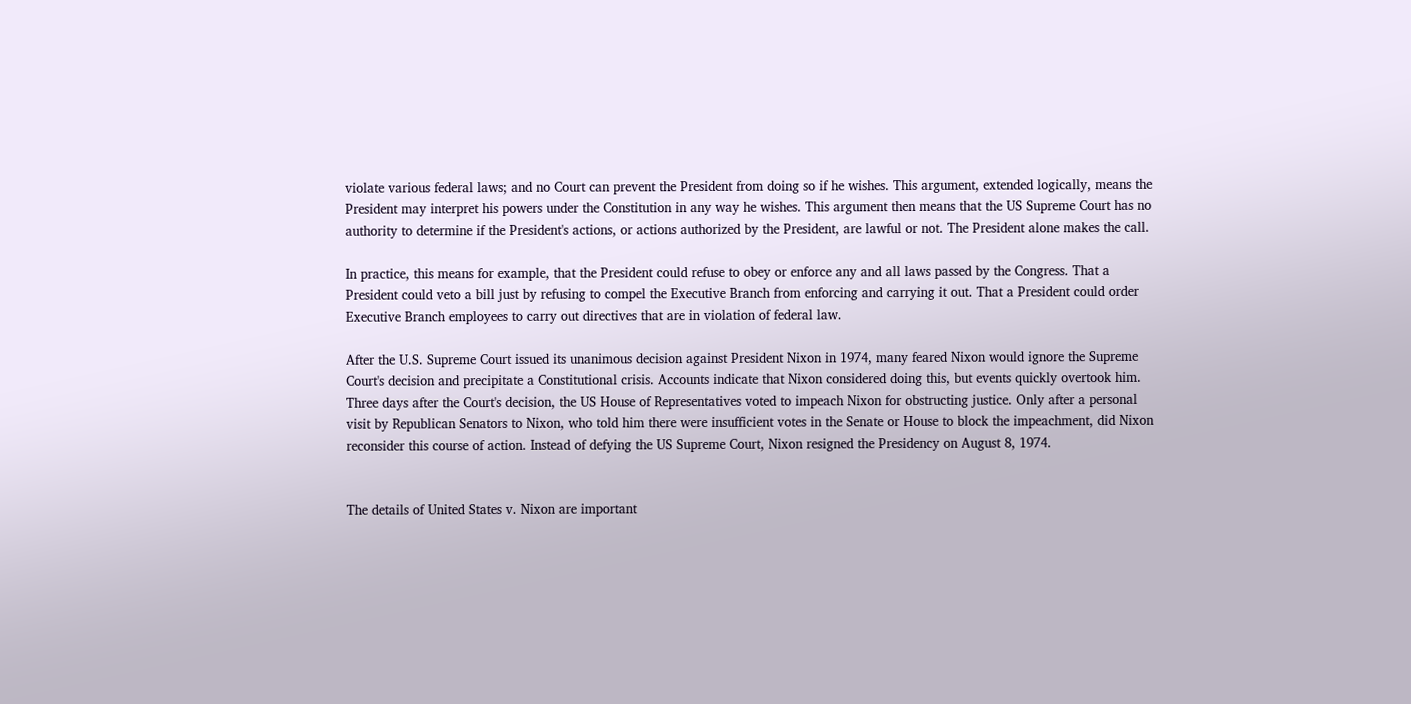violate various federal laws; and no Court can prevent the President from doing so if he wishes. This argument, extended logically, means the President may interpret his powers under the Constitution in any way he wishes. This argument then means that the US Supreme Court has no authority to determine if the President's actions, or actions authorized by the President, are lawful or not. The President alone makes the call.

In practice, this means for example, that the President could refuse to obey or enforce any and all laws passed by the Congress. That a President could veto a bill just by refusing to compel the Executive Branch from enforcing and carrying it out. That a President could order Executive Branch employees to carry out directives that are in violation of federal law.

After the U.S. Supreme Court issued its unanimous decision against President Nixon in 1974, many feared Nixon would ignore the Supreme Court's decision and precipitate a Constitutional crisis. Accounts indicate that Nixon considered doing this, but events quickly overtook him. Three days after the Court's decision, the US House of Representatives voted to impeach Nixon for obstructing justice. Only after a personal visit by Republican Senators to Nixon, who told him there were insufficient votes in the Senate or House to block the impeachment, did Nixon reconsider this course of action. Instead of defying the US Supreme Court, Nixon resigned the Presidency on August 8, 1974.


The details of United States v. Nixon are important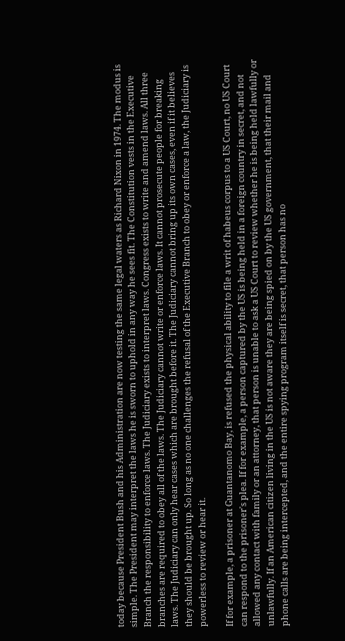today because President Bush and his Administration are now testing the same legal waters as Richard Nixon in 1974. The modus is simple. The President may interpret the laws he is sworn to uphold in any way he sees fit. The Constitution vests in the Executive Branch the responsibility to enforce laws. The Judiciary exists to interpret laws. Congress exists to write and amend laws. All three branches are required to obey all of the laws. The Judiciary cannot write or enforce laws. It cannot prosecute people for breaking laws. The Judiciary can only hear cases which are brought before it. The Judiciary cannot bring up its own cases, even if it believes they should be brought up. So long as no one challenges the refusal of the Executive Branch to obey or enforce a law, the Judiciary is powerless to review or hear it.

If for example, a prisoner at Guantanomo Bay, is refused the physical ability to file a writ of habeus corpus to a US Court, no US Court can respond to the prisoner's plea. If for example, a person captured by the US is being held in a foreign country in secret, and not allowed any contact with family or an attorney, that person is unable to ask a US Court to review whether he is being held lawfully or unlawfully. If an American citizen living in the US is not aware they are being spied on by the US government, that their mail and phone calls are being intercepted, and the entire spying program itself is secret, that person has no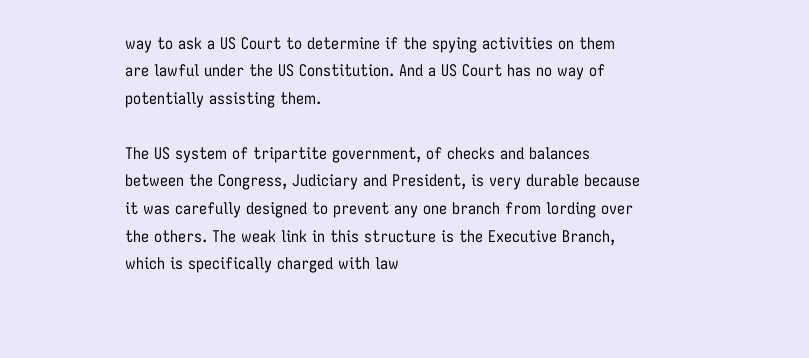way to ask a US Court to determine if the spying activities on them are lawful under the US Constitution. And a US Court has no way of potentially assisting them.

The US system of tripartite government, of checks and balances between the Congress, Judiciary and President, is very durable because it was carefully designed to prevent any one branch from lording over the others. The weak link in this structure is the Executive Branch, which is specifically charged with law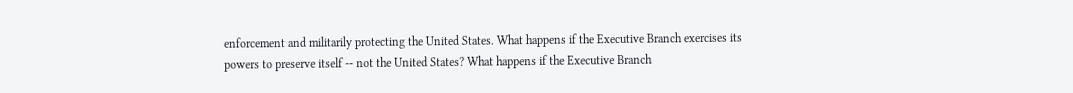enforcement and militarily protecting the United States. What happens if the Executive Branch exercises its powers to preserve itself -- not the United States? What happens if the Executive Branch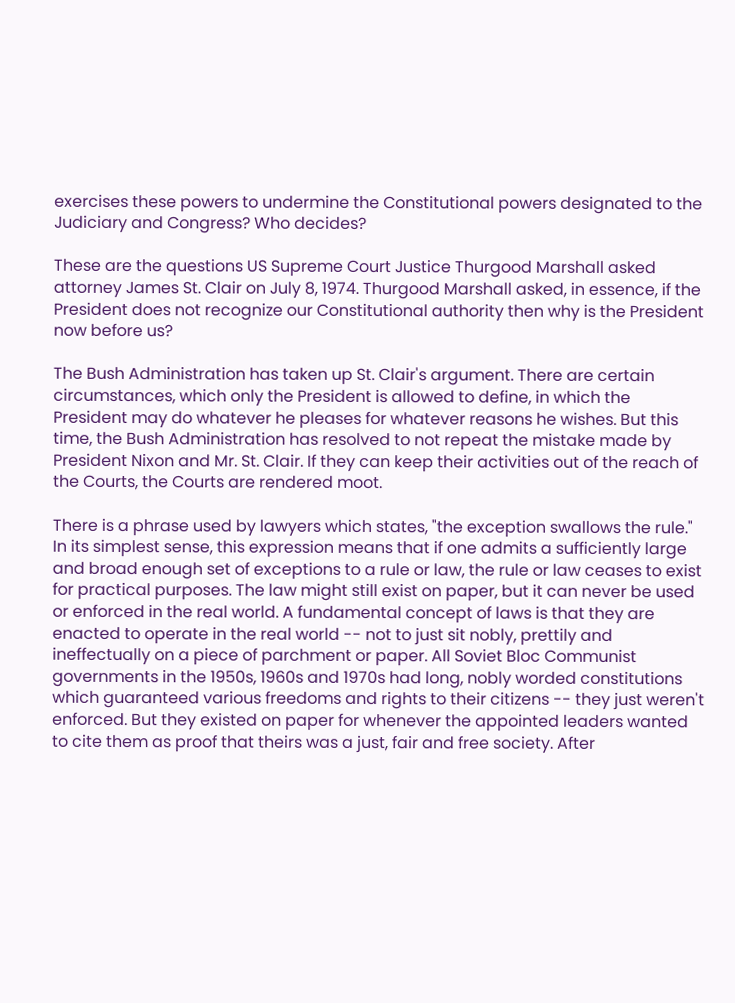exercises these powers to undermine the Constitutional powers designated to the Judiciary and Congress? Who decides?

These are the questions US Supreme Court Justice Thurgood Marshall asked attorney James St. Clair on July 8, 1974. Thurgood Marshall asked, in essence, if the President does not recognize our Constitutional authority then why is the President now before us?

The Bush Administration has taken up St. Clair's argument. There are certain circumstances, which only the President is allowed to define, in which the President may do whatever he pleases for whatever reasons he wishes. But this time, the Bush Administration has resolved to not repeat the mistake made by President Nixon and Mr. St. Clair. If they can keep their activities out of the reach of the Courts, the Courts are rendered moot.

There is a phrase used by lawyers which states, "the exception swallows the rule." In its simplest sense, this expression means that if one admits a sufficiently large and broad enough set of exceptions to a rule or law, the rule or law ceases to exist for practical purposes. The law might still exist on paper, but it can never be used or enforced in the real world. A fundamental concept of laws is that they are enacted to operate in the real world -- not to just sit nobly, prettily and ineffectually on a piece of parchment or paper. All Soviet Bloc Communist governments in the 1950s, 1960s and 1970s had long, nobly worded constitutions which guaranteed various freedoms and rights to their citizens -- they just weren't enforced. But they existed on paper for whenever the appointed leaders wanted to cite them as proof that theirs was a just, fair and free society. After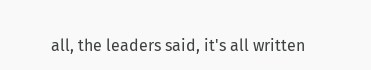all, the leaders said, it's all written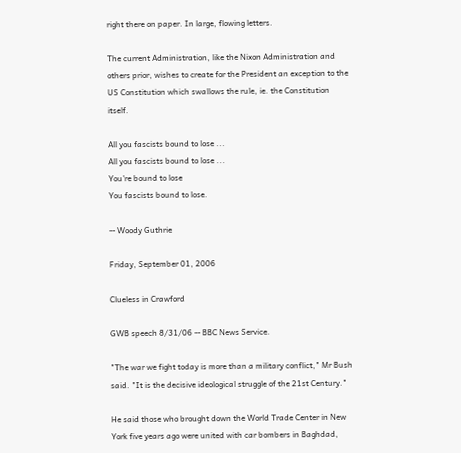right there on paper. In large, flowing letters.

The current Administration, like the Nixon Administration and others prior, wishes to create for the President an exception to the US Constitution which swallows the rule, ie. the Constitution itself.

All you fascists bound to lose ...
All you fascists bound to lose ...
You're bound to lose
You fascists bound to lose.

-- Woody Guthrie

Friday, September 01, 2006

Clueless in Crawford

GWB speech 8/31/06 -- BBC News Service.

"The war we fight today is more than a military conflict," Mr Bush said. "It is the decisive ideological struggle of the 21st Century."

He said those who brought down the World Trade Center in New York five years ago were united with car bombers in Baghdad,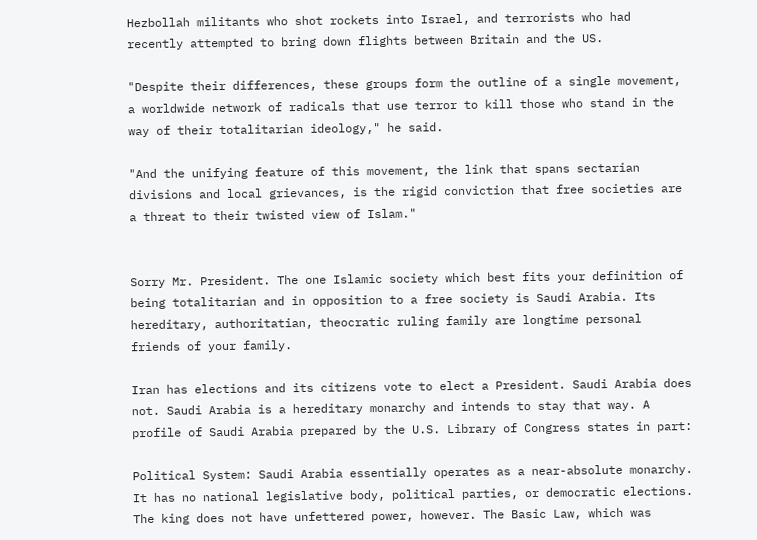Hezbollah militants who shot rockets into Israel, and terrorists who had recently attempted to bring down flights between Britain and the US.

"Despite their differences, these groups form the outline of a single movement, a worldwide network of radicals that use terror to kill those who stand in the way of their totalitarian ideology," he said.

"And the unifying feature of this movement, the link that spans sectarian divisions and local grievances, is the rigid conviction that free societies are a threat to their twisted view of Islam."


Sorry Mr. President. The one Islamic society which best fits your definition of being totalitarian and in opposition to a free society is Saudi Arabia. Its hereditary, authoritatian, theocratic ruling family are longtime personal friends of your family.

Iran has elections and its citizens vote to elect a President. Saudi Arabia does not. Saudi Arabia is a hereditary monarchy and intends to stay that way. A profile of Saudi Arabia prepared by the U.S. Library of Congress states in part:

Political System: Saudi Arabia essentially operates as a near-absolute monarchy. It has no national legislative body, political parties, or democratic elections. The king does not have unfettered power, however. The Basic Law, which was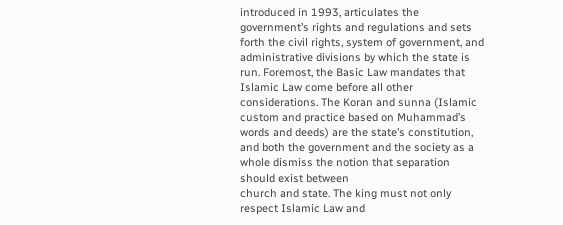introduced in 1993, articulates the government’s rights and regulations and sets forth the civil rights, system of government, and administrative divisions by which the state is run. Foremost, the Basic Law mandates that Islamic Law come before all other considerations. The Koran and sunna (Islamic custom and practice based on Muhammad’s words and deeds) are the state’s constitution, and both the government and the society as a whole dismiss the notion that separation should exist between
church and state. The king must not only respect Islamic Law and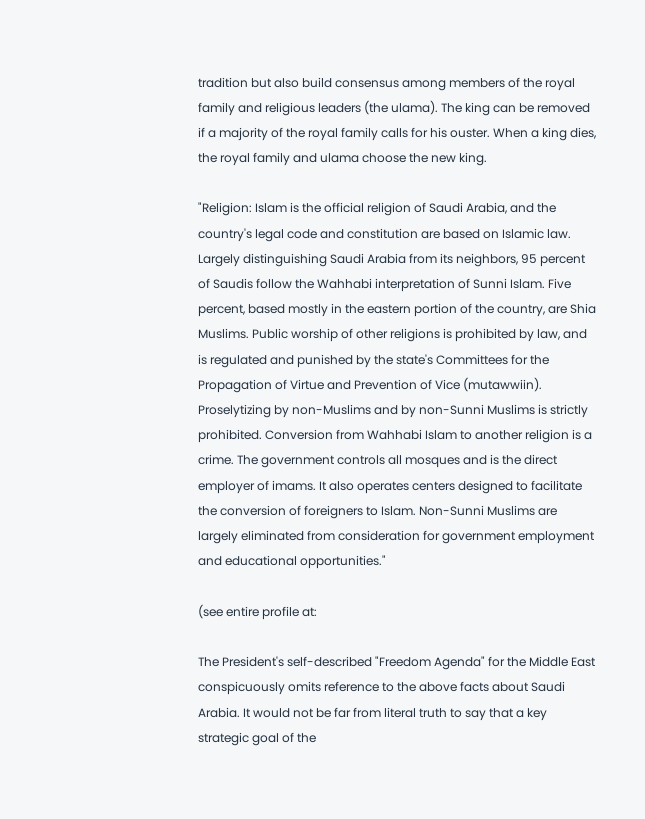tradition but also build consensus among members of the royal family and religious leaders (the ulama). The king can be removed if a majority of the royal family calls for his ouster. When a king dies, the royal family and ulama choose the new king.

"Religion: Islam is the official religion of Saudi Arabia, and the country's legal code and constitution are based on Islamic law. Largely distinguishing Saudi Arabia from its neighbors, 95 percent of Saudis follow the Wahhabi interpretation of Sunni Islam. Five percent, based mostly in the eastern portion of the country, are Shia Muslims. Public worship of other religions is prohibited by law, and is regulated and punished by the state's Committees for the Propagation of Virtue and Prevention of Vice (mutawwiin). Proselytizing by non-Muslims and by non-Sunni Muslims is strictly prohibited. Conversion from Wahhabi Islam to another religion is a crime. The government controls all mosques and is the direct employer of imams. It also operates centers designed to facilitate the conversion of foreigners to Islam. Non-Sunni Muslims are largely eliminated from consideration for government employment and educational opportunities."

(see entire profile at:

The President's self-described "Freedom Agenda" for the Middle East conspicuously omits reference to the above facts about Saudi Arabia. It would not be far from literal truth to say that a key strategic goal of the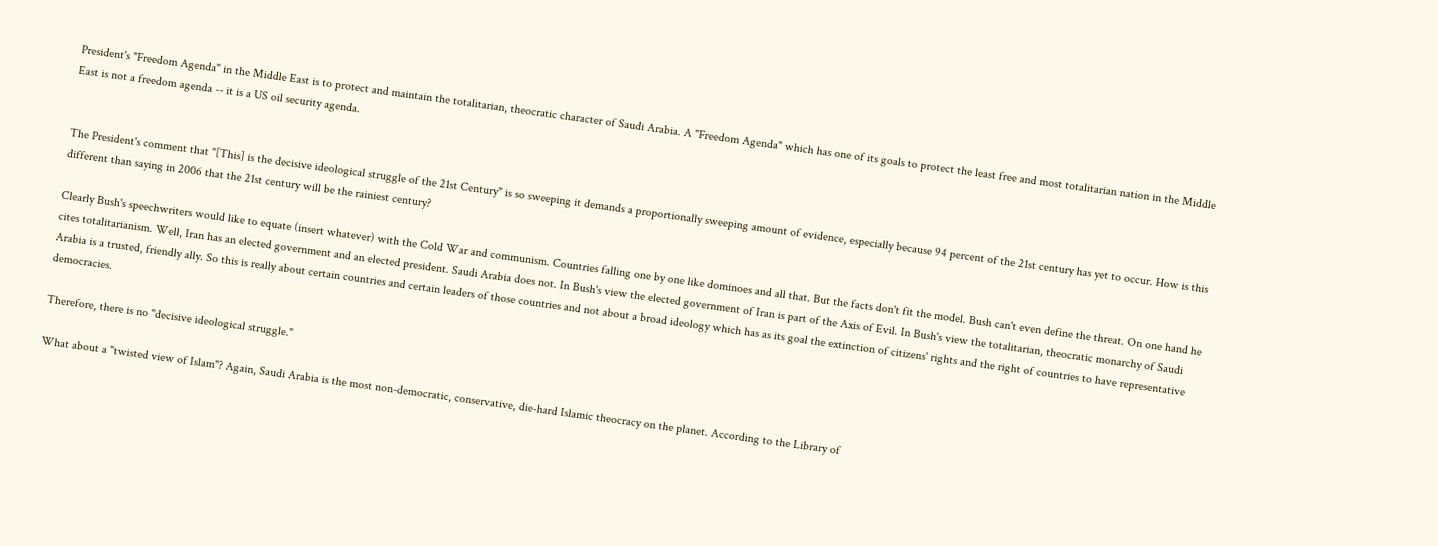President's "Freedom Agenda" in the Middle East is to protect and maintain the totalitarian, theocratic character of Saudi Arabia. A "Freedom Agenda" which has one of its goals to protect the least free and most totalitarian nation in the Middle East is not a freedom agenda -- it is a US oil security agenda.


The President's comment that "[This] is the decisive ideological struggle of the 21st Century" is so sweeping it demands a proportionally sweeping amount of evidence, especially because 94 percent of the 21st century has yet to occur. How is this different than saying in 2006 that the 21st century will be the rainiest century?

Clearly Bush's speechwriters would like to equate (insert whatever) with the Cold War and communism. Countries falling one by one like dominoes and all that. But the facts don't fit the model. Bush can't even define the threat. On one hand he cites totalitarianism. Well, Iran has an elected government and an elected president. Saudi Arabia does not. In Bush's view the elected government of Iran is part of the Axis of Evil. In Bush's view the totalitarian, theocratic monarchy of Saudi Arabia is a trusted, friendly ally. So this is really about certain countries and certain leaders of those countries and not about a broad ideology which has as its goal the extinction of citizens' rights and the right of countries to have representative democracies.

Therefore, there is no "decisive ideological struggle."

What about a "twisted view of Islam"? Again, Saudi Arabia is the most non-democratic, conservative, die-hard Islamic theocracy on the planet. According to the Library of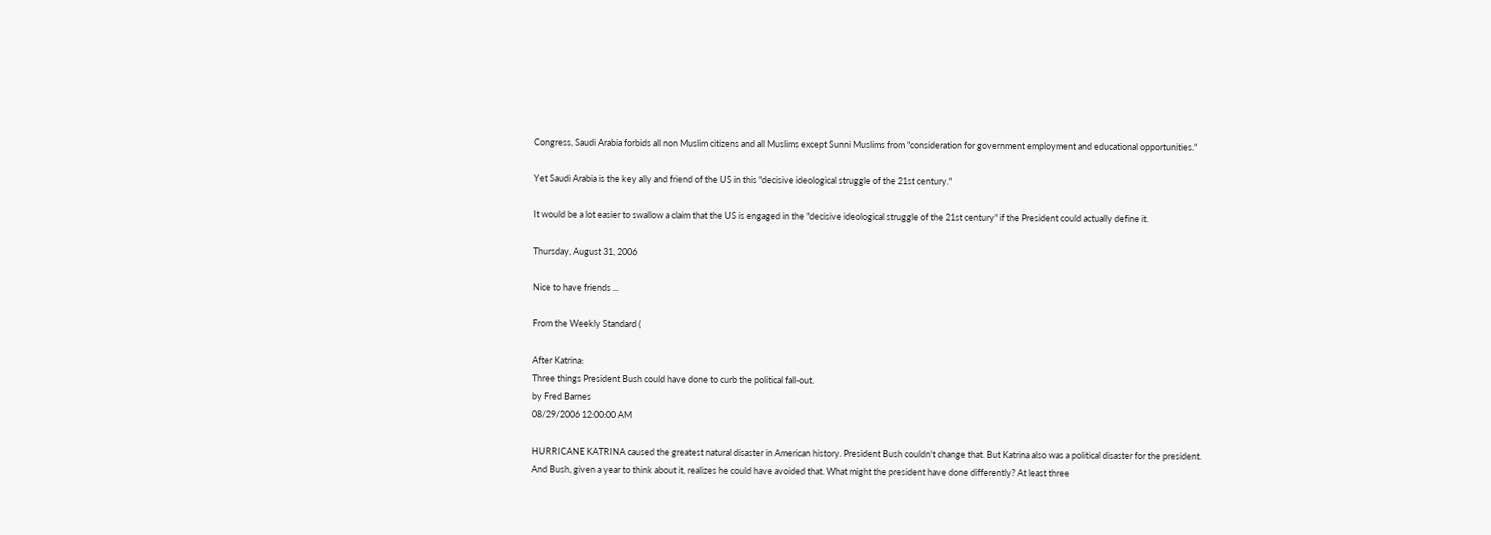Congress, Saudi Arabia forbids all non Muslim citizens and all Muslims except Sunni Muslims from "consideration for government employment and educational opportunities."

Yet Saudi Arabia is the key ally and friend of the US in this "decisive ideological struggle of the 21st century."

It would be a lot easier to swallow a claim that the US is engaged in the "decisive ideological struggle of the 21st century" if the President could actually define it.

Thursday, August 31, 2006

Nice to have friends ...

From the Weekly Standard (

After Katrina:
Three things President Bush could have done to curb the political fall-out.
by Fred Barnes
08/29/2006 12:00:00 AM

HURRICANE KATRINA caused the greatest natural disaster in American history. President Bush couldn't change that. But Katrina also was a political disaster for the president. And Bush, given a year to think about it, realizes he could have avoided that. What might the president have done differently? At least three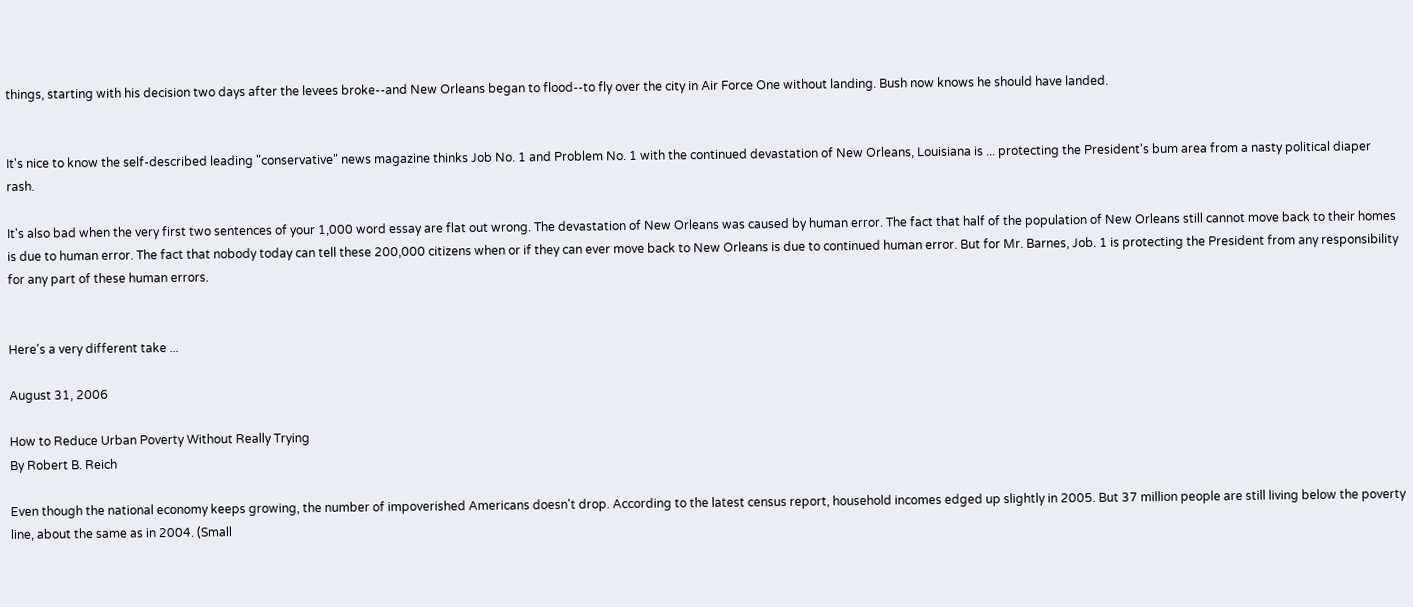things, starting with his decision two days after the levees broke--and New Orleans began to flood--to fly over the city in Air Force One without landing. Bush now knows he should have landed.


It's nice to know the self-described leading "conservative" news magazine thinks Job No. 1 and Problem No. 1 with the continued devastation of New Orleans, Louisiana is ... protecting the President's bum area from a nasty political diaper rash.

It's also bad when the very first two sentences of your 1,000 word essay are flat out wrong. The devastation of New Orleans was caused by human error. The fact that half of the population of New Orleans still cannot move back to their homes is due to human error. The fact that nobody today can tell these 200,000 citizens when or if they can ever move back to New Orleans is due to continued human error. But for Mr. Barnes, Job. 1 is protecting the President from any responsibility for any part of these human errors.


Here's a very different take ...

August 31, 2006

How to Reduce Urban Poverty Without Really Trying
By Robert B. Reich

Even though the national economy keeps growing, the number of impoverished Americans doesn't drop. According to the latest census report, household incomes edged up slightly in 2005. But 37 million people are still living below the poverty line, about the same as in 2004. (Small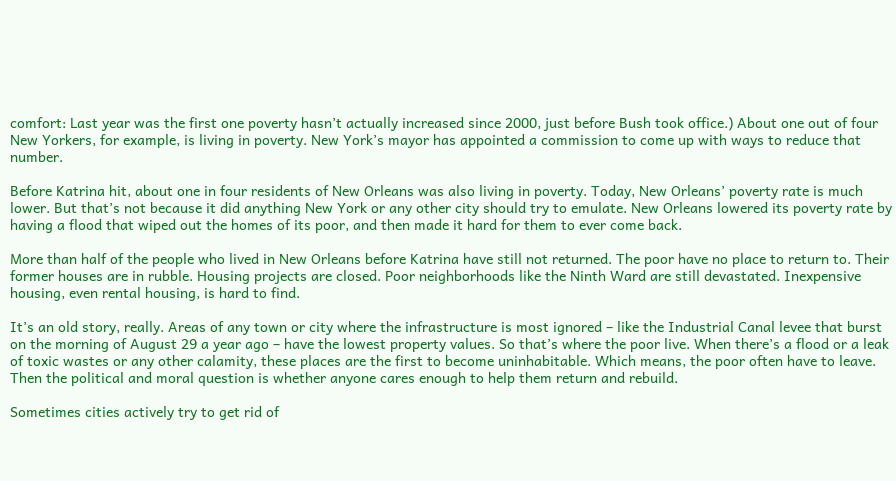comfort: Last year was the first one poverty hasn’t actually increased since 2000, just before Bush took office.) About one out of four New Yorkers, for example, is living in poverty. New York’s mayor has appointed a commission to come up with ways to reduce that number.

Before Katrina hit, about one in four residents of New Orleans was also living in poverty. Today, New Orleans’ poverty rate is much lower. But that’s not because it did anything New York or any other city should try to emulate. New Orleans lowered its poverty rate by having a flood that wiped out the homes of its poor, and then made it hard for them to ever come back.

More than half of the people who lived in New Orleans before Katrina have still not returned. The poor have no place to return to. Their former houses are in rubble. Housing projects are closed. Poor neighborhoods like the Ninth Ward are still devastated. Inexpensive housing, even rental housing, is hard to find.

It’s an old story, really. Areas of any town or city where the infrastructure is most ignored – like the Industrial Canal levee that burst on the morning of August 29 a year ago – have the lowest property values. So that’s where the poor live. When there’s a flood or a leak of toxic wastes or any other calamity, these places are the first to become uninhabitable. Which means, the poor often have to leave. Then the political and moral question is whether anyone cares enough to help them return and rebuild.

Sometimes cities actively try to get rid of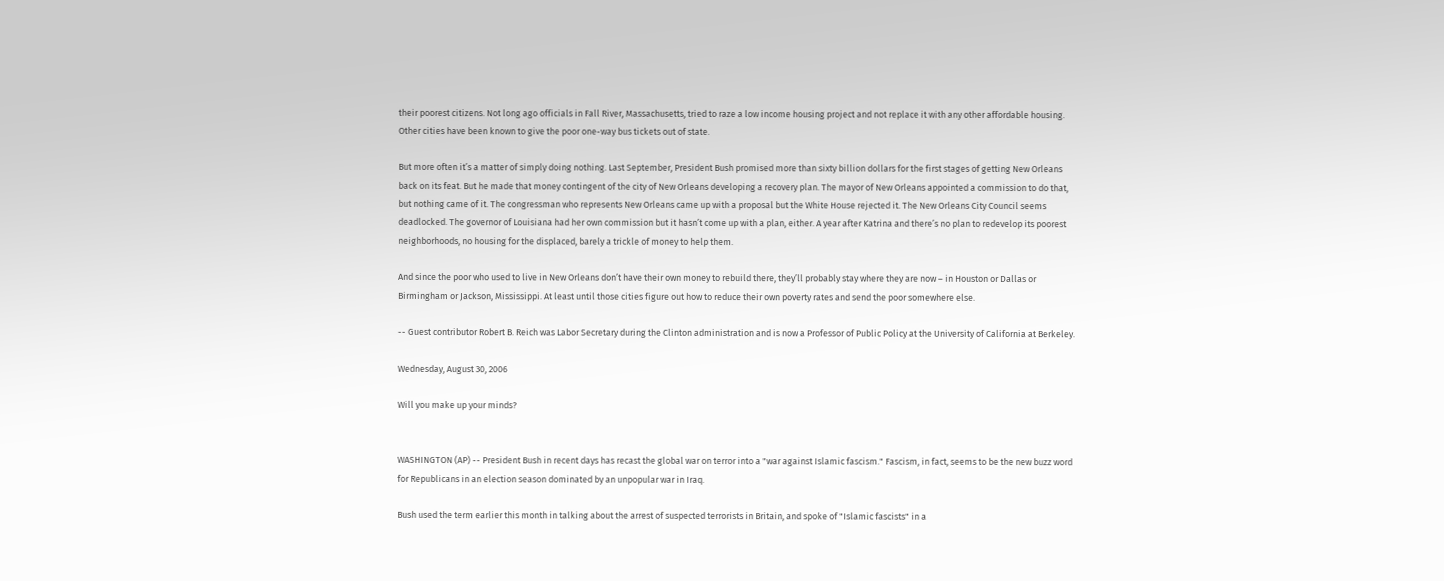their poorest citizens. Not long ago officials in Fall River, Massachusetts, tried to raze a low income housing project and not replace it with any other affordable housing. Other cities have been known to give the poor one-way bus tickets out of state.

But more often it’s a matter of simply doing nothing. Last September, President Bush promised more than sixty billion dollars for the first stages of getting New Orleans back on its feat. But he made that money contingent of the city of New Orleans developing a recovery plan. The mayor of New Orleans appointed a commission to do that, but nothing came of it. The congressman who represents New Orleans came up with a proposal but the White House rejected it. The New Orleans City Council seems deadlocked. The governor of Louisiana had her own commission but it hasn’t come up with a plan, either. A year after Katrina and there’s no plan to redevelop its poorest neighborhoods, no housing for the displaced, barely a trickle of money to help them.

And since the poor who used to live in New Orleans don’t have their own money to rebuild there, they’ll probably stay where they are now – in Houston or Dallas or Birmingham or Jackson, Mississippi. At least until those cities figure out how to reduce their own poverty rates and send the poor somewhere else.

-- Guest contributor Robert B. Reich was Labor Secretary during the Clinton administration and is now a Professor of Public Policy at the University of California at Berkeley.

Wednesday, August 30, 2006

Will you make up your minds?


WASHINGTON (AP) -- President Bush in recent days has recast the global war on terror into a "war against Islamic fascism." Fascism, in fact, seems to be the new buzz word for Republicans in an election season dominated by an unpopular war in Iraq.

Bush used the term earlier this month in talking about the arrest of suspected terrorists in Britain, and spoke of "Islamic fascists" in a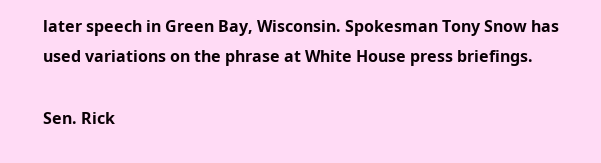later speech in Green Bay, Wisconsin. Spokesman Tony Snow has used variations on the phrase at White House press briefings.

Sen. Rick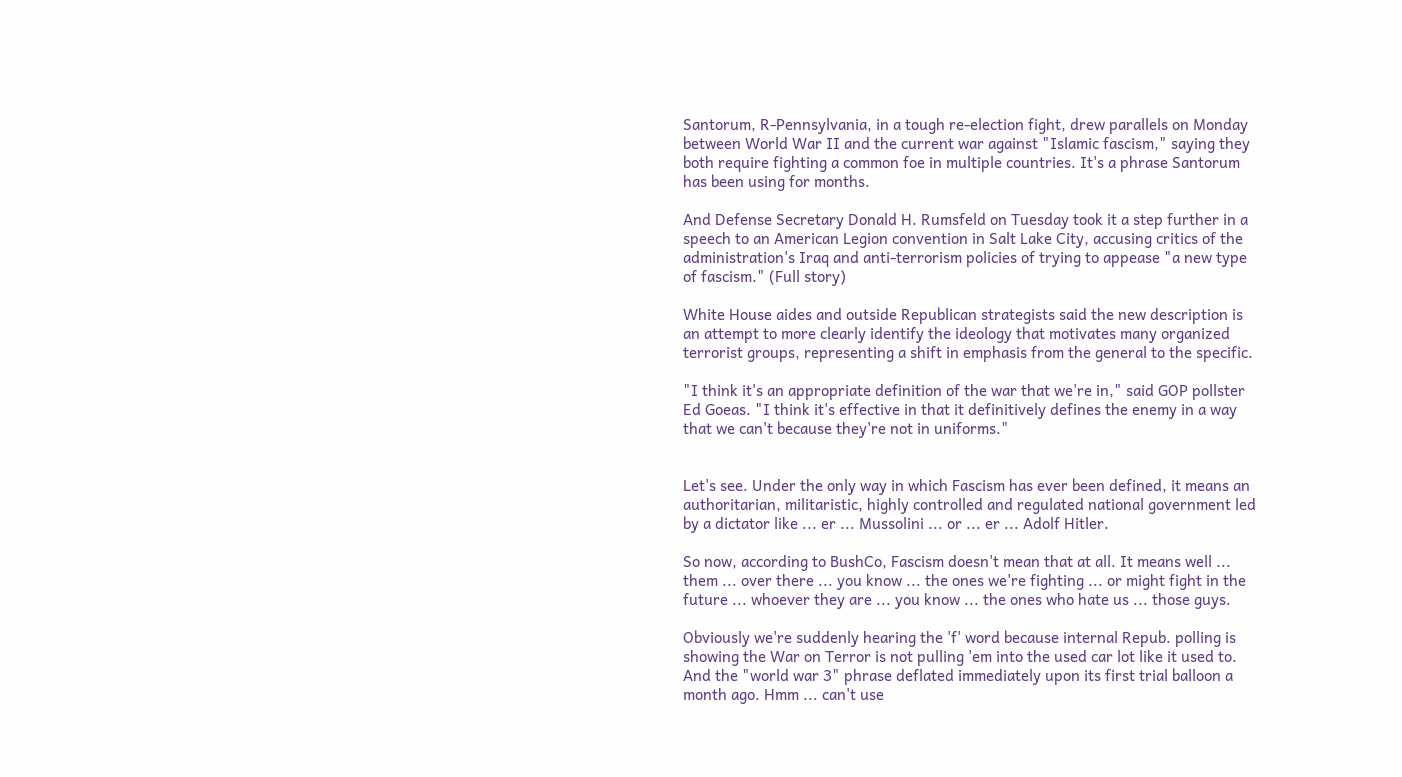Santorum, R-Pennsylvania, in a tough re-election fight, drew parallels on Monday between World War II and the current war against "Islamic fascism," saying they both require fighting a common foe in multiple countries. It's a phrase Santorum has been using for months.

And Defense Secretary Donald H. Rumsfeld on Tuesday took it a step further in a speech to an American Legion convention in Salt Lake City, accusing critics of the administration's Iraq and anti-terrorism policies of trying to appease "a new type of fascism." (Full story)

White House aides and outside Republican strategists said the new description is an attempt to more clearly identify the ideology that motivates many organized terrorist groups, representing a shift in emphasis from the general to the specific.

"I think it's an appropriate definition of the war that we're in," said GOP pollster Ed Goeas. "I think it's effective in that it definitively defines the enemy in a way that we can't because they're not in uniforms."


Let's see. Under the only way in which Fascism has ever been defined, it means an authoritarian, militaristic, highly controlled and regulated national government led by a dictator like ... er ... Mussolini ... or ... er ... Adolf Hitler.

So now, according to BushCo, Fascism doesn't mean that at all. It means well ... them ... over there ... you know ... the ones we're fighting ... or might fight in the future ... whoever they are ... you know ... the ones who hate us ... those guys.

Obviously we're suddenly hearing the 'f' word because internal Repub. polling is showing the War on Terror is not pulling 'em into the used car lot like it used to. And the "world war 3" phrase deflated immediately upon its first trial balloon a month ago. Hmm ... can't use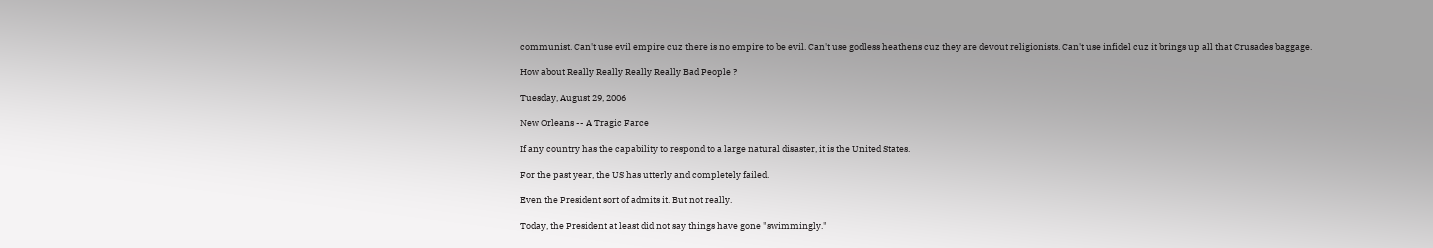communist. Can't use evil empire cuz there is no empire to be evil. Can't use godless heathens cuz they are devout religionists. Can't use infidel cuz it brings up all that Crusades baggage.

How about Really Really Really Really Bad People ?

Tuesday, August 29, 2006

New Orleans -- A Tragic Farce

If any country has the capability to respond to a large natural disaster, it is the United States.

For the past year, the US has utterly and completely failed.

Even the President sort of admits it. But not really.

Today, the President at least did not say things have gone "swimmingly."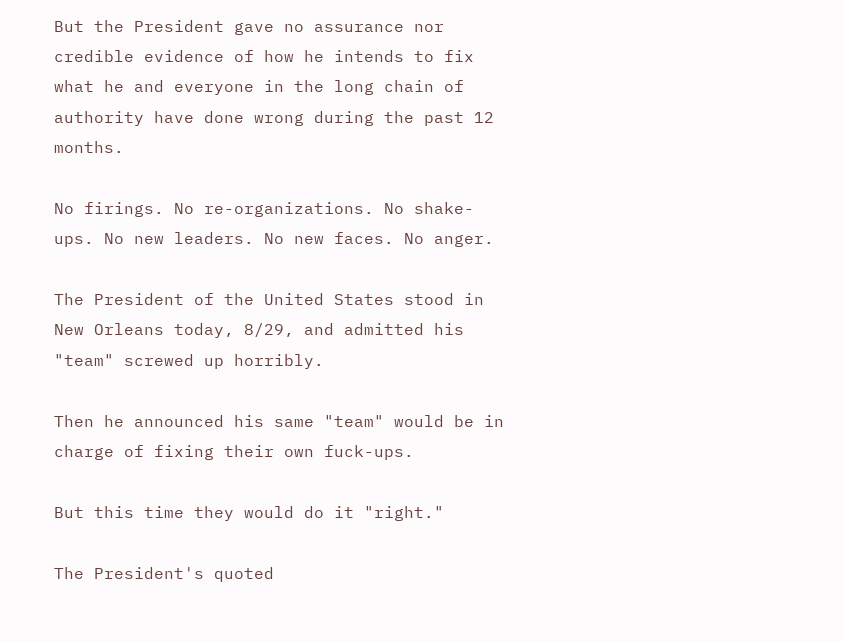But the President gave no assurance nor credible evidence of how he intends to fix what he and everyone in the long chain of authority have done wrong during the past 12 months.

No firings. No re-organizations. No shake-ups. No new leaders. No new faces. No anger.

The President of the United States stood in New Orleans today, 8/29, and admitted his "team" screwed up horribly.

Then he announced his same "team" would be in charge of fixing their own fuck-ups.

But this time they would do it "right."

The President's quoted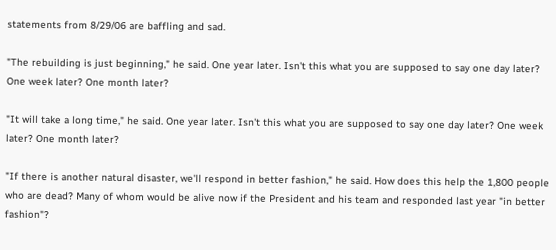statements from 8/29/06 are baffling and sad.

"The rebuilding is just beginning," he said. One year later. Isn't this what you are supposed to say one day later? One week later? One month later?

"It will take a long time," he said. One year later. Isn't this what you are supposed to say one day later? One week later? One month later?

"If there is another natural disaster, we'll respond in better fashion," he said. How does this help the 1,800 people who are dead? Many of whom would be alive now if the President and his team and responded last year "in better fashion"?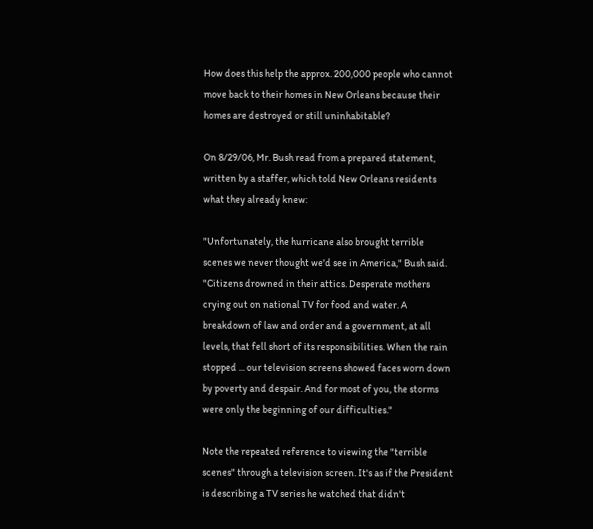How does this help the approx. 200,000 people who cannot move back to their homes in New Orleans because their homes are destroyed or still uninhabitable?

On 8/29/06, Mr. Bush read from a prepared statement, written by a staffer, which told New Orleans residents what they already knew:

"Unfortunately, the hurricane also brought terrible scenes we never thought we'd see in America," Bush said. "Citizens drowned in their attics. Desperate mothers crying out on national TV for food and water. A breakdown of law and order and a government, at all levels, that fell short of its responsibilities. When the rain stopped ... our television screens showed faces worn down by poverty and despair. And for most of you, the storms were only the beginning of our difficulties."

Note the repeated reference to viewing the "terrible scenes" through a television screen. It's as if the President is describing a TV series he watched that didn't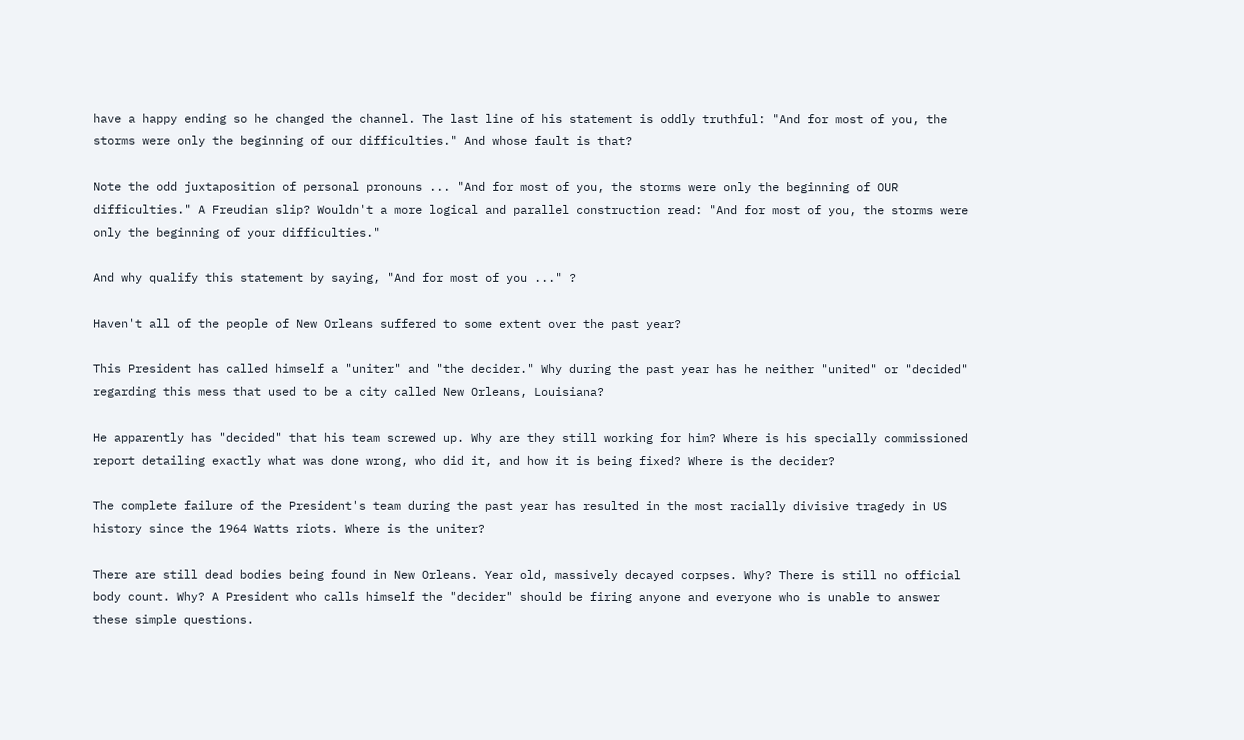have a happy ending so he changed the channel. The last line of his statement is oddly truthful: "And for most of you, the storms were only the beginning of our difficulties." And whose fault is that?

Note the odd juxtaposition of personal pronouns ... "And for most of you, the storms were only the beginning of OUR difficulties." A Freudian slip? Wouldn't a more logical and parallel construction read: "And for most of you, the storms were only the beginning of your difficulties."

And why qualify this statement by saying, "And for most of you ..." ?

Haven't all of the people of New Orleans suffered to some extent over the past year?

This President has called himself a "uniter" and "the decider." Why during the past year has he neither "united" or "decided" regarding this mess that used to be a city called New Orleans, Louisiana?

He apparently has "decided" that his team screwed up. Why are they still working for him? Where is his specially commissioned report detailing exactly what was done wrong, who did it, and how it is being fixed? Where is the decider?

The complete failure of the President's team during the past year has resulted in the most racially divisive tragedy in US history since the 1964 Watts riots. Where is the uniter?

There are still dead bodies being found in New Orleans. Year old, massively decayed corpses. Why? There is still no official body count. Why? A President who calls himself the "decider" should be firing anyone and everyone who is unable to answer these simple questions.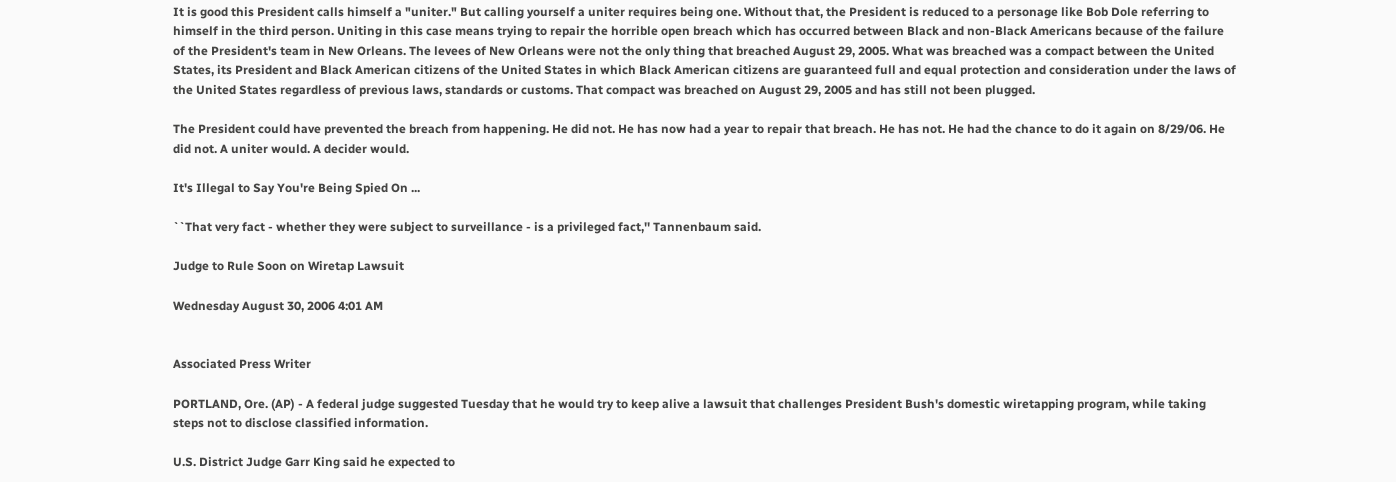It is good this President calls himself a "uniter." But calling yourself a uniter requires being one. Without that, the President is reduced to a personage like Bob Dole referring to himself in the third person. Uniting in this case means trying to repair the horrible open breach which has occurred between Black and non-Black Americans because of the failure of the President's team in New Orleans. The levees of New Orleans were not the only thing that breached August 29, 2005. What was breached was a compact between the United States, its President and Black American citizens of the United States in which Black American citizens are guaranteed full and equal protection and consideration under the laws of the United States regardless of previous laws, standards or customs. That compact was breached on August 29, 2005 and has still not been plugged.

The President could have prevented the breach from happening. He did not. He has now had a year to repair that breach. He has not. He had the chance to do it again on 8/29/06. He did not. A uniter would. A decider would.

It's Illegal to Say You're Being Spied On ...

``That very fact - whether they were subject to surveillance - is a privileged fact,'' Tannenbaum said.

Judge to Rule Soon on Wiretap Lawsuit

Wednesday August 30, 2006 4:01 AM


Associated Press Writer

PORTLAND, Ore. (AP) - A federal judge suggested Tuesday that he would try to keep alive a lawsuit that challenges President Bush's domestic wiretapping program, while taking steps not to disclose classified information.

U.S. District Judge Garr King said he expected to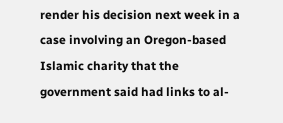render his decision next week in a case involving an Oregon-based Islamic charity that the government said had links to al-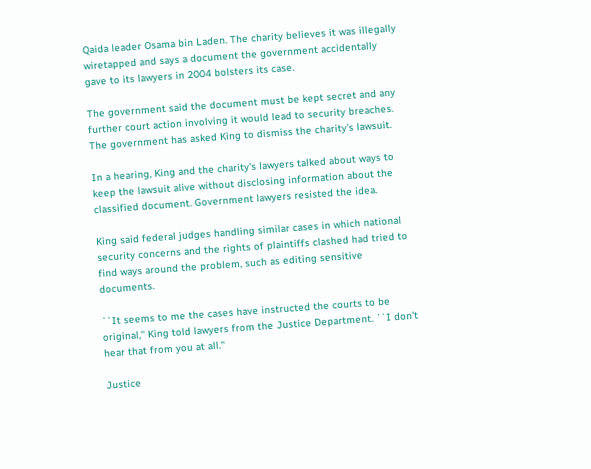Qaida leader Osama bin Laden. The charity believes it was illegally wiretapped and says a document the government accidentally gave to its lawyers in 2004 bolsters its case.

The government said the document must be kept secret and any further court action involving it would lead to security breaches. The government has asked King to dismiss the charity's lawsuit.

In a hearing, King and the charity's lawyers talked about ways to keep the lawsuit alive without disclosing information about the classified document. Government lawyers resisted the idea.

King said federal judges handling similar cases in which national security concerns and the rights of plaintiffs clashed had tried to find ways around the problem, such as editing sensitive documents.

``It seems to me the cases have instructed the courts to be original,'' King told lawyers from the Justice Department. ``I don't hear that from you at all.''

Justice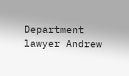Department lawyer Andrew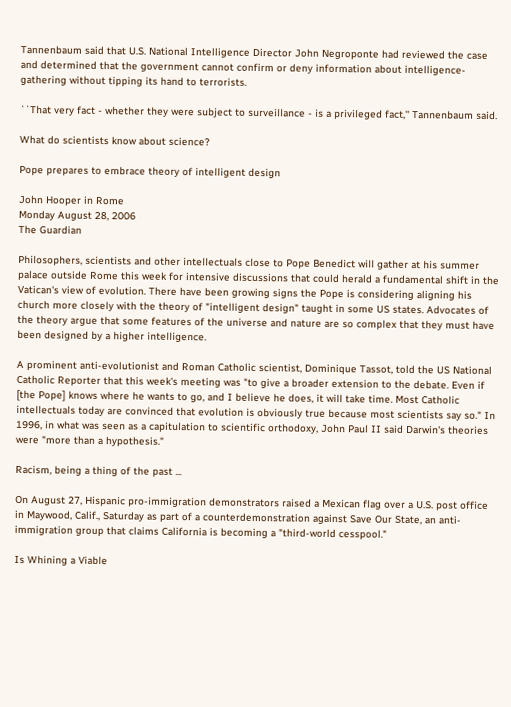Tannenbaum said that U.S. National Intelligence Director John Negroponte had reviewed the case and determined that the government cannot confirm or deny information about intelligence-gathering without tipping its hand to terrorists.

``That very fact - whether they were subject to surveillance - is a privileged fact,'' Tannenbaum said.

What do scientists know about science?

Pope prepares to embrace theory of intelligent design

John Hooper in Rome
Monday August 28, 2006
The Guardian

Philosophers, scientists and other intellectuals close to Pope Benedict will gather at his summer palace outside Rome this week for intensive discussions that could herald a fundamental shift in the Vatican's view of evolution. There have been growing signs the Pope is considering aligning his church more closely with the theory of "intelligent design" taught in some US states. Advocates of the theory argue that some features of the universe and nature are so complex that they must have been designed by a higher intelligence.

A prominent anti-evolutionist and Roman Catholic scientist, Dominique Tassot, told the US National Catholic Reporter that this week's meeting was "to give a broader extension to the debate. Even if [the Pope] knows where he wants to go, and I believe he does, it will take time. Most Catholic intellectuals today are convinced that evolution is obviously true because most scientists say so." In 1996, in what was seen as a capitulation to scientific orthodoxy, John Paul II said Darwin's theories were "more than a hypothesis."

Racism, being a thing of the past ...

On August 27, Hispanic pro-immigration demonstrators raised a Mexican flag over a U.S. post office in Maywood, Calif., Saturday as part of a counterdemonstration against Save Our State, an anti-immigration group that claims California is becoming a "third-world cesspool."

Is Whining a Viable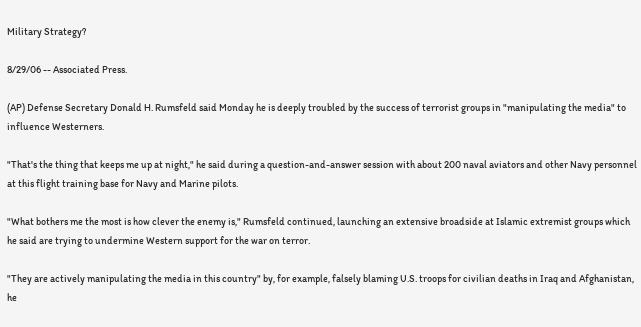Military Strategy?

8/29/06 -- Associated Press.

(AP) Defense Secretary Donald H. Rumsfeld said Monday he is deeply troubled by the success of terrorist groups in "manipulating the media" to influence Westerners.

"That's the thing that keeps me up at night," he said during a question-and-answer session with about 200 naval aviators and other Navy personnel at this flight training base for Navy and Marine pilots.

"What bothers me the most is how clever the enemy is," Rumsfeld continued, launching an extensive broadside at Islamic extremist groups which he said are trying to undermine Western support for the war on terror.

"They are actively manipulating the media in this country" by, for example, falsely blaming U.S. troops for civilian deaths in Iraq and Afghanistan, he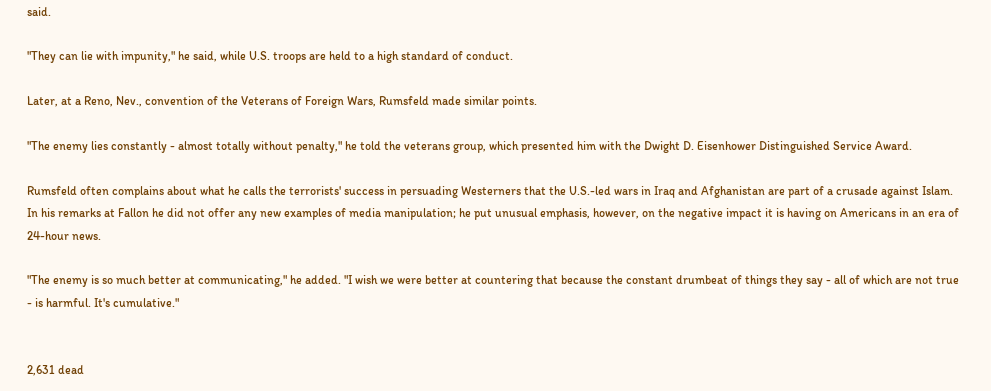said.

"They can lie with impunity," he said, while U.S. troops are held to a high standard of conduct.

Later, at a Reno, Nev., convention of the Veterans of Foreign Wars, Rumsfeld made similar points.

"The enemy lies constantly - almost totally without penalty," he told the veterans group, which presented him with the Dwight D. Eisenhower Distinguished Service Award.

Rumsfeld often complains about what he calls the terrorists' success in persuading Westerners that the U.S.-led wars in Iraq and Afghanistan are part of a crusade against Islam. In his remarks at Fallon he did not offer any new examples of media manipulation; he put unusual emphasis, however, on the negative impact it is having on Americans in an era of 24-hour news.

"The enemy is so much better at communicating," he added. "I wish we were better at countering that because the constant drumbeat of things they say - all of which are not true - is harmful. It's cumulative."


2,631 dead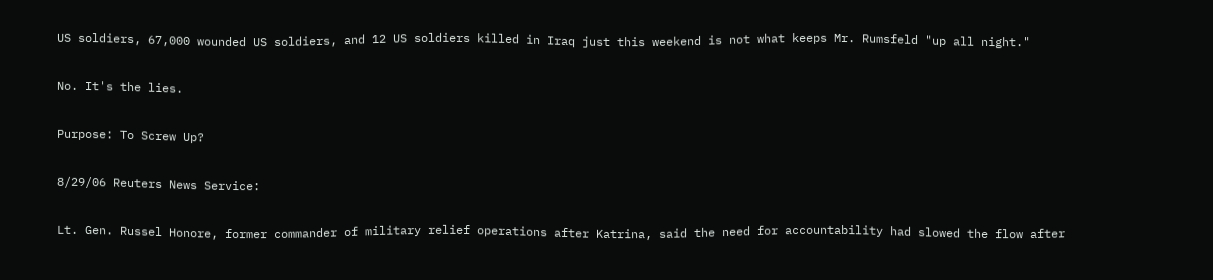US soldiers, 67,000 wounded US soldiers, and 12 US soldiers killed in Iraq just this weekend is not what keeps Mr. Rumsfeld "up all night."

No. It's the lies.

Purpose: To Screw Up?

8/29/06 Reuters News Service:

Lt. Gen. Russel Honore, former commander of military relief operations after Katrina, said the need for accountability had slowed the flow after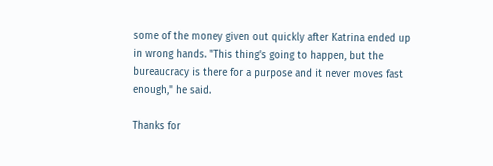some of the money given out quickly after Katrina ended up in wrong hands. "This thing's going to happen, but the bureaucracy is there for a purpose and it never moves fast enough," he said.

Thanks for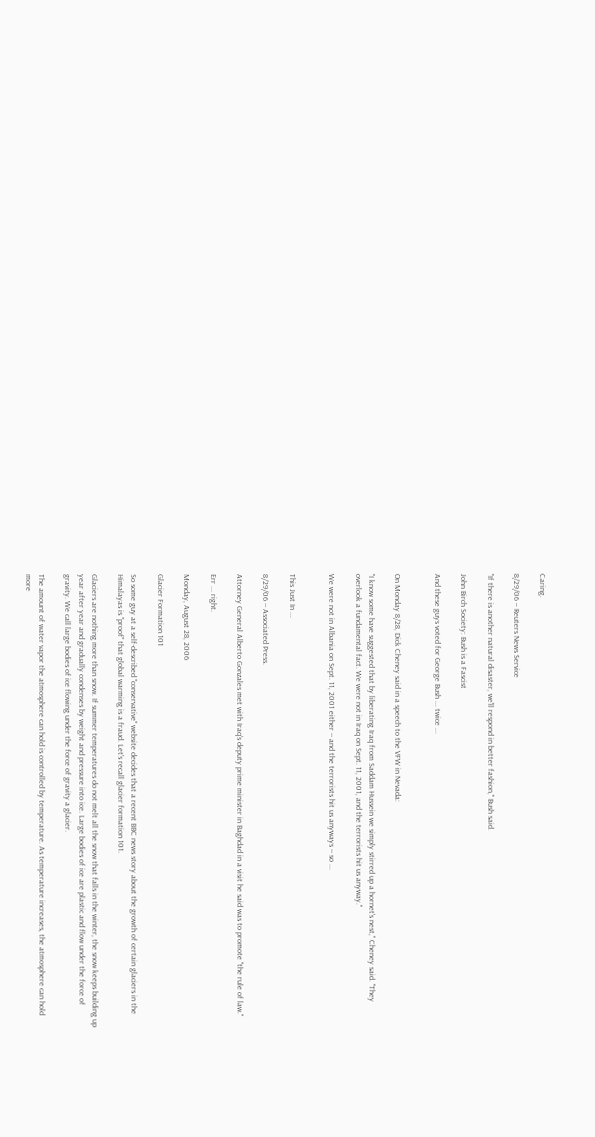Caring.

8/29/06 -- Reuters News Service

"If there is another natural disaster, we'll respond in better fashion," Bush said.

John Birch Society: Bush is a Fascist

And these guys voted for George Bush ... twice ...


On Monday 8/28, Dick Cheney said in a speech to the VFW in Nevada:

"I know some have suggested that by liberating Iraq from Saddam Hussein we simply stirred up a hornet's nest," Cheney said. "They overlook a fundamental fact. We were not in Iraq on Sept. 11, 2001, and the terrorists hit us anyway."

We were not in Albania on Sept. 11, 2001 either -- and the terrorists hit us anyways -- so ...


This Just In ...

8/29/06 -- Associated Press.

Attorney General Alberto Gonzales met with Iraq's deputy prime minister in Baghdad in a visit he said was to promote "the rule of law."

Err ... right.

Monday, August 28, 2006

Glacier Formation 101

So some guy at a self-described "conservative" website decides that a recent BBC news story about the growth of certain glaciers in the Himalayas is "proof" that global warming is a fraud. Let's recall glacier formation 101.

Glaciers are nothing more than snow. If summer temperatures do not melt all the snow that falls in the winter, the snow keeps building up year after year and gradually condenses by weight and pressure into ice. Large bodies of ice are plastic and flow under the force of gravity. We call large bodies of ice flowing under the force of gravity a glacier.

The amount of water vapor the atmosphere can hold is controlled by temperature. As temperature increases, the atmosphere can hold more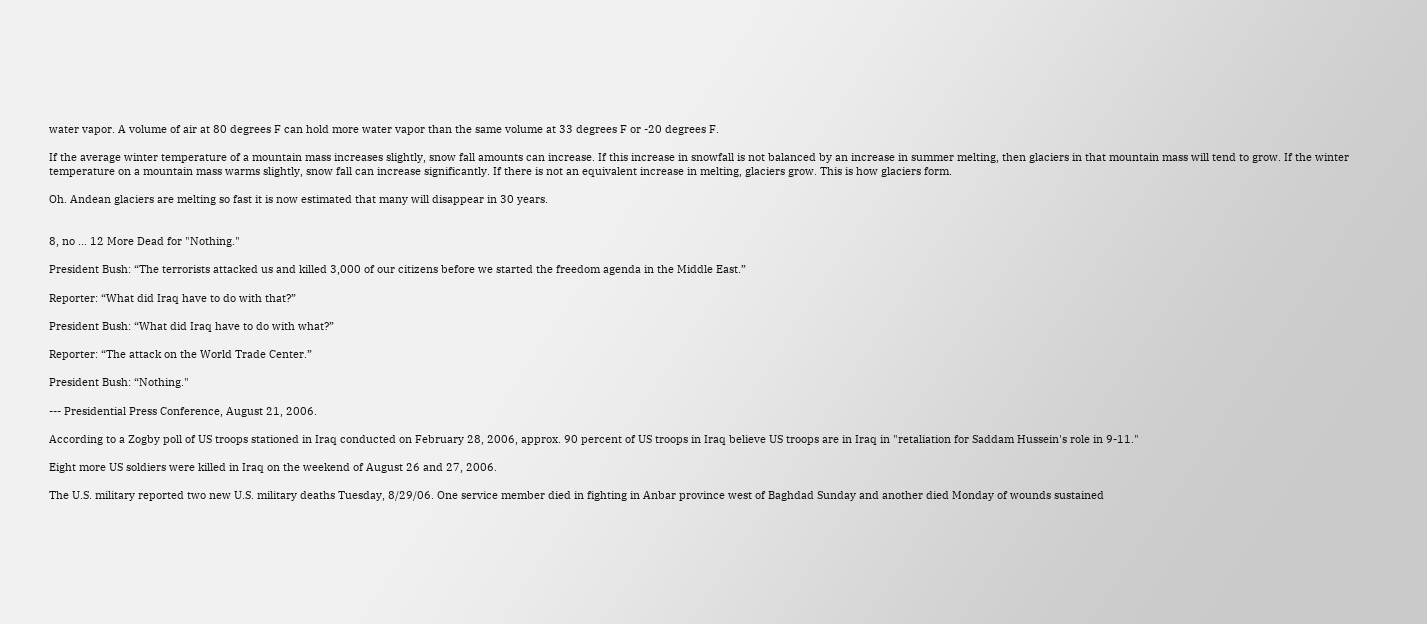water vapor. A volume of air at 80 degrees F can hold more water vapor than the same volume at 33 degrees F or -20 degrees F.

If the average winter temperature of a mountain mass increases slightly, snow fall amounts can increase. If this increase in snowfall is not balanced by an increase in summer melting, then glaciers in that mountain mass will tend to grow. If the winter temperature on a mountain mass warms slightly, snow fall can increase significantly. If there is not an equivalent increase in melting, glaciers grow. This is how glaciers form.

Oh. Andean glaciers are melting so fast it is now estimated that many will disappear in 30 years.


8, no ... 12 More Dead for "Nothing."

President Bush: “The terrorists attacked us and killed 3,000 of our citizens before we started the freedom agenda in the Middle East.”

Reporter: “What did Iraq have to do with that?”

President Bush: “What did Iraq have to do with what?”

Reporter: “The attack on the World Trade Center.”

President Bush: “Nothing."

--- Presidential Press Conference, August 21, 2006.

According to a Zogby poll of US troops stationed in Iraq conducted on February 28, 2006, approx. 90 percent of US troops in Iraq believe US troops are in Iraq in "retaliation for Saddam Hussein's role in 9-11."

Eight more US soldiers were killed in Iraq on the weekend of August 26 and 27, 2006.

The U.S. military reported two new U.S. military deaths Tuesday, 8/29/06. One service member died in fighting in Anbar province west of Baghdad Sunday and another died Monday of wounds sustained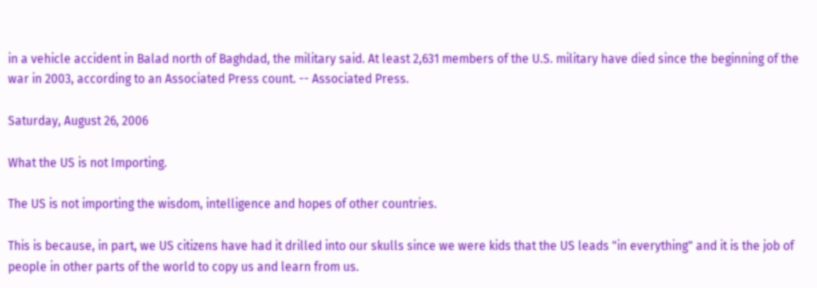in a vehicle accident in Balad north of Baghdad, the military said. At least 2,631 members of the U.S. military have died since the beginning of the war in 2003, according to an Associated Press count. -- Associated Press.

Saturday, August 26, 2006

What the US is not Importing.

The US is not importing the wisdom, intelligence and hopes of other countries.

This is because, in part, we US citizens have had it drilled into our skulls since we were kids that the US leads "in everything" and it is the job of people in other parts of the world to copy us and learn from us.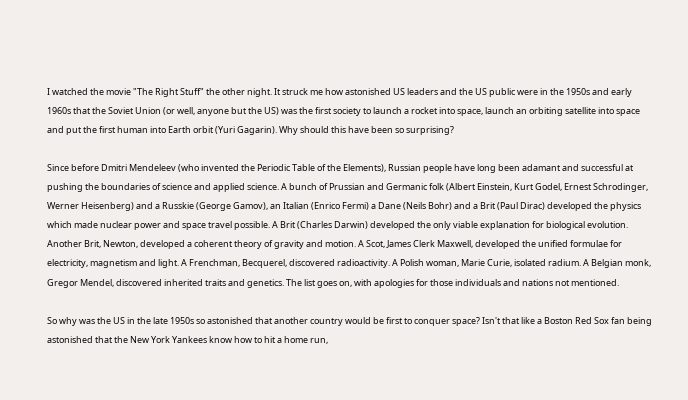I watched the movie "The Right Stuff" the other night. It struck me how astonished US leaders and the US public were in the 1950s and early 1960s that the Soviet Union (or well, anyone but the US) was the first society to launch a rocket into space, launch an orbiting satellite into space and put the first human into Earth orbit (Yuri Gagarin). Why should this have been so surprising?

Since before Dmitri Mendeleev (who invented the Periodic Table of the Elements), Russian people have long been adamant and successful at pushing the boundaries of science and applied science. A bunch of Prussian and Germanic folk (Albert Einstein, Kurt Godel, Ernest Schrodinger, Werner Heisenberg) and a Russkie (George Gamov), an Italian (Enrico Fermi) a Dane (Neils Bohr) and a Brit (Paul Dirac) developed the physics which made nuclear power and space travel possible. A Brit (Charles Darwin) developed the only viable explanation for biological evolution. Another Brit, Newton, developed a coherent theory of gravity and motion. A Scot, James Clerk Maxwell, developed the unified formulae for electricity, magnetism and light. A Frenchman, Becquerel, discovered radioactivity. A Polish woman, Marie Curie, isolated radium. A Belgian monk, Gregor Mendel, discovered inherited traits and genetics. The list goes on, with apologies for those individuals and nations not mentioned.

So why was the US in the late 1950s so astonished that another country would be first to conquer space? Isn't that like a Boston Red Sox fan being astonished that the New York Yankees know how to hit a home run,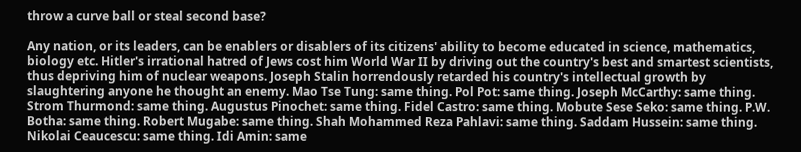throw a curve ball or steal second base?

Any nation, or its leaders, can be enablers or disablers of its citizens' ability to become educated in science, mathematics, biology etc. Hitler's irrational hatred of Jews cost him World War II by driving out the country's best and smartest scientists, thus depriving him of nuclear weapons. Joseph Stalin horrendously retarded his country's intellectual growth by slaughtering anyone he thought an enemy. Mao Tse Tung: same thing. Pol Pot: same thing. Joseph McCarthy: same thing. Strom Thurmond: same thing. Augustus Pinochet: same thing. Fidel Castro: same thing. Mobute Sese Seko: same thing. P.W. Botha: same thing. Robert Mugabe: same thing. Shah Mohammed Reza Pahlavi: same thing. Saddam Hussein: same thing. Nikolai Ceaucescu: same thing. Idi Amin: same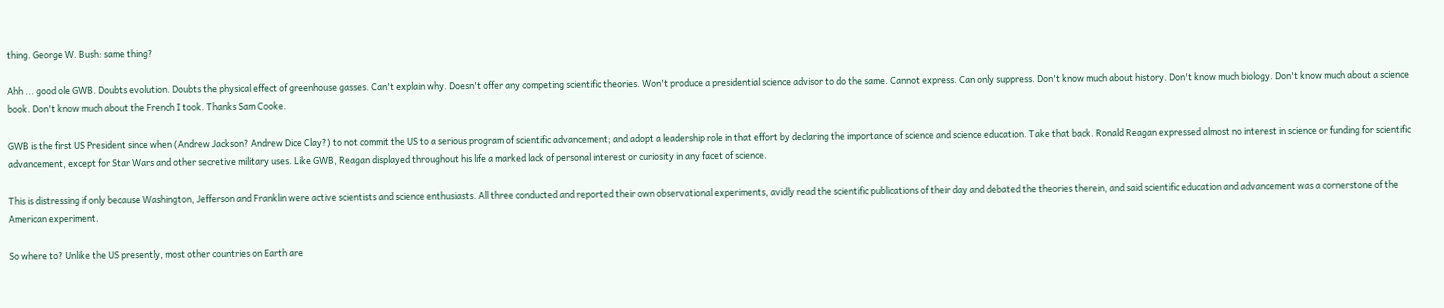thing. George W. Bush: same thing?

Ahh ... good ole GWB. Doubts evolution. Doubts the physical effect of greenhouse gasses. Can't explain why. Doesn't offer any competing scientific theories. Won't produce a presidential science advisor to do the same. Cannot express. Can only suppress. Don't know much about history. Don't know much biology. Don't know much about a science book. Don't know much about the French I took. Thanks Sam Cooke.

GWB is the first US President since when (Andrew Jackson? Andrew Dice Clay?) to not commit the US to a serious program of scientific advancement; and adopt a leadership role in that effort by declaring the importance of science and science education. Take that back. Ronald Reagan expressed almost no interest in science or funding for scientific advancement, except for Star Wars and other secretive military uses. Like GWB, Reagan displayed throughout his life a marked lack of personal interest or curiosity in any facet of science.

This is distressing if only because Washington, Jefferson and Franklin were active scientists and science enthusiasts. All three conducted and reported their own observational experiments, avidly read the scientific publications of their day and debated the theories therein, and said scientific education and advancement was a cornerstone of the American experiment.

So where to? Unlike the US presently, most other countries on Earth are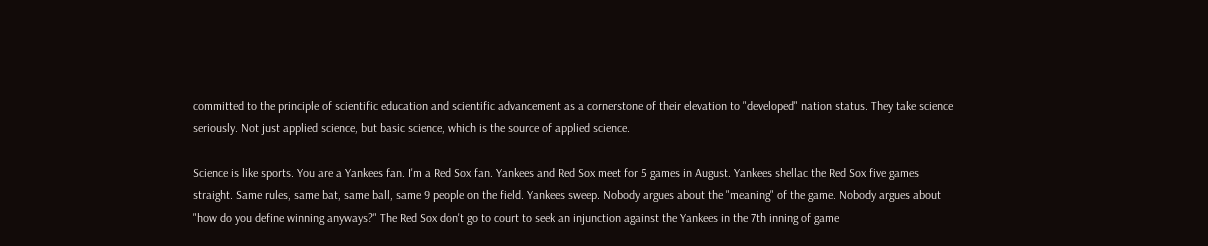committed to the principle of scientific education and scientific advancement as a cornerstone of their elevation to "developed" nation status. They take science seriously. Not just applied science, but basic science, which is the source of applied science.

Science is like sports. You are a Yankees fan. I'm a Red Sox fan. Yankees and Red Sox meet for 5 games in August. Yankees shellac the Red Sox five games straight. Same rules, same bat, same ball, same 9 people on the field. Yankees sweep. Nobody argues about the "meaning" of the game. Nobody argues about "how do you define winning anyways?" The Red Sox don't go to court to seek an injunction against the Yankees in the 7th inning of game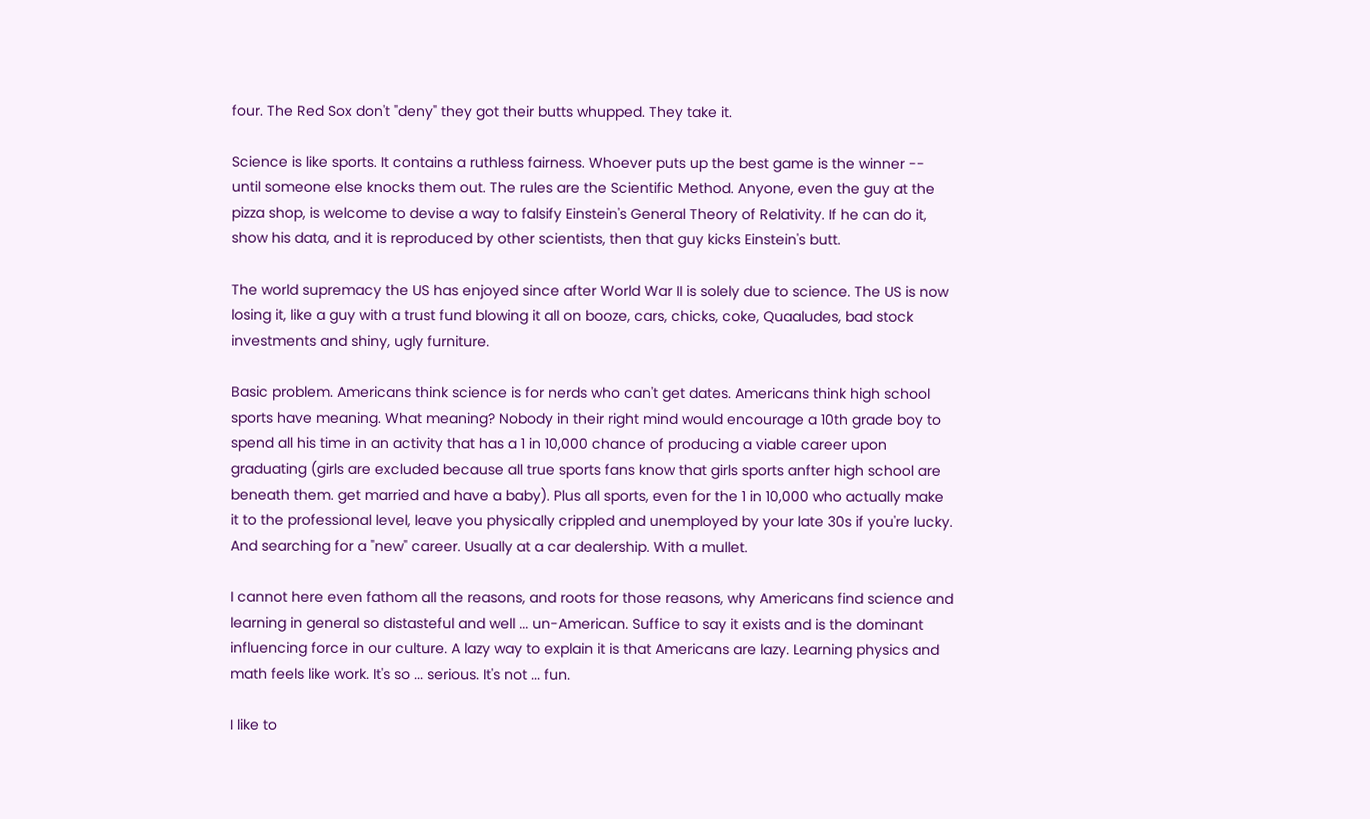four. The Red Sox don't "deny" they got their butts whupped. They take it.

Science is like sports. It contains a ruthless fairness. Whoever puts up the best game is the winner -- until someone else knocks them out. The rules are the Scientific Method. Anyone, even the guy at the pizza shop, is welcome to devise a way to falsify Einstein's General Theory of Relativity. If he can do it, show his data, and it is reproduced by other scientists, then that guy kicks Einstein's butt.

The world supremacy the US has enjoyed since after World War II is solely due to science. The US is now losing it, like a guy with a trust fund blowing it all on booze, cars, chicks, coke, Quaaludes, bad stock investments and shiny, ugly furniture.

Basic problem. Americans think science is for nerds who can't get dates. Americans think high school sports have meaning. What meaning? Nobody in their right mind would encourage a 10th grade boy to spend all his time in an activity that has a 1 in 10,000 chance of producing a viable career upon graduating (girls are excluded because all true sports fans know that girls sports anfter high school are beneath them. get married and have a baby). Plus all sports, even for the 1 in 10,000 who actually make it to the professional level, leave you physically crippled and unemployed by your late 30s if you're lucky. And searching for a "new" career. Usually at a car dealership. With a mullet.

I cannot here even fathom all the reasons, and roots for those reasons, why Americans find science and learning in general so distasteful and well ... un-American. Suffice to say it exists and is the dominant influencing force in our culture. A lazy way to explain it is that Americans are lazy. Learning physics and math feels like work. It's so ... serious. It's not ... fun.

I like to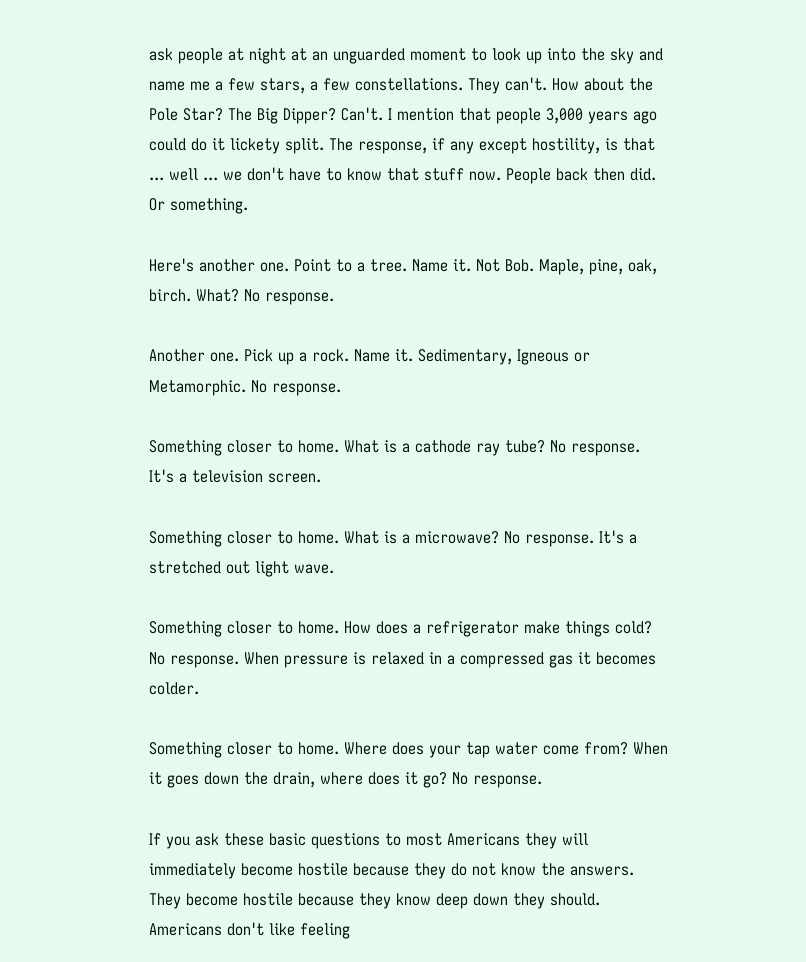ask people at night at an unguarded moment to look up into the sky and name me a few stars, a few constellations. They can't. How about the Pole Star? The Big Dipper? Can't. I mention that people 3,000 years ago could do it lickety split. The response, if any except hostility, is that ... well ... we don't have to know that stuff now. People back then did. Or something.

Here's another one. Point to a tree. Name it. Not Bob. Maple, pine, oak, birch. What? No response.

Another one. Pick up a rock. Name it. Sedimentary, Igneous or Metamorphic. No response.

Something closer to home. What is a cathode ray tube? No response. It's a television screen.

Something closer to home. What is a microwave? No response. It's a stretched out light wave.

Something closer to home. How does a refrigerator make things cold? No response. When pressure is relaxed in a compressed gas it becomes colder.

Something closer to home. Where does your tap water come from? When it goes down the drain, where does it go? No response.

If you ask these basic questions to most Americans they will immediately become hostile because they do not know the answers. They become hostile because they know deep down they should. Americans don't like feeling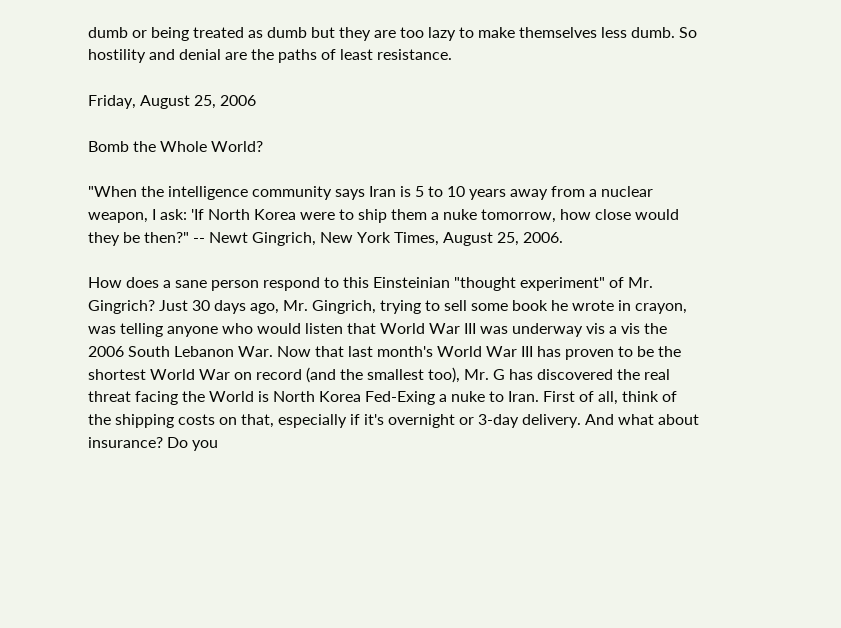dumb or being treated as dumb but they are too lazy to make themselves less dumb. So hostility and denial are the paths of least resistance.

Friday, August 25, 2006

Bomb the Whole World?

"When the intelligence community says Iran is 5 to 10 years away from a nuclear weapon, I ask: 'If North Korea were to ship them a nuke tomorrow, how close would they be then?" -- Newt Gingrich, New York Times, August 25, 2006.

How does a sane person respond to this Einsteinian "thought experiment" of Mr. Gingrich? Just 30 days ago, Mr. Gingrich, trying to sell some book he wrote in crayon, was telling anyone who would listen that World War III was underway vis a vis the 2006 South Lebanon War. Now that last month's World War III has proven to be the shortest World War on record (and the smallest too), Mr. G has discovered the real threat facing the World is North Korea Fed-Exing a nuke to Iran. First of all, think of the shipping costs on that, especially if it's overnight or 3-day delivery. And what about insurance? Do you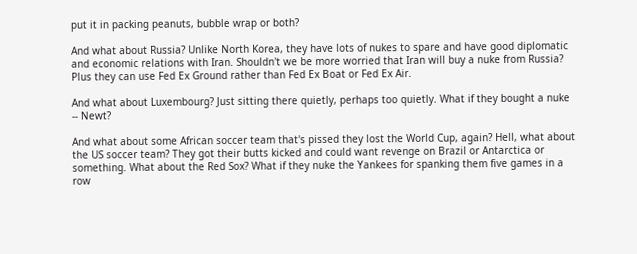put it in packing peanuts, bubble wrap or both?

And what about Russia? Unlike North Korea, they have lots of nukes to spare and have good diplomatic and economic relations with Iran. Shouldn't we be more worried that Iran will buy a nuke from Russia? Plus they can use Fed Ex Ground rather than Fed Ex Boat or Fed Ex Air.

And what about Luxembourg? Just sitting there quietly, perhaps too quietly. What if they bought a nuke -- Newt?

And what about some African soccer team that's pissed they lost the World Cup, again? Hell, what about the US soccer team? They got their butts kicked and could want revenge on Brazil or Antarctica or something. What about the Red Sox? What if they nuke the Yankees for spanking them five games in a row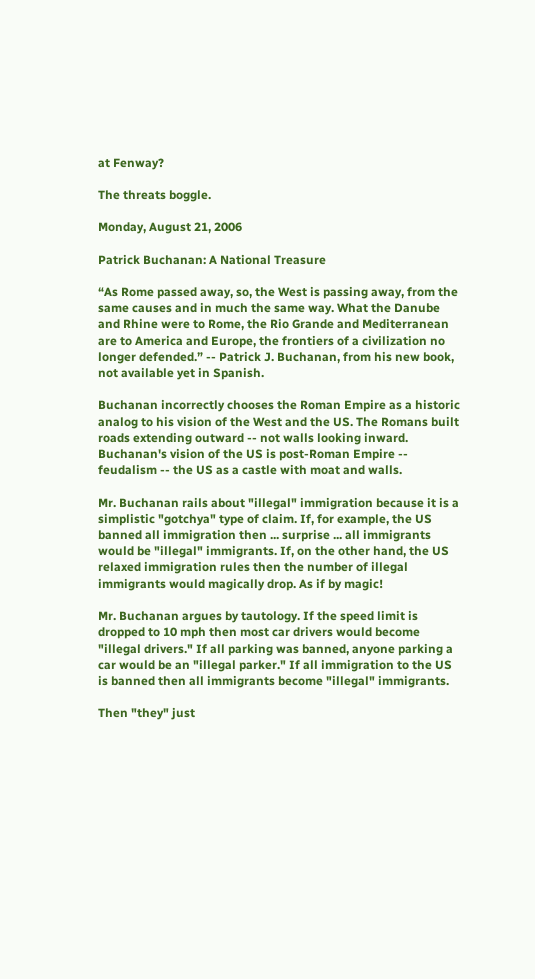at Fenway?

The threats boggle.

Monday, August 21, 2006

Patrick Buchanan: A National Treasure

“As Rome passed away, so, the West is passing away, from the same causes and in much the same way. What the Danube and Rhine were to Rome, the Rio Grande and Mediterranean are to America and Europe, the frontiers of a civilization no longer defended.” -- Patrick J. Buchanan, from his new book, not available yet in Spanish.

Buchanan incorrectly chooses the Roman Empire as a historic analog to his vision of the West and the US. The Romans built roads extending outward -- not walls looking inward. Buchanan's vision of the US is post-Roman Empire -- feudalism -- the US as a castle with moat and walls.

Mr. Buchanan rails about "illegal" immigration because it is a simplistic "gotchya" type of claim. If, for example, the US banned all immigration then ... surprise ... all immigrants would be "illegal" immigrants. If, on the other hand, the US relaxed immigration rules then the number of illegal immigrants would magically drop. As if by magic!

Mr. Buchanan argues by tautology. If the speed limit is dropped to 10 mph then most car drivers would become "illegal drivers." If all parking was banned, anyone parking a car would be an "illegal parker." If all immigration to the US is banned then all immigrants become "illegal" immigrants.

Then "they" just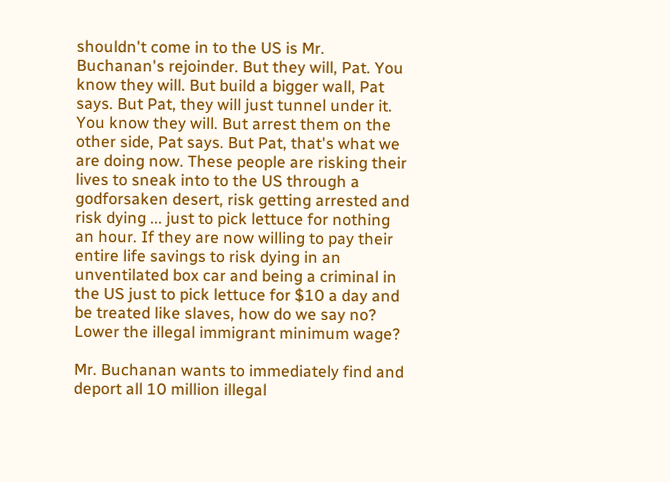shouldn't come in to the US is Mr. Buchanan's rejoinder. But they will, Pat. You know they will. But build a bigger wall, Pat says. But Pat, they will just tunnel under it. You know they will. But arrest them on the other side, Pat says. But Pat, that's what we are doing now. These people are risking their lives to sneak into to the US through a godforsaken desert, risk getting arrested and risk dying ... just to pick lettuce for nothing an hour. If they are now willing to pay their entire life savings to risk dying in an unventilated box car and being a criminal in the US just to pick lettuce for $10 a day and be treated like slaves, how do we say no? Lower the illegal immigrant minimum wage?

Mr. Buchanan wants to immediately find and deport all 10 million illegal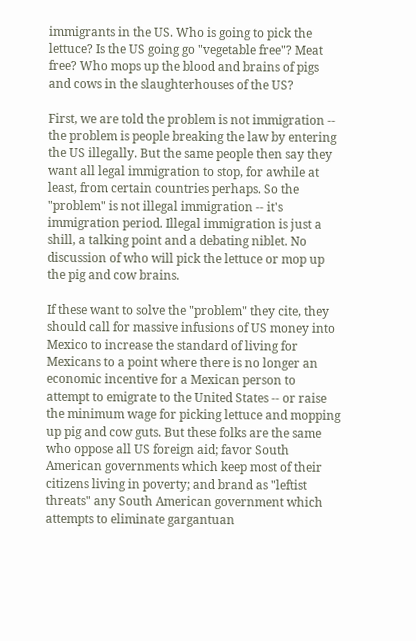immigrants in the US. Who is going to pick the lettuce? Is the US going go "vegetable free"? Meat free? Who mops up the blood and brains of pigs and cows in the slaughterhouses of the US?

First, we are told the problem is not immigration -- the problem is people breaking the law by entering the US illegally. But the same people then say they want all legal immigration to stop, for awhile at least, from certain countries perhaps. So the "problem" is not illegal immigration -- it's immigration period. Illegal immigration is just a shill, a talking point and a debating niblet. No discussion of who will pick the lettuce or mop up the pig and cow brains.

If these want to solve the "problem" they cite, they should call for massive infusions of US money into Mexico to increase the standard of living for Mexicans to a point where there is no longer an economic incentive for a Mexican person to attempt to emigrate to the United States -- or raise the minimum wage for picking lettuce and mopping up pig and cow guts. But these folks are the same who oppose all US foreign aid; favor South American governments which keep most of their citizens living in poverty; and brand as "leftist threats" any South American government which attempts to eliminate gargantuan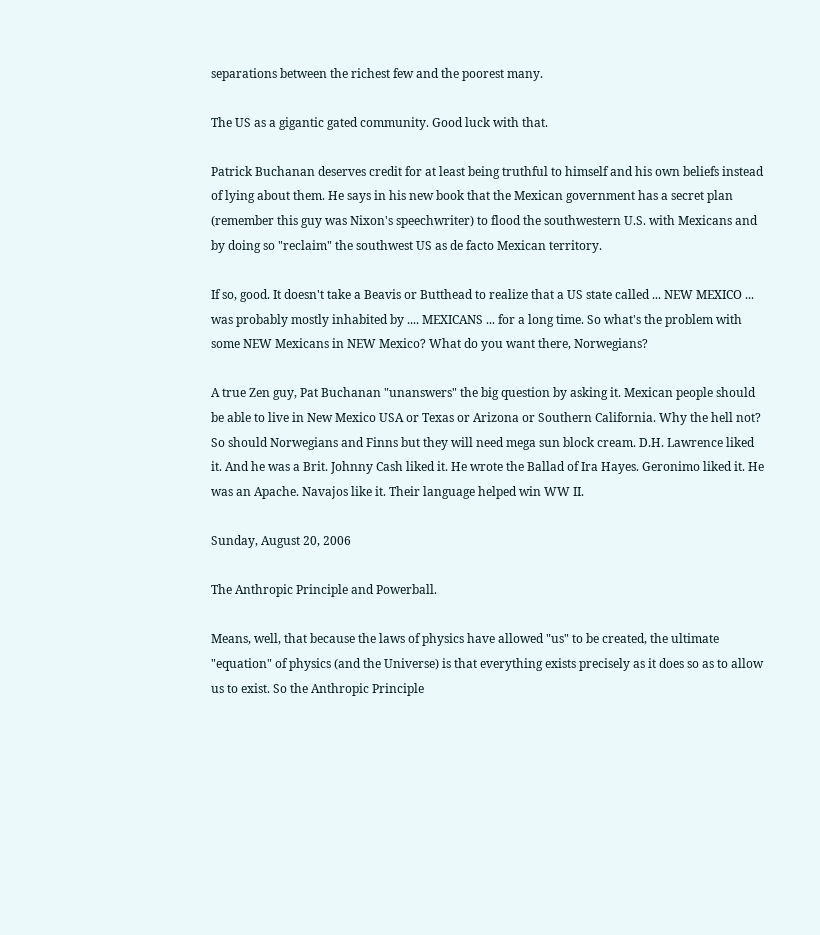separations between the richest few and the poorest many.

The US as a gigantic gated community. Good luck with that.

Patrick Buchanan deserves credit for at least being truthful to himself and his own beliefs instead of lying about them. He says in his new book that the Mexican government has a secret plan (remember this guy was Nixon's speechwriter) to flood the southwestern U.S. with Mexicans and by doing so "reclaim" the southwest US as de facto Mexican territory.

If so, good. It doesn't take a Beavis or Butthead to realize that a US state called ... NEW MEXICO ... was probably mostly inhabited by .... MEXICANS ... for a long time. So what's the problem with some NEW Mexicans in NEW Mexico? What do you want there, Norwegians?

A true Zen guy, Pat Buchanan "unanswers" the big question by asking it. Mexican people should be able to live in New Mexico USA or Texas or Arizona or Southern California. Why the hell not? So should Norwegians and Finns but they will need mega sun block cream. D.H. Lawrence liked it. And he was a Brit. Johnny Cash liked it. He wrote the Ballad of Ira Hayes. Geronimo liked it. He was an Apache. Navajos like it. Their language helped win WW II.

Sunday, August 20, 2006

The Anthropic Principle and Powerball.

Means, well, that because the laws of physics have allowed "us" to be created, the ultimate "equation" of physics (and the Universe) is that everything exists precisely as it does so as to allow us to exist. So the Anthropic Principle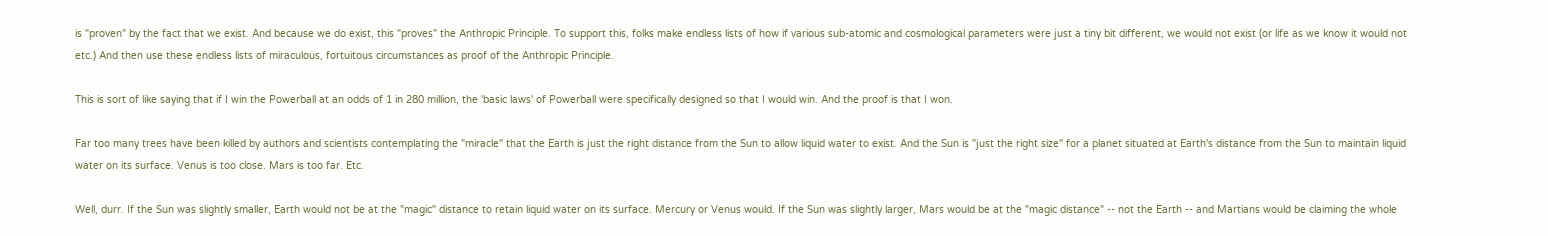is "proven" by the fact that we exist. And because we do exist, this "proves" the Anthropic Principle. To support this, folks make endless lists of how if various sub-atomic and cosmological parameters were just a tiny bit different, we would not exist (or life as we know it would not etc.) And then use these endless lists of miraculous, fortuitous circumstances as proof of the Anthropic Principle.

This is sort of like saying that if I win the Powerball at an odds of 1 in 280 million, the 'basic laws' of Powerball were specifically designed so that I would win. And the proof is that I won.

Far too many trees have been killed by authors and scientists contemplating the "miracle" that the Earth is just the right distance from the Sun to allow liquid water to exist. And the Sun is "just the right size" for a planet situated at Earth's distance from the Sun to maintain liquid water on its surface. Venus is too close. Mars is too far. Etc.

Well, durr. If the Sun was slightly smaller, Earth would not be at the "magic" distance to retain liquid water on its surface. Mercury or Venus would. If the Sun was slightly larger, Mars would be at the "magic distance" -- not the Earth -- and Martians would be claiming the whole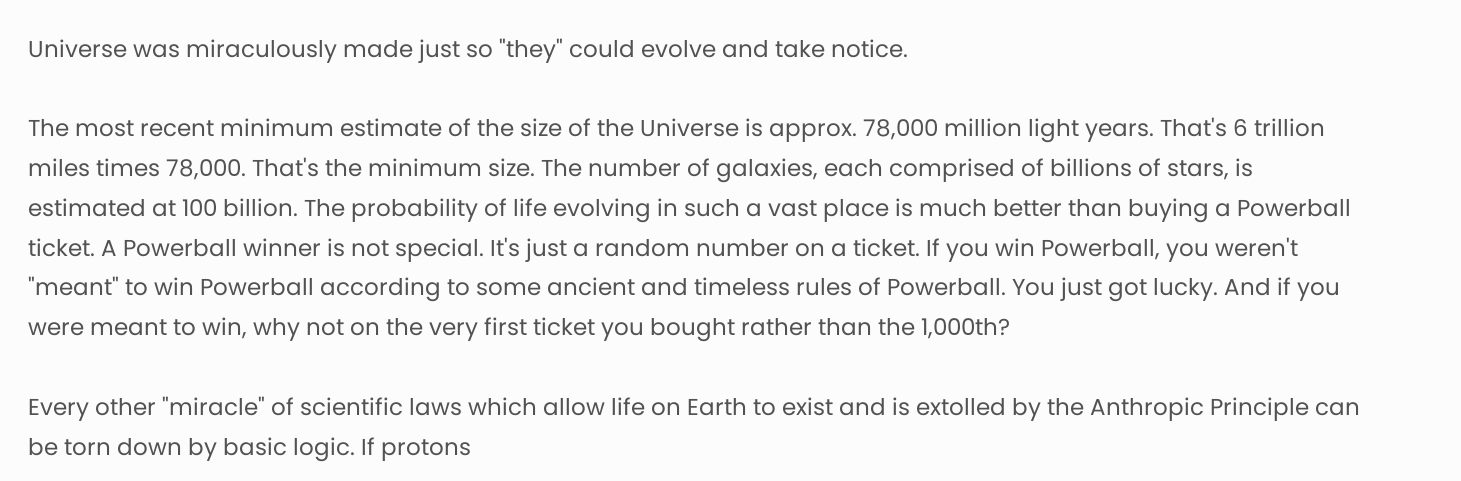Universe was miraculously made just so "they" could evolve and take notice.

The most recent minimum estimate of the size of the Universe is approx. 78,000 million light years. That's 6 trillion miles times 78,000. That's the minimum size. The number of galaxies, each comprised of billions of stars, is estimated at 100 billion. The probability of life evolving in such a vast place is much better than buying a Powerball ticket. A Powerball winner is not special. It's just a random number on a ticket. If you win Powerball, you weren't "meant" to win Powerball according to some ancient and timeless rules of Powerball. You just got lucky. And if you were meant to win, why not on the very first ticket you bought rather than the 1,000th?

Every other "miracle" of scientific laws which allow life on Earth to exist and is extolled by the Anthropic Principle can be torn down by basic logic. If protons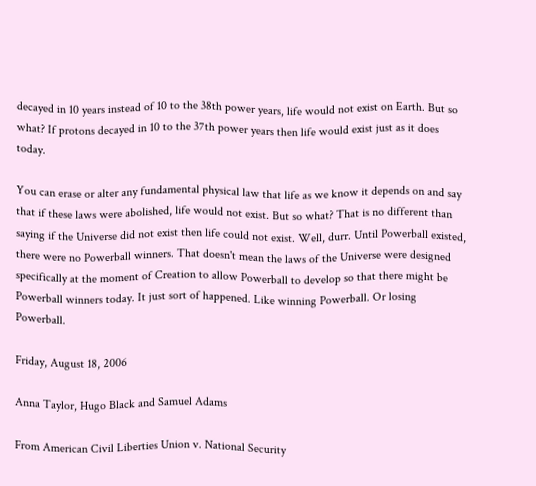decayed in 10 years instead of 10 to the 38th power years, life would not exist on Earth. But so what? If protons decayed in 10 to the 37th power years then life would exist just as it does today.

You can erase or alter any fundamental physical law that life as we know it depends on and say that if these laws were abolished, life would not exist. But so what? That is no different than saying if the Universe did not exist then life could not exist. Well, durr. Until Powerball existed, there were no Powerball winners. That doesn't mean the laws of the Universe were designed specifically at the moment of Creation to allow Powerball to develop so that there might be Powerball winners today. It just sort of happened. Like winning Powerball. Or losing Powerball.

Friday, August 18, 2006

Anna Taylor, Hugo Black and Samuel Adams

From American Civil Liberties Union v. National Security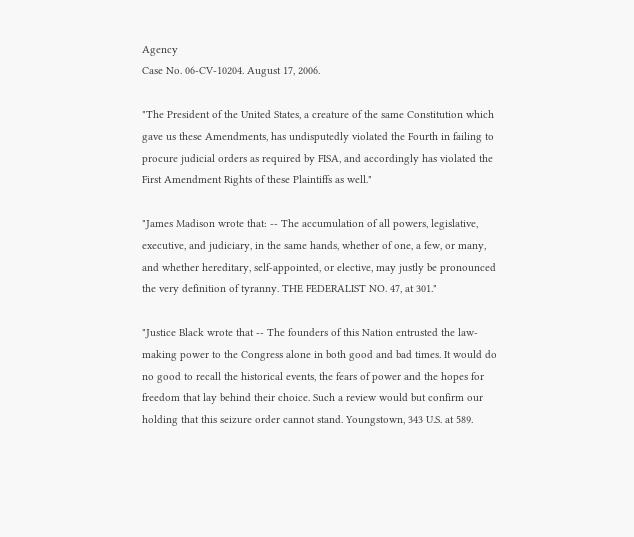Agency
Case No. 06-CV-10204. August 17, 2006.

"The President of the United States, a creature of the same Constitution which gave us these Amendments, has undisputedly violated the Fourth in failing to procure judicial orders as required by FISA, and accordingly has violated the First Amendment Rights of these Plaintiffs as well."

"James Madison wrote that: -- The accumulation of all powers, legislative, executive, and judiciary, in the same hands, whether of one, a few, or many, and whether hereditary, self-appointed, or elective, may justly be pronounced the very definition of tyranny. THE FEDERALIST NO. 47, at 301."

"Justice Black wrote that -- The founders of this Nation entrusted the law-making power to the Congress alone in both good and bad times. It would do no good to recall the historical events, the fears of power and the hopes for freedom that lay behind their choice. Such a review would but confirm our holding that this seizure order cannot stand. Youngstown, 343 U.S. at 589.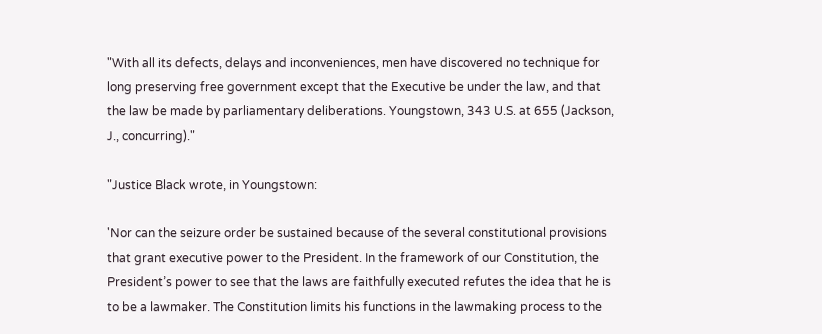"With all its defects, delays and inconveniences, men have discovered no technique for long preserving free government except that the Executive be under the law, and that the law be made by parliamentary deliberations. Youngstown, 343 U.S. at 655 (Jackson,
J., concurring)."

"Justice Black wrote, in Youngstown:

'Nor can the seizure order be sustained because of the several constitutional provisions that grant executive power to the President. In the framework of our Constitution, the President’s power to see that the laws are faithfully executed refutes the idea that he is to be a lawmaker. The Constitution limits his functions in the lawmaking process to the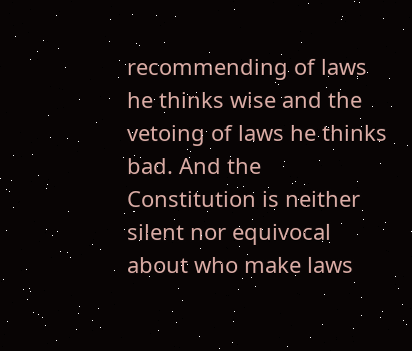recommending of laws he thinks wise and the vetoing of laws he thinks bad. And the Constitution is neither silent nor equivocal about who make laws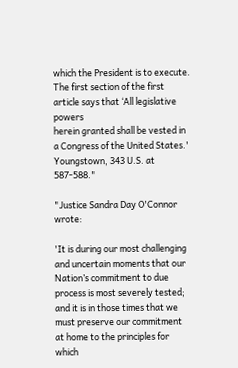which the President is to execute. The first section of the first article says that ‘All legislative powers
herein granted shall be vested in a Congress of the United States.' Youngstown, 343 U.S. at 587-588."

"Justice Sandra Day O'Connor wrote:

'It is during our most challenging and uncertain moments that our Nation’s commitment to due process is most severely tested; and it is in those times that we must preserve our commitment at home to the principles for which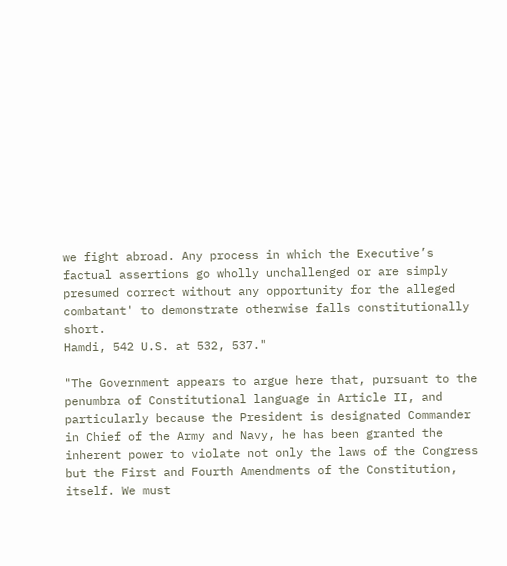we fight abroad. Any process in which the Executive’s factual assertions go wholly unchallenged or are simply presumed correct without any opportunity for the alleged combatant' to demonstrate otherwise falls constitutionally short.
Hamdi, 542 U.S. at 532, 537."

"The Government appears to argue here that, pursuant to the penumbra of Constitutional language in Article II, and particularly because the President is designated Commander in Chief of the Army and Navy, he has been granted the inherent power to violate not only the laws of the Congress but the First and Fourth Amendments of the Constitution, itself. We must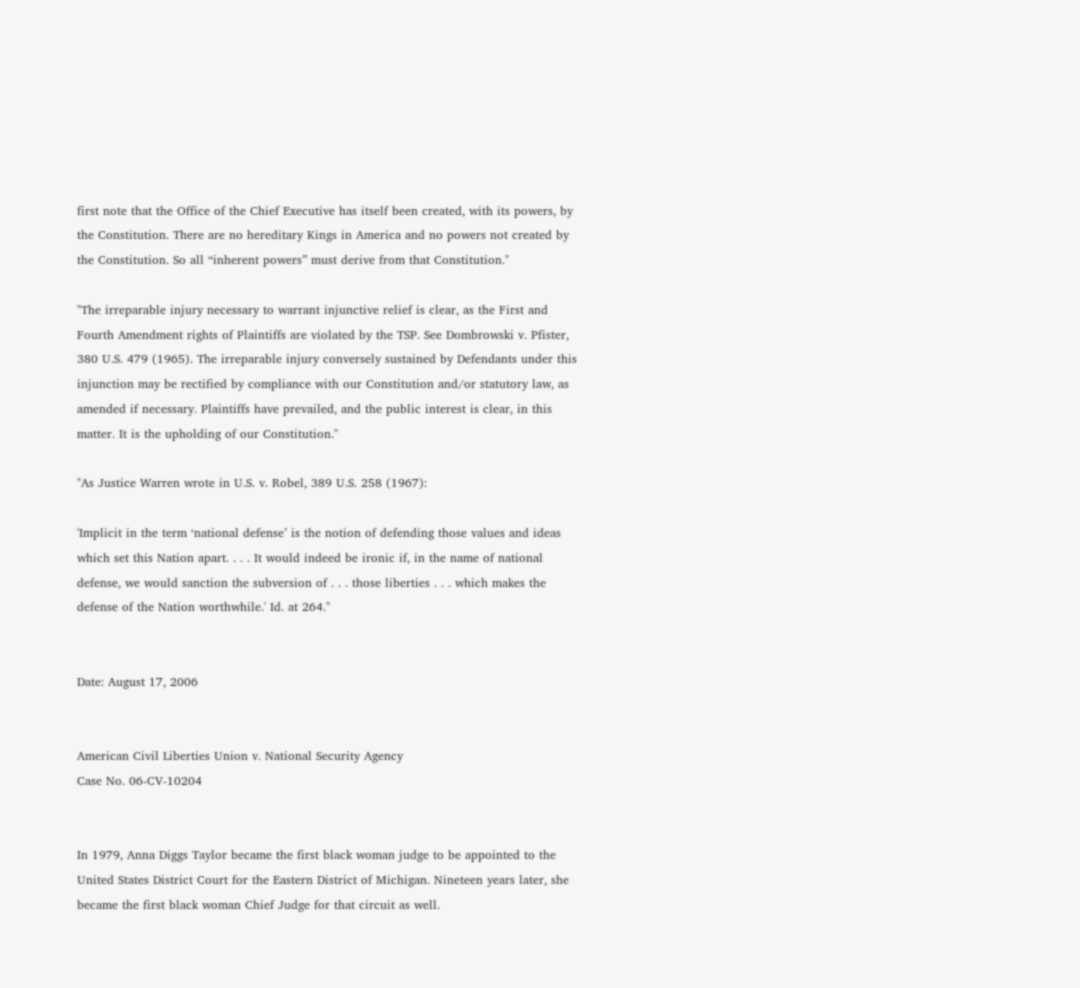first note that the Office of the Chief Executive has itself been created, with its powers, by the Constitution. There are no hereditary Kings in America and no powers not created by the Constitution. So all “inherent powers” must derive from that Constitution."

"The irreparable injury necessary to warrant injunctive relief is clear, as the First and Fourth Amendment rights of Plaintiffs are violated by the TSP. See Dombrowski v. Pfister, 380 U.S. 479 (1965). The irreparable injury conversely sustained by Defendants under this injunction may be rectified by compliance with our Constitution and/or statutory law, as amended if necessary. Plaintiffs have prevailed, and the public interest is clear, in this matter. It is the upholding of our Constitution."

"As Justice Warren wrote in U.S. v. Robel, 389 U.S. 258 (1967):

'Implicit in the term ‘national defense’ is the notion of defending those values and ideas which set this Nation apart. . . . It would indeed be ironic if, in the name of national defense, we would sanction the subversion of . . . those liberties . . . which makes the defense of the Nation worthwhile.' Id. at 264."


Date: August 17, 2006


American Civil Liberties Union v. National Security Agency
Case No. 06-CV-10204


In 1979, Anna Diggs Taylor became the first black woman judge to be appointed to the United States District Court for the Eastern District of Michigan. Nineteen years later, she became the first black woman Chief Judge for that circuit as well.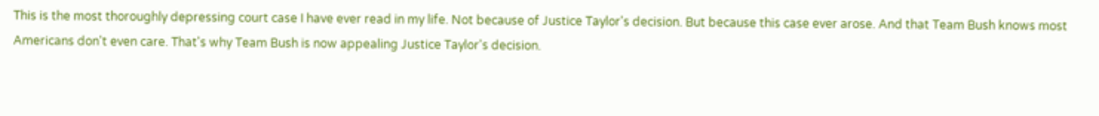This is the most thoroughly depressing court case I have ever read in my life. Not because of Justice Taylor's decision. But because this case ever arose. And that Team Bush knows most Americans don't even care. That's why Team Bush is now appealing Justice Taylor's decision.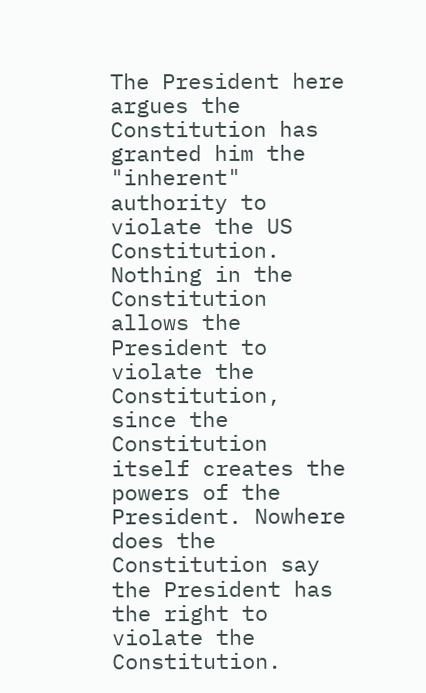The President here argues the Constitution has granted him the "inherent" authority to violate the US Constitution. Nothing in the Constitution allows the President to violate the Constitution, since the Constitution itself creates the powers of the President. Nowhere does the Constitution say the President has the right to violate the Constitution.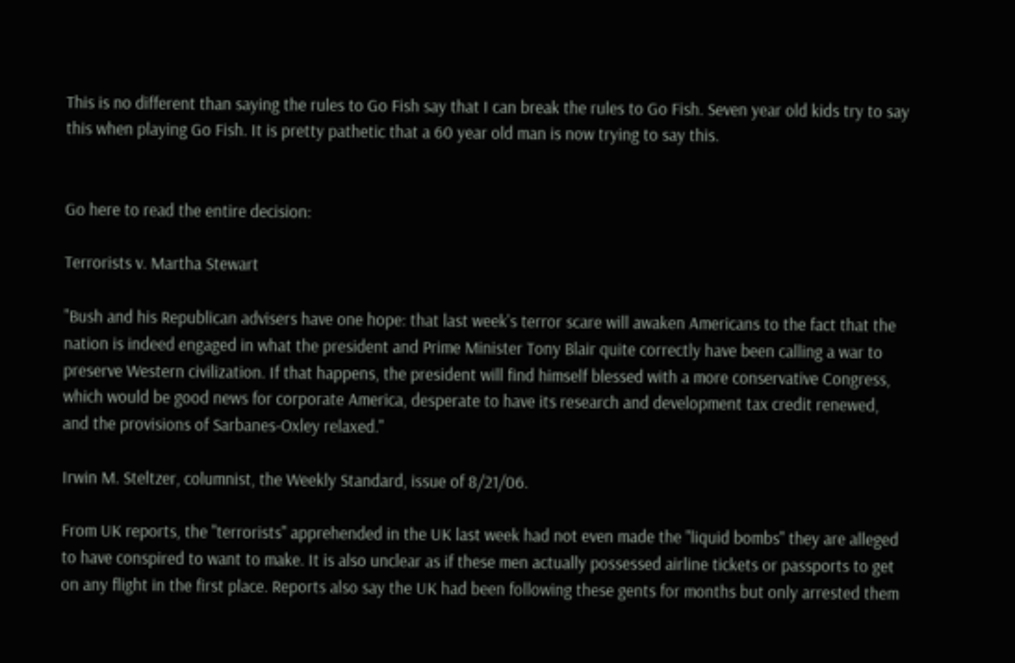This is no different than saying the rules to Go Fish say that I can break the rules to Go Fish. Seven year old kids try to say this when playing Go Fish. It is pretty pathetic that a 60 year old man is now trying to say this.


Go here to read the entire decision:

Terrorists v. Martha Stewart

"Bush and his Republican advisers have one hope: that last week's terror scare will awaken Americans to the fact that the nation is indeed engaged in what the president and Prime Minister Tony Blair quite correctly have been calling a war to preserve Western civilization. If that happens, the president will find himself blessed with a more conservative Congress, which would be good news for corporate America, desperate to have its research and development tax credit renewed, and the provisions of Sarbanes-Oxley relaxed."

Irwin M. Steltzer, columnist, the Weekly Standard, issue of 8/21/06.

From UK reports, the "terrorists" apprehended in the UK last week had not even made the "liquid bombs" they are alleged to have conspired to want to make. It is also unclear as if these men actually possessed airline tickets or passports to get on any flight in the first place. Reports also say the UK had been following these gents for months but only arrested them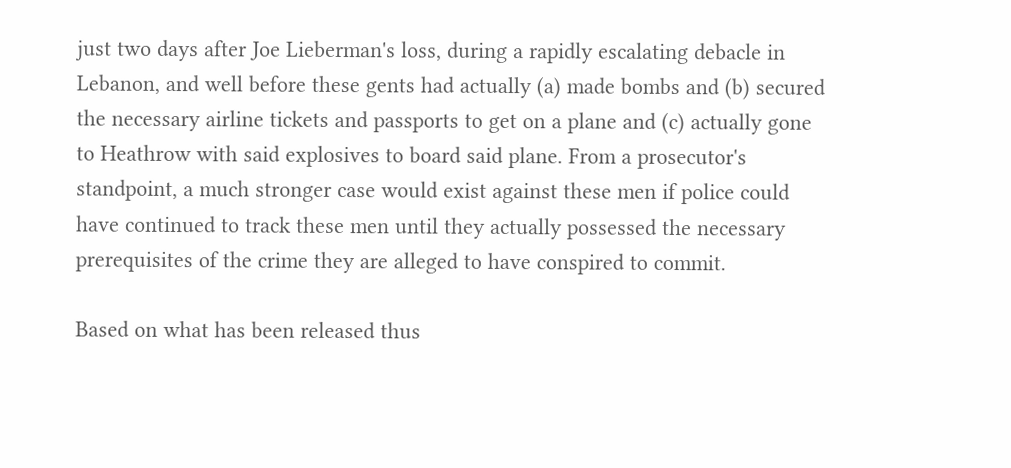just two days after Joe Lieberman's loss, during a rapidly escalating debacle in Lebanon, and well before these gents had actually (a) made bombs and (b) secured the necessary airline tickets and passports to get on a plane and (c) actually gone to Heathrow with said explosives to board said plane. From a prosecutor's standpoint, a much stronger case would exist against these men if police could have continued to track these men until they actually possessed the necessary prerequisites of the crime they are alleged to have conspired to commit.

Based on what has been released thus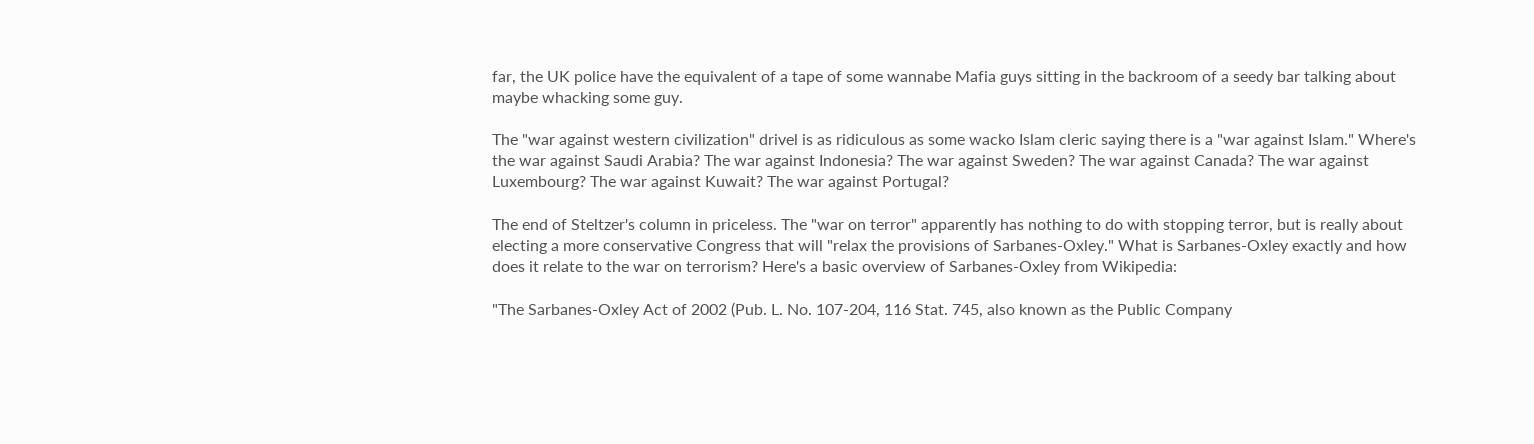far, the UK police have the equivalent of a tape of some wannabe Mafia guys sitting in the backroom of a seedy bar talking about maybe whacking some guy.

The "war against western civilization" drivel is as ridiculous as some wacko Islam cleric saying there is a "war against Islam." Where's the war against Saudi Arabia? The war against Indonesia? The war against Sweden? The war against Canada? The war against Luxembourg? The war against Kuwait? The war against Portugal?

The end of Steltzer's column in priceless. The "war on terror" apparently has nothing to do with stopping terror, but is really about electing a more conservative Congress that will "relax the provisions of Sarbanes-Oxley." What is Sarbanes-Oxley exactly and how does it relate to the war on terrorism? Here's a basic overview of Sarbanes-Oxley from Wikipedia:

"The Sarbanes-Oxley Act of 2002 (Pub. L. No. 107-204, 116 Stat. 745, also known as the Public Company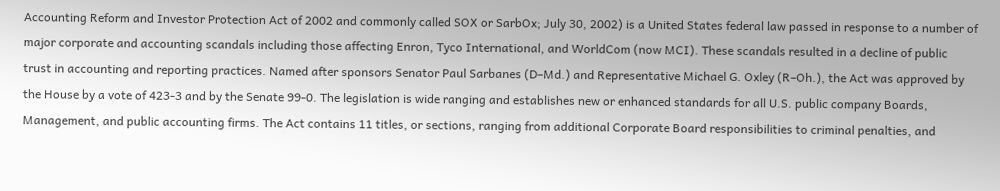Accounting Reform and Investor Protection Act of 2002 and commonly called SOX or SarbOx; July 30, 2002) is a United States federal law passed in response to a number of major corporate and accounting scandals including those affecting Enron, Tyco International, and WorldCom (now MCI). These scandals resulted in a decline of public trust in accounting and reporting practices. Named after sponsors Senator Paul Sarbanes (D–Md.) and Representative Michael G. Oxley (R–Oh.), the Act was approved by the House by a vote of 423-3 and by the Senate 99-0. The legislation is wide ranging and establishes new or enhanced standards for all U.S. public company Boards, Management, and public accounting firms. The Act contains 11 titles, or sections, ranging from additional Corporate Board responsibilities to criminal penalties, and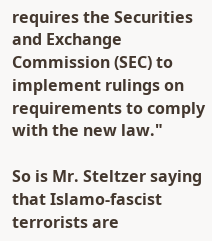requires the Securities and Exchange Commission (SEC) to implement rulings on requirements to comply with the new law."

So is Mr. Steltzer saying that Islamo-fascist terrorists are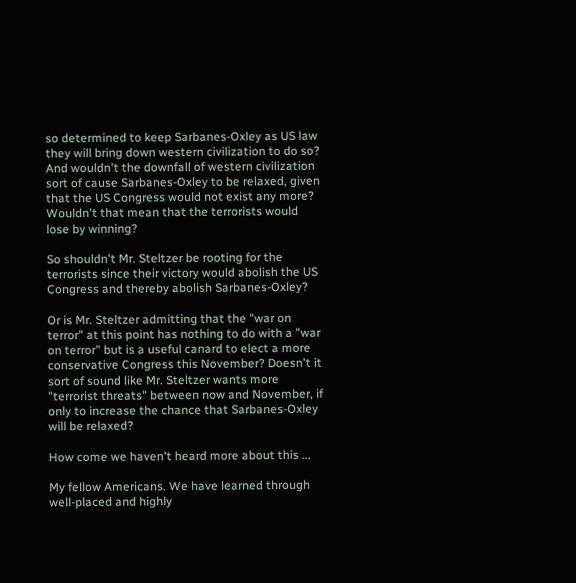so determined to keep Sarbanes-Oxley as US law they will bring down western civilization to do so? And wouldn't the downfall of western civilization sort of cause Sarbanes-Oxley to be relaxed, given that the US Congress would not exist any more? Wouldn't that mean that the terrorists would lose by winning?

So shouldn't Mr. Steltzer be rooting for the terrorists since their victory would abolish the US Congress and thereby abolish Sarbanes-Oxley?

Or is Mr. Steltzer admitting that the "war on terror" at this point has nothing to do with a "war on terror" but is a useful canard to elect a more conservative Congress this November? Doesn't it sort of sound like Mr. Steltzer wants more "terrorist threats" between now and November, if only to increase the chance that Sarbanes-Oxley will be relaxed?

How come we haven't heard more about this ...

My fellow Americans. We have learned through well-placed and highly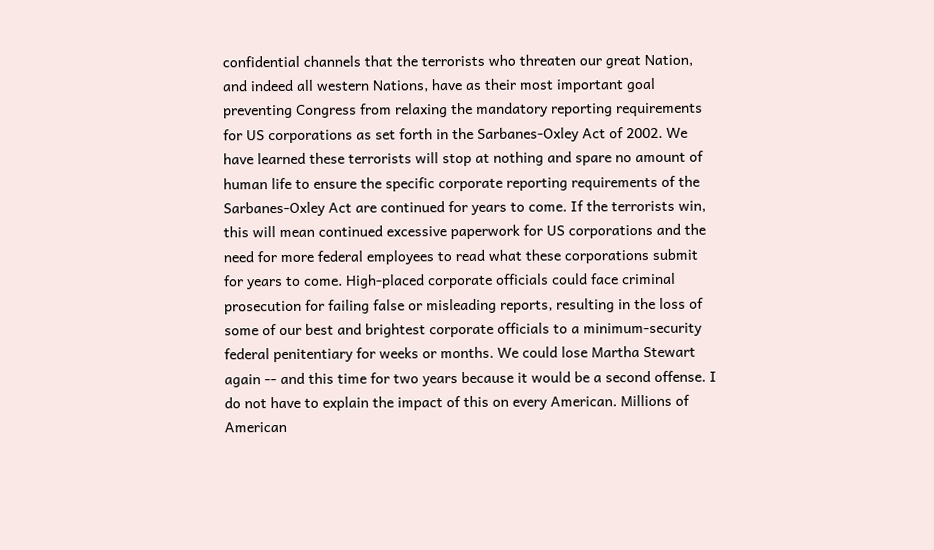confidential channels that the terrorists who threaten our great Nation, and indeed all western Nations, have as their most important goal preventing Congress from relaxing the mandatory reporting requirements for US corporations as set forth in the Sarbanes-Oxley Act of 2002. We have learned these terrorists will stop at nothing and spare no amount of human life to ensure the specific corporate reporting requirements of the Sarbanes-Oxley Act are continued for years to come. If the terrorists win, this will mean continued excessive paperwork for US corporations and the need for more federal employees to read what these corporations submit for years to come. High-placed corporate officials could face criminal prosecution for failing false or misleading reports, resulting in the loss of some of our best and brightest corporate officials to a minimum-security federal penitentiary for weeks or months. We could lose Martha Stewart again -- and this time for two years because it would be a second offense. I do not have to explain the impact of this on every American. Millions of American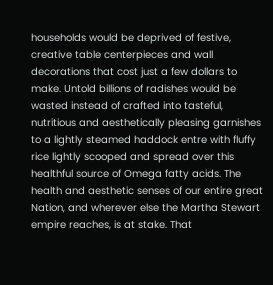households would be deprived of festive, creative table centerpieces and wall decorations that cost just a few dollars to make. Untold billions of radishes would be wasted instead of crafted into tasteful, nutritious and aesthetically pleasing garnishes to a lightly steamed haddock entre with fluffy rice lightly scooped and spread over this healthful source of Omega fatty acids. The health and aesthetic senses of our entire great Nation, and wherever else the Martha Stewart empire reaches, is at stake. That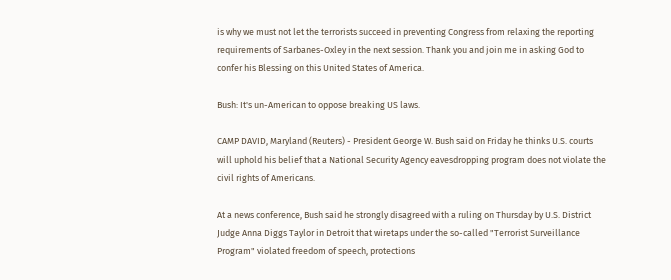is why we must not let the terrorists succeed in preventing Congress from relaxing the reporting requirements of Sarbanes-Oxley in the next session. Thank you and join me in asking God to confer his Blessing on this United States of America.

Bush: It's un-American to oppose breaking US laws.

CAMP DAVID, Maryland (Reuters) - President George W. Bush said on Friday he thinks U.S. courts will uphold his belief that a National Security Agency eavesdropping program does not violate the civil rights of Americans.

At a news conference, Bush said he strongly disagreed with a ruling on Thursday by U.S. District Judge Anna Diggs Taylor in Detroit that wiretaps under the so-called "Terrorist Surveillance Program" violated freedom of speech, protections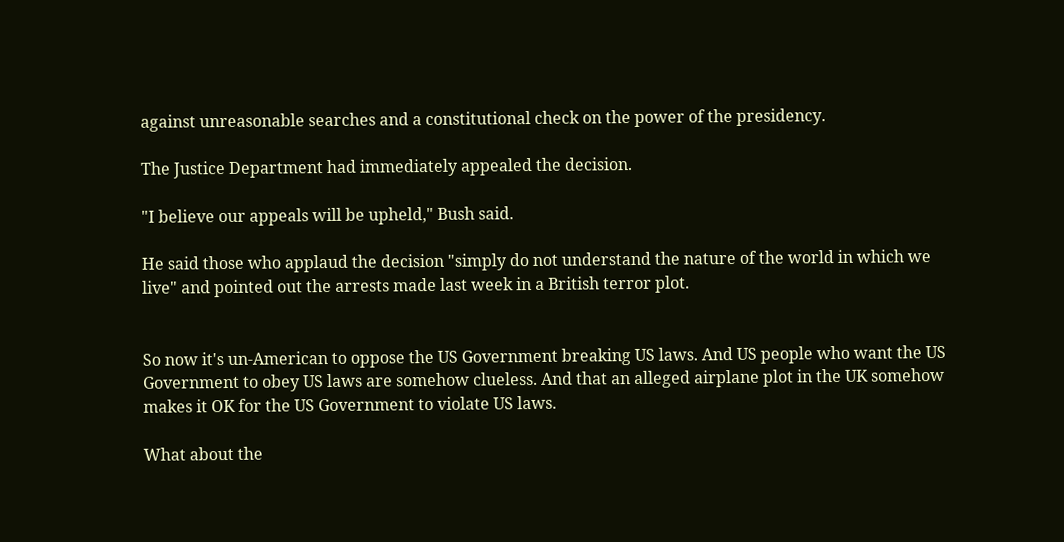against unreasonable searches and a constitutional check on the power of the presidency.

The Justice Department had immediately appealed the decision.

"I believe our appeals will be upheld," Bush said.

He said those who applaud the decision "simply do not understand the nature of the world in which we live" and pointed out the arrests made last week in a British terror plot.


So now it's un-American to oppose the US Government breaking US laws. And US people who want the US Government to obey US laws are somehow clueless. And that an alleged airplane plot in the UK somehow makes it OK for the US Government to violate US laws.

What about the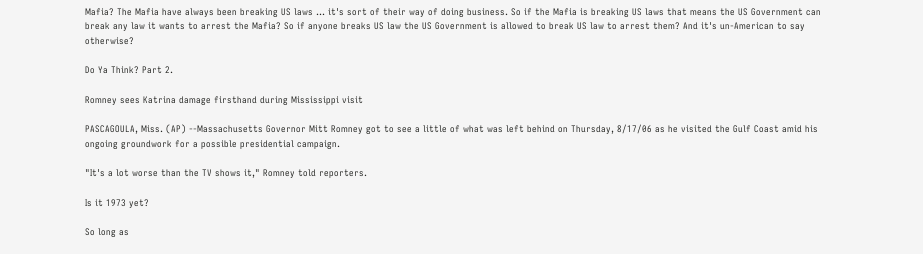Mafia? The Mafia have always been breaking US laws ... it's sort of their way of doing business. So if the Mafia is breaking US laws that means the US Government can break any law it wants to arrest the Mafia? So if anyone breaks US law the US Government is allowed to break US law to arrest them? And it's un-American to say otherwise?

Do Ya Think? Part 2.

Romney sees Katrina damage firsthand during Mississippi visit

PASCAGOULA, Miss. (AP) --Massachusetts Governor Mitt Romney got to see a little of what was left behind on Thursday, 8/17/06 as he visited the Gulf Coast amid his ongoing groundwork for a possible presidential campaign.

"It's a lot worse than the TV shows it," Romney told reporters.

Is it 1973 yet?

So long as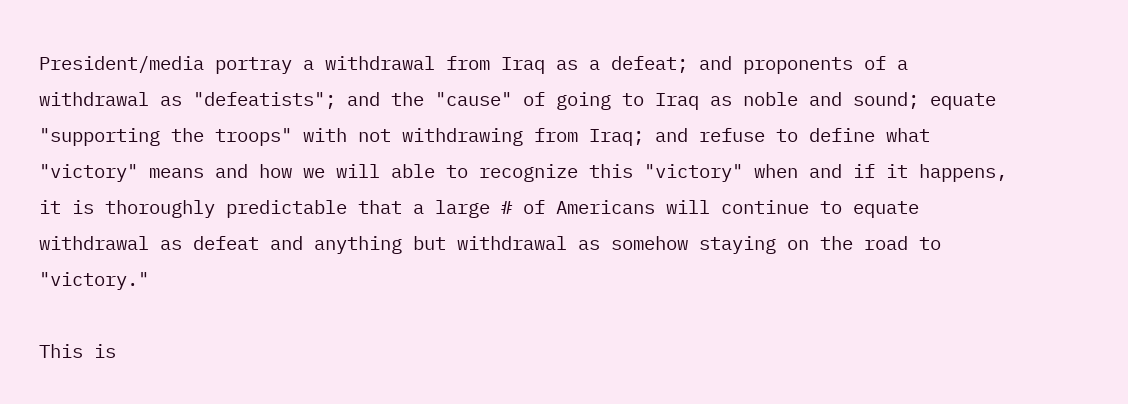President/media portray a withdrawal from Iraq as a defeat; and proponents of a withdrawal as "defeatists"; and the "cause" of going to Iraq as noble and sound; equate "supporting the troops" with not withdrawing from Iraq; and refuse to define what "victory" means and how we will able to recognize this "victory" when and if it happens, it is thoroughly predictable that a large # of Americans will continue to equate withdrawal as defeat and anything but withdrawal as somehow staying on the road to "victory."

This is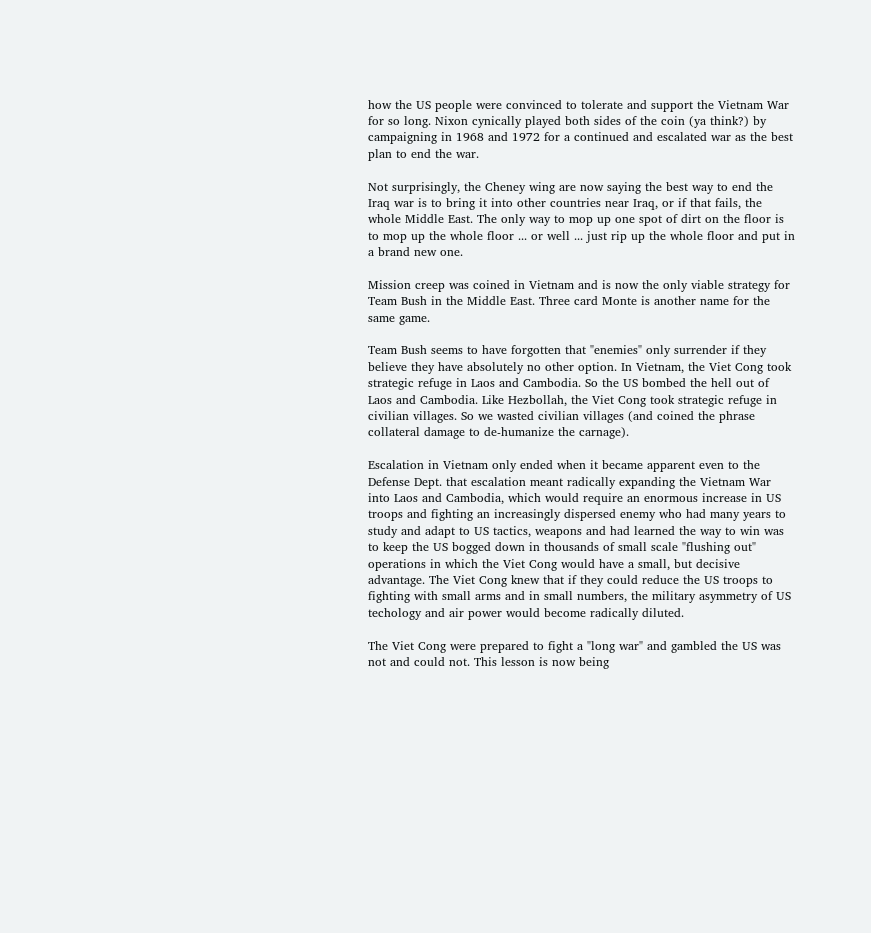how the US people were convinced to tolerate and support the Vietnam War for so long. Nixon cynically played both sides of the coin (ya think?) by campaigning in 1968 and 1972 for a continued and escalated war as the best plan to end the war.

Not surprisingly, the Cheney wing are now saying the best way to end the Iraq war is to bring it into other countries near Iraq, or if that fails, the whole Middle East. The only way to mop up one spot of dirt on the floor is to mop up the whole floor ... or well ... just rip up the whole floor and put in a brand new one.

Mission creep was coined in Vietnam and is now the only viable strategy for Team Bush in the Middle East. Three card Monte is another name for the same game.

Team Bush seems to have forgotten that "enemies" only surrender if they believe they have absolutely no other option. In Vietnam, the Viet Cong took strategic refuge in Laos and Cambodia. So the US bombed the hell out of Laos and Cambodia. Like Hezbollah, the Viet Cong took strategic refuge in civilian villages. So we wasted civilian villages (and coined the phrase collateral damage to de-humanize the carnage).

Escalation in Vietnam only ended when it became apparent even to the Defense Dept. that escalation meant radically expanding the Vietnam War into Laos and Cambodia, which would require an enormous increase in US troops and fighting an increasingly dispersed enemy who had many years to study and adapt to US tactics, weapons and had learned the way to win was to keep the US bogged down in thousands of small scale "flushing out" operations in which the Viet Cong would have a small, but decisive advantage. The Viet Cong knew that if they could reduce the US troops to fighting with small arms and in small numbers, the military asymmetry of US techology and air power would become radically diluted.

The Viet Cong were prepared to fight a "long war" and gambled the US was not and could not. This lesson is now being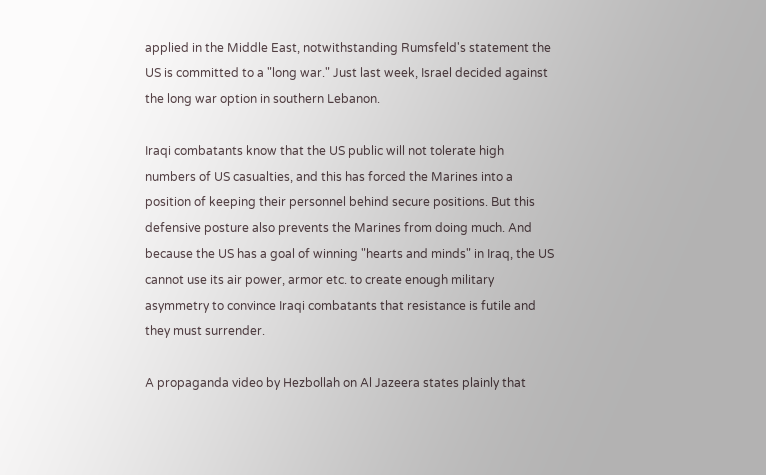applied in the Middle East, notwithstanding Rumsfeld's statement the US is committed to a "long war." Just last week, Israel decided against the long war option in southern Lebanon.

Iraqi combatants know that the US public will not tolerate high numbers of US casualties, and this has forced the Marines into a position of keeping their personnel behind secure positions. But this defensive posture also prevents the Marines from doing much. And because the US has a goal of winning "hearts and minds" in Iraq, the US cannot use its air power, armor etc. to create enough military asymmetry to convince Iraqi combatants that resistance is futile and they must surrender.

A propaganda video by Hezbollah on Al Jazeera states plainly that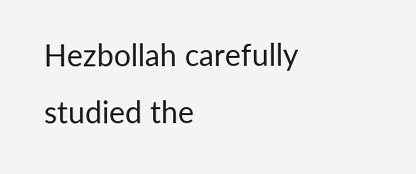Hezbollah carefully studied the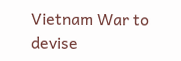Vietnam War to devise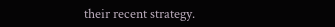their recent strategy.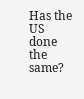Has the US done the same?